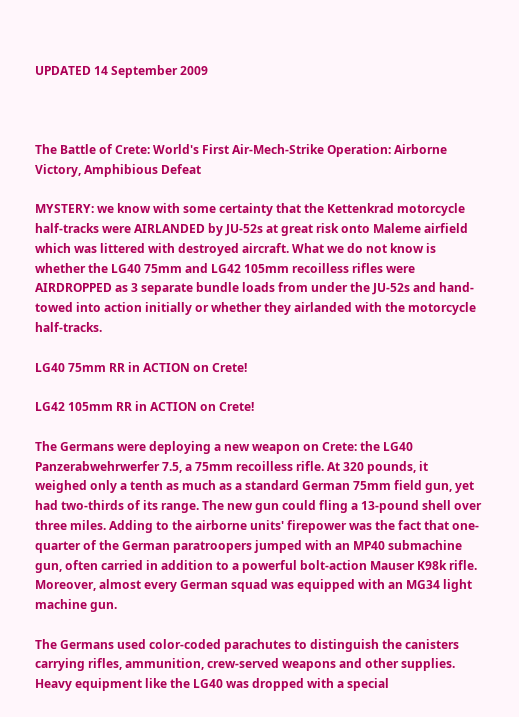UPDATED 14 September 2009



The Battle of Crete: World's First Air-Mech-Strike Operation: Airborne Victory, Amphibious Defeat

MYSTERY: we know with some certainty that the Kettenkrad motorcycle half-tracks were AIRLANDED by JU-52s at great risk onto Maleme airfield which was littered with destroyed aircraft. What we do not know is whether the LG40 75mm and LG42 105mm recoilless rifles were AIRDROPPED as 3 separate bundle loads from under the JU-52s and hand-towed into action initially or whether they airlanded with the motorcycle half-tracks.

LG40 75mm RR in ACTION on Crete!

LG42 105mm RR in ACTION on Crete!

The Germans were deploying a new weapon on Crete: the LG40 Panzerabwehrwerfer 7.5, a 75mm recoilless rifle. At 320 pounds, it weighed only a tenth as much as a standard German 75mm field gun, yet had two-thirds of its range. The new gun could fling a 13-pound shell over three miles. Adding to the airborne units' firepower was the fact that one-quarter of the German paratroopers jumped with an MP40 submachine gun, often carried in addition to a powerful bolt-action Mauser K98k rifle. Moreover, almost every German squad was equipped with an MG34 light machine gun.

The Germans used color-coded parachutes to distinguish the canisters carrying rifles, ammunition, crew-served weapons and other supplies. Heavy equipment like the LG40 was dropped with a special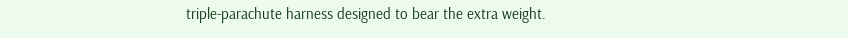triple-parachute harness designed to bear the extra weight.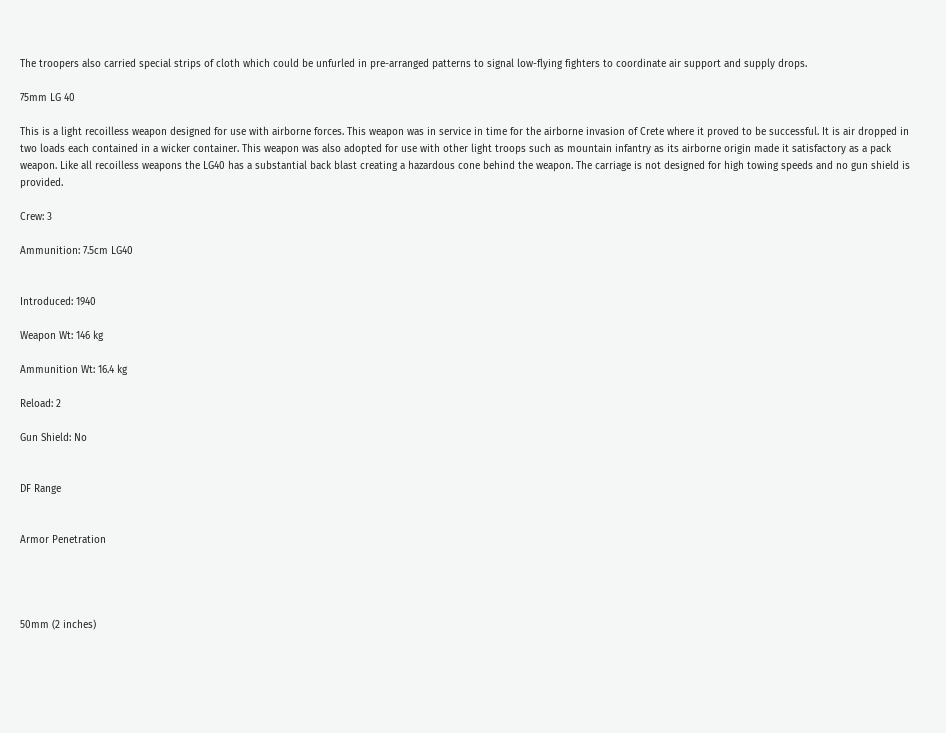The troopers also carried special strips of cloth which could be unfurled in pre-arranged patterns to signal low-flying fighters to coordinate air support and supply drops.

75mm LG 40

This is a light recoilless weapon designed for use with airborne forces. This weapon was in service in time for the airborne invasion of Crete where it proved to be successful. It is air dropped in two loads each contained in a wicker container. This weapon was also adopted for use with other light troops such as mountain infantry as its airborne origin made it satisfactory as a pack weapon. Like all recoilless weapons the LG40 has a substantial back blast creating a hazardous cone behind the weapon. The carriage is not designed for high towing speeds and no gun shield is provided.

Crew: 3

Ammunition: 7.5cm LG40


Introduced: 1940

Weapon Wt: 146 kg

Ammunition Wt: 16.4 kg

Reload: 2

Gun Shield: No


DF Range


Armor Penetration




50mm (2 inches)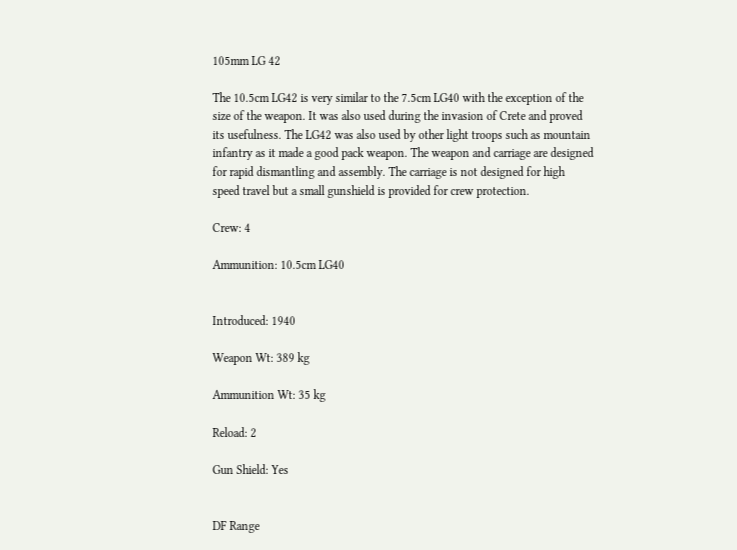105mm LG 42

The 10.5cm LG42 is very similar to the 7.5cm LG40 with the exception of the size of the weapon. It was also used during the invasion of Crete and proved its usefulness. The LG42 was also used by other light troops such as mountain infantry as it made a good pack weapon. The weapon and carriage are designed for rapid dismantling and assembly. The carriage is not designed for high speed travel but a small gunshield is provided for crew protection.

Crew: 4

Ammunition: 10.5cm LG40


Introduced: 1940

Weapon Wt: 389 kg

Ammunition Wt: 35 kg

Reload: 2

Gun Shield: Yes


DF Range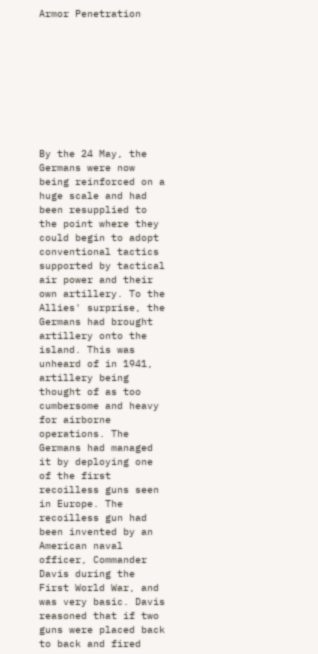Armor Penetration









By the 24 May, the Germans were now being reinforced on a huge scale and had been resupplied to the point where they could begin to adopt conventional tactics supported by tactical air power and their own artillery. To the Allies' surprise, the Germans had brought artillery onto the island. This was unheard of in 1941, artillery being thought of as too cumbersome and heavy for airborne operations. The Germans had managed it by deploying one of the first recoilless guns seen in Europe. The recoilless gun had been invented by an American naval officer, Commander Davis during the First World War, and was very basic. Davis reasoned that if two guns were placed back to back and fired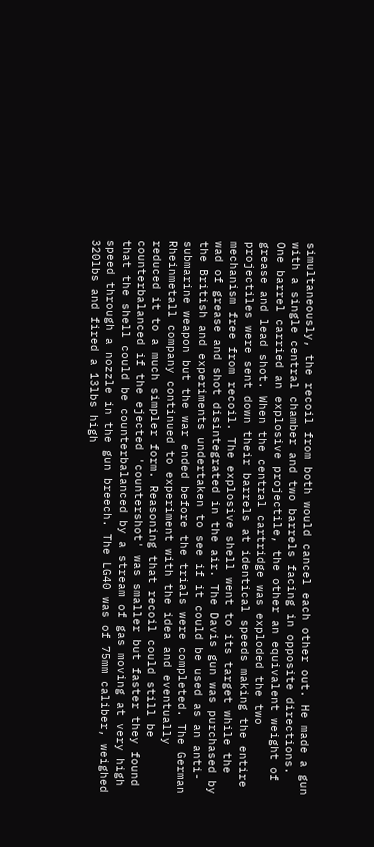simultaneously, the recoil from both would cancel each other out. He made a gun with a single central chamber and two barrels facing in opposite directions. One barrel carried an explosive projectile, the other an equivalent weight of grease and lead shot. When the central cartridge was exploded the two projectiles were sent down their barrels at identical speeds making the entire mechanism free from recoil. The explosive shell went to its target while the wad of grease and shot disintegrated in the air. The Davis gun was purchased by the British and experiments undertaken to see if it could be used as an anti-submarine weapon but the war ended before the trials were completed. The German Rheinmetall company continued to experiment with the idea and eventually reduced it to a much simpler form. Reasoning that recoil could still be counterbalanced if the ejected 'countershot' was smaller but faster they found that the shell could be counterbalanced by a stream of gas moving at very high speed through a nozzle in the gun breech. The LG40 was of 75mm caliber, weighed 320lbs and fired a 13lbs high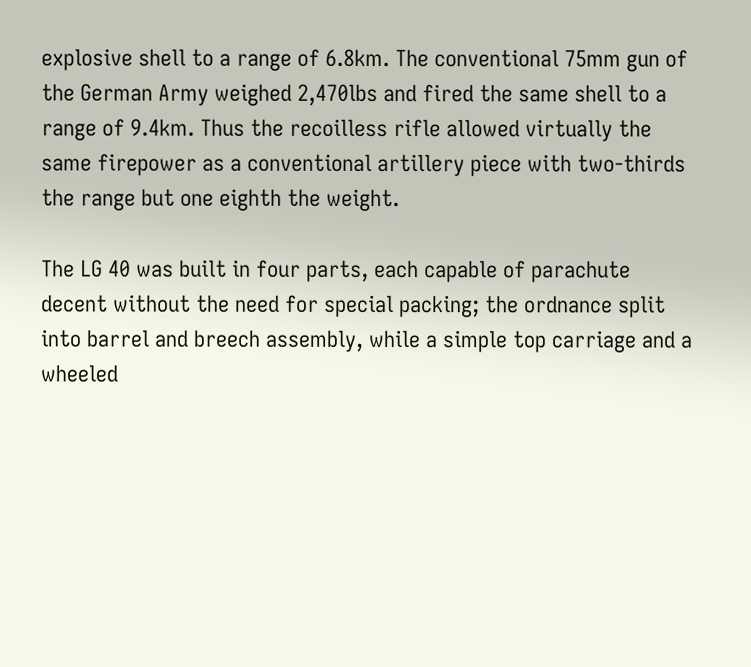explosive shell to a range of 6.8km. The conventional 75mm gun of the German Army weighed 2,470lbs and fired the same shell to a range of 9.4km. Thus the recoilless rifle allowed virtually the same firepower as a conventional artillery piece with two-thirds the range but one eighth the weight.

The LG 40 was built in four parts, each capable of parachute decent without the need for special packing; the ordnance split into barrel and breech assembly, while a simple top carriage and a wheeled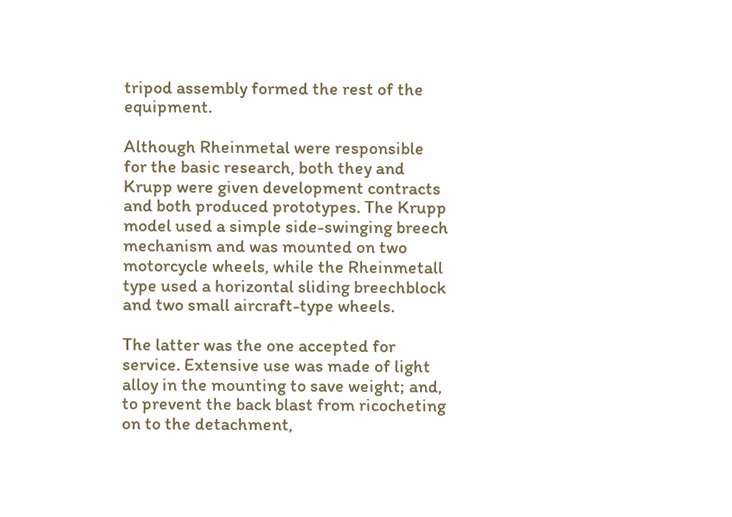tripod assembly formed the rest of the equipment.

Although Rheinmetal were responsible for the basic research, both they and Krupp were given development contracts and both produced prototypes. The Krupp model used a simple side-swinging breech mechanism and was mounted on two motorcycle wheels, while the Rheinmetall type used a horizontal sliding breechblock and two small aircraft-type wheels.

The latter was the one accepted for service. Extensive use was made of light alloy in the mounting to save weight; and, to prevent the back blast from ricocheting on to the detachment,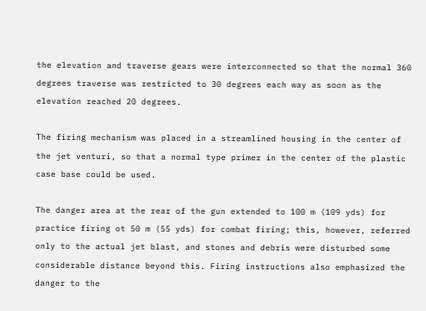the elevation and traverse gears were interconnected so that the normal 360 degrees traverse was restricted to 30 degrees each way as soon as the elevation reached 20 degrees.

The firing mechanism was placed in a streamlined housing in the center of the jet venturi, so that a normal type primer in the center of the plastic case base could be used.

The danger area at the rear of the gun extended to 100 m (109 yds) for practice firing ot 50 m (55 yds) for combat firing; this, however, referred only to the actual jet blast, and stones and debris were disturbed some considerable distance beyond this. Firing instructions also emphasized the danger to the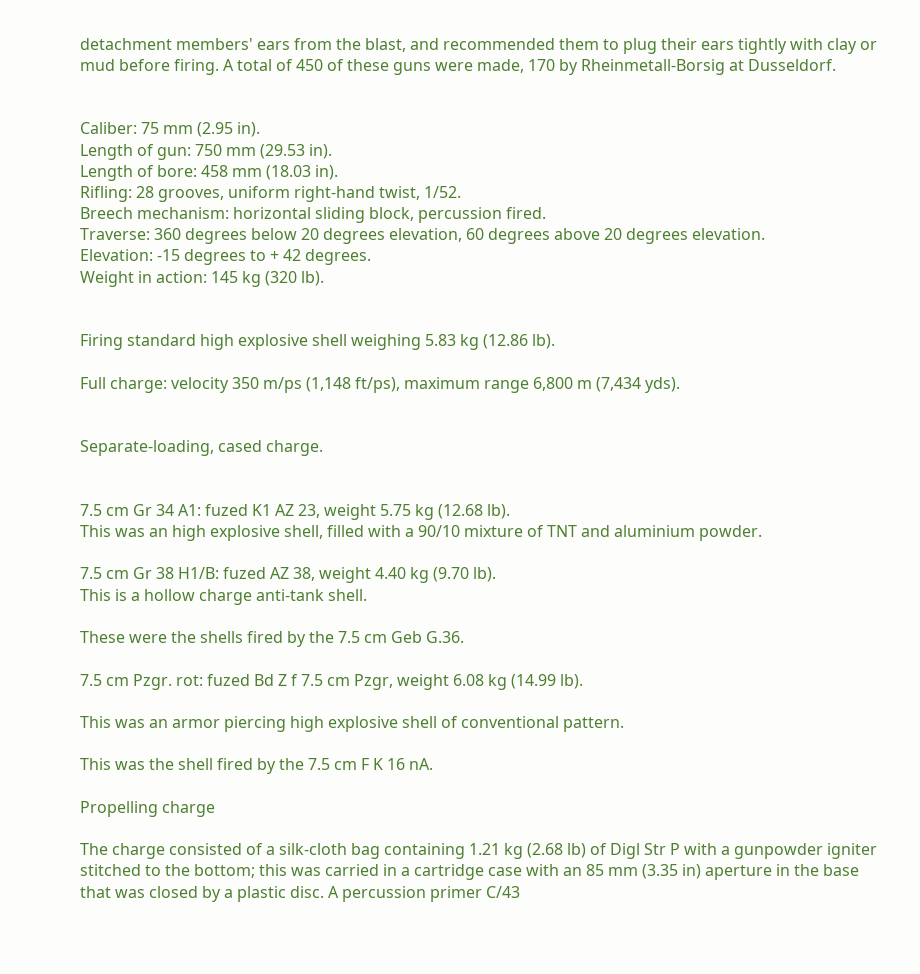detachment members' ears from the blast, and recommended them to plug their ears tightly with clay or mud before firing. A total of 450 of these guns were made, 170 by Rheinmetall-Borsig at Dusseldorf.


Caliber: 75 mm (2.95 in).
Length of gun: 750 mm (29.53 in).
Length of bore: 458 mm (18.03 in).
Rifling: 28 grooves, uniform right-hand twist, 1/52.
Breech mechanism: horizontal sliding block, percussion fired.
Traverse: 360 degrees below 20 degrees elevation, 60 degrees above 20 degrees elevation.
Elevation: -15 degrees to + 42 degrees.
Weight in action: 145 kg (320 lb).


Firing standard high explosive shell weighing 5.83 kg (12.86 lb).

Full charge: velocity 350 m/ps (1,148 ft/ps), maximum range 6,800 m (7,434 yds).


Separate-loading, cased charge.


7.5 cm Gr 34 A1: fuzed K1 AZ 23, weight 5.75 kg (12.68 lb).
This was an high explosive shell, filled with a 90/10 mixture of TNT and aluminium powder.

7.5 cm Gr 38 H1/B: fuzed AZ 38, weight 4.40 kg (9.70 lb).
This is a hollow charge anti-tank shell.

These were the shells fired by the 7.5 cm Geb G.36.

7.5 cm Pzgr. rot: fuzed Bd Z f 7.5 cm Pzgr, weight 6.08 kg (14.99 lb).

This was an armor piercing high explosive shell of conventional pattern.

This was the shell fired by the 7.5 cm F K 16 nA.

Propelling charge

The charge consisted of a silk-cloth bag containing 1.21 kg (2.68 lb) of Digl Str P with a gunpowder igniter stitched to the bottom; this was carried in a cartridge case with an 85 mm (3.35 in) aperture in the base that was closed by a plastic disc. A percussion primer C/43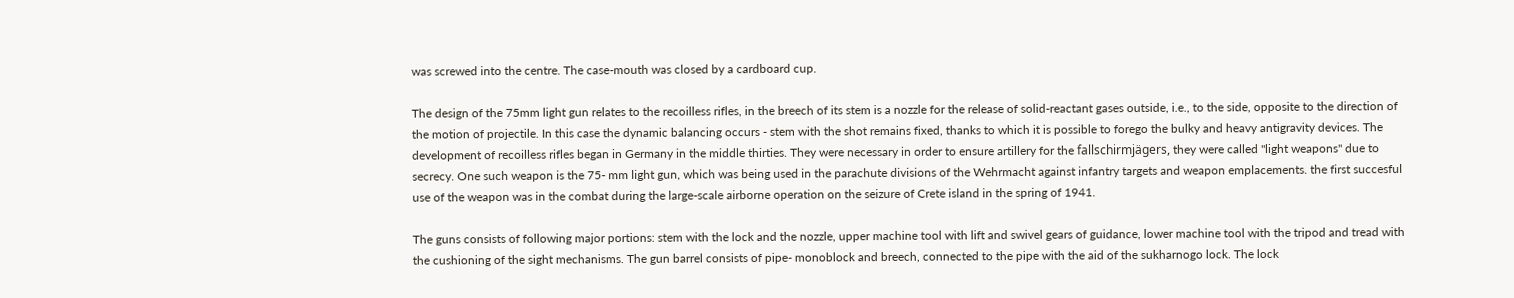was screwed into the centre. The case-mouth was closed by a cardboard cup.

The design of the 75mm light gun relates to the recoilless rifles, in the breech of its stem is a nozzle for the release of solid-reactant gases outside, i.e., to the side, opposite to the direction of the motion of projectile. In this case the dynamic balancing occurs - stem with the shot remains fixed, thanks to which it is possible to forego the bulky and heavy antigravity devices. The development of recoilless rifles began in Germany in the middle thirties. They were necessary in order to ensure artillery for the fallschirmjägers, they were called "light weapons" due to secrecy. One such weapon is the 75- mm light gun, which was being used in the parachute divisions of the Wehrmacht against infantry targets and weapon emplacements. the first succesful use of the weapon was in the combat during the large-scale airborne operation on the seizure of Crete island in the spring of 1941.

The guns consists of following major portions: stem with the lock and the nozzle, upper machine tool with lift and swivel gears of guidance, lower machine tool with the tripod and tread with the cushioning of the sight mechanisms. The gun barrel consists of pipe- monoblock and breech, connected to the pipe with the aid of the sukharnogo lock. The lock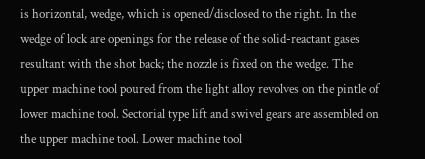is horizontal, wedge, which is opened/disclosed to the right. In the wedge of lock are openings for the release of the solid-reactant gases resultant with the shot back; the nozzle is fixed on the wedge. The upper machine tool poured from the light alloy revolves on the pintle of lower machine tool. Sectorial type lift and swivel gears are assembled on the upper machine tool. Lower machine tool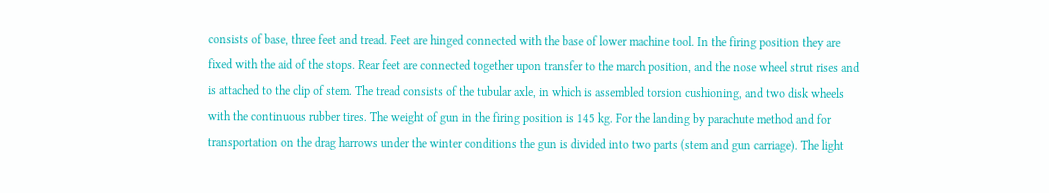consists of base, three feet and tread. Feet are hinged connected with the base of lower machine tool. In the firing position they are fixed with the aid of the stops. Rear feet are connected together upon transfer to the march position, and the nose wheel strut rises and is attached to the clip of stem. The tread consists of the tubular axle, in which is assembled torsion cushioning, and two disk wheels with the continuous rubber tires. The weight of gun in the firing position is 145 kg. For the landing by parachute method and for transportation on the drag harrows under the winter conditions the gun is divided into two parts (stem and gun carriage). The light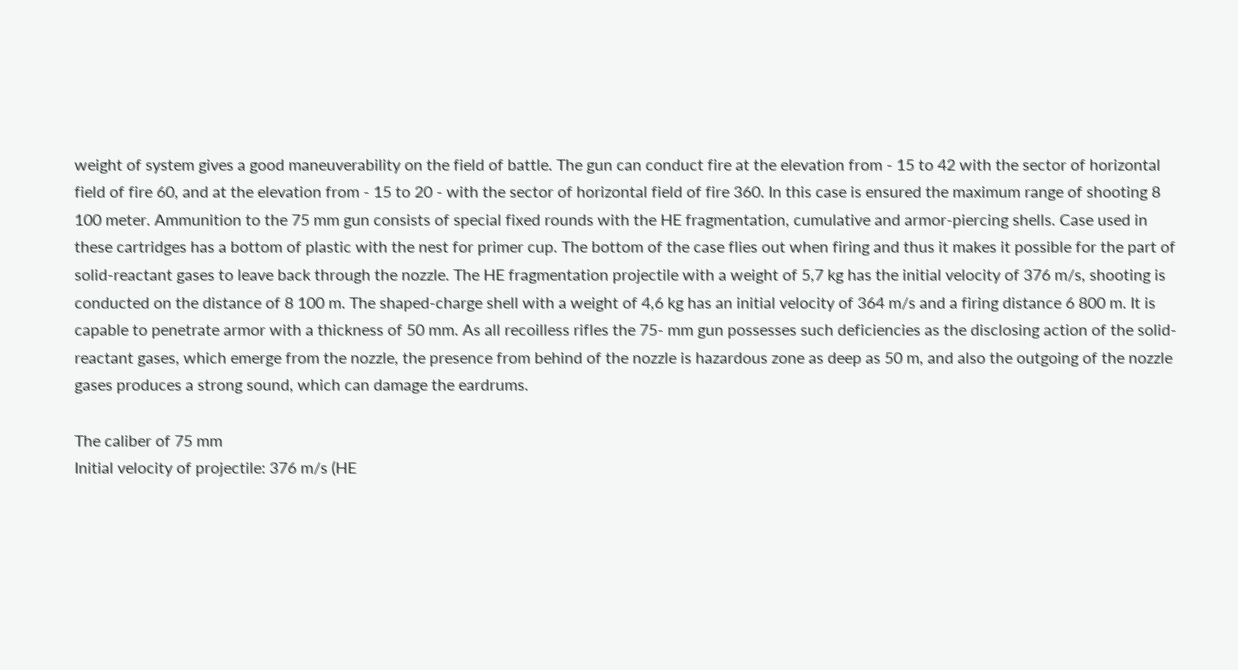weight of system gives a good maneuverability on the field of battle. The gun can conduct fire at the elevation from - 15 to 42 with the sector of horizontal field of fire 60, and at the elevation from - 15 to 20 - with the sector of horizontal field of fire 360. In this case is ensured the maximum range of shooting 8 100 meter. Ammunition to the 75 mm gun consists of special fixed rounds with the HE fragmentation, cumulative and armor-piercing shells. Case used in these cartridges has a bottom of plastic with the nest for primer cup. The bottom of the case flies out when firing and thus it makes it possible for the part of solid-reactant gases to leave back through the nozzle. The HE fragmentation projectile with a weight of 5,7 kg has the initial velocity of 376 m/s, shooting is conducted on the distance of 8 100 m. The shaped-charge shell with a weight of 4,6 kg has an initial velocity of 364 m/s and a firing distance 6 800 m. It is capable to penetrate armor with a thickness of 50 mm. As all recoilless rifles the 75- mm gun possesses such deficiencies as the disclosing action of the solid-reactant gases, which emerge from the nozzle, the presence from behind of the nozzle is hazardous zone as deep as 50 m, and also the outgoing of the nozzle gases produces a strong sound, which can damage the eardrums.

The caliber of 75 mm
Initial velocity of projectile: 376 m/s (HE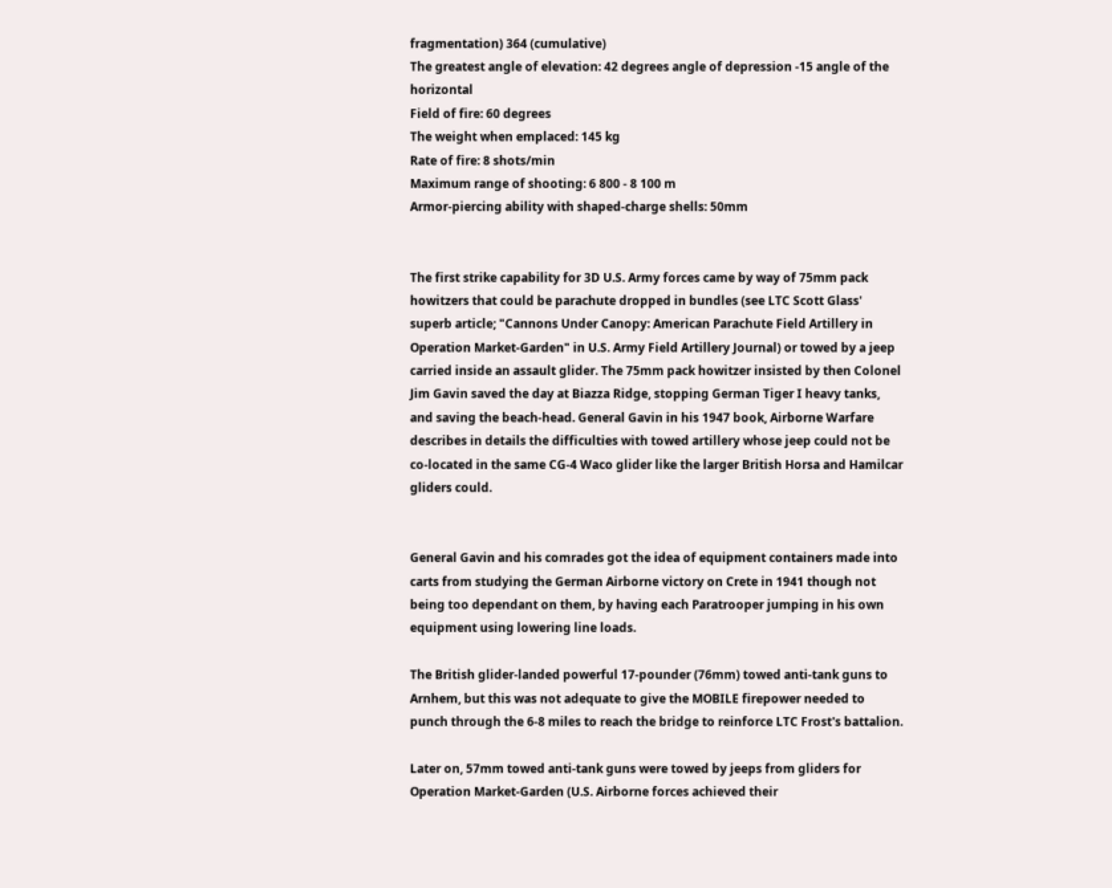fragmentation) 364 (cumulative)
The greatest angle of elevation: 42 degrees angle of depression -15 angle of the horizontal
Field of fire: 60 degrees
The weight when emplaced: 145 kg
Rate of fire: 8 shots/min
Maximum range of shooting: 6 800 - 8 100 m
Armor-piercing ability with shaped-charge shells: 50mm


The first strike capability for 3D U.S. Army forces came by way of 75mm pack howitzers that could be parachute dropped in bundles (see LTC Scott Glass' superb article; "Cannons Under Canopy: American Parachute Field Artillery in Operation Market-Garden" in U.S. Army Field Artillery Journal) or towed by a jeep carried inside an assault glider. The 75mm pack howitzer insisted by then Colonel Jim Gavin saved the day at Biazza Ridge, stopping German Tiger I heavy tanks, and saving the beach-head. General Gavin in his 1947 book, Airborne Warfare describes in details the difficulties with towed artillery whose jeep could not be co-located in the same CG-4 Waco glider like the larger British Horsa and Hamilcar gliders could.


General Gavin and his comrades got the idea of equipment containers made into carts from studying the German Airborne victory on Crete in 1941 though not being too dependant on them, by having each Paratrooper jumping in his own equipment using lowering line loads.

The British glider-landed powerful 17-pounder (76mm) towed anti-tank guns to Arnhem, but this was not adequate to give the MOBILE firepower needed to punch through the 6-8 miles to reach the bridge to reinforce LTC Frost's battalion.

Later on, 57mm towed anti-tank guns were towed by jeeps from gliders for Operation Market-Garden (U.S. Airborne forces achieved their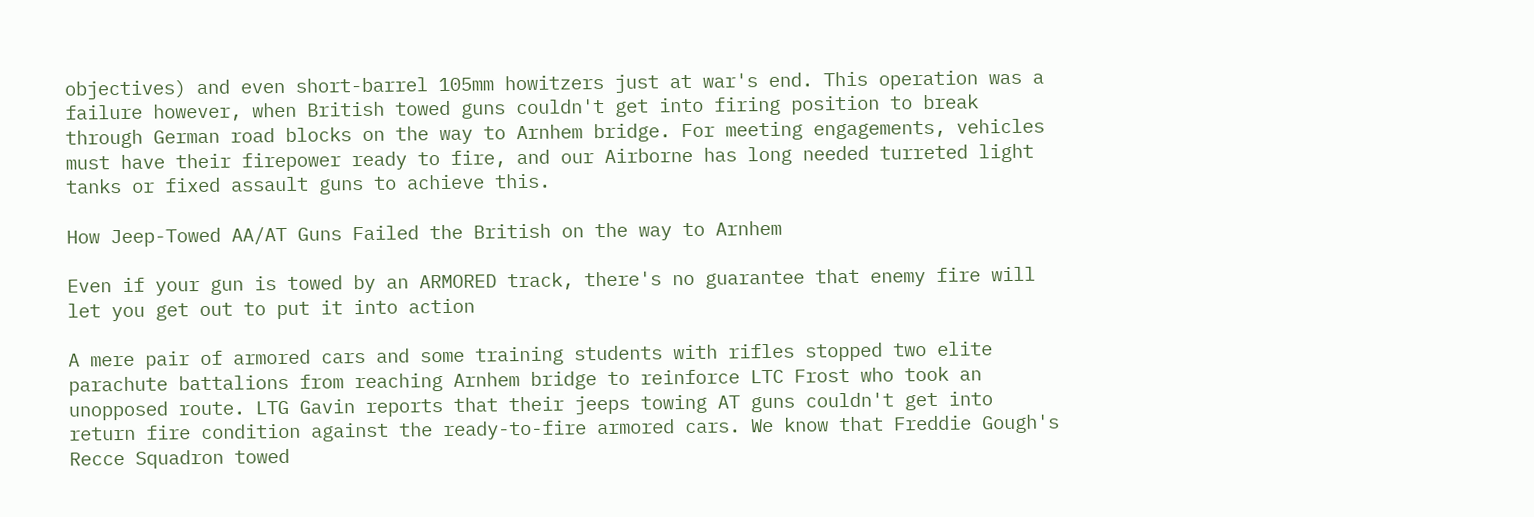objectives) and even short-barrel 105mm howitzers just at war's end. This operation was a failure however, when British towed guns couldn't get into firing position to break through German road blocks on the way to Arnhem bridge. For meeting engagements, vehicles must have their firepower ready to fire, and our Airborne has long needed turreted light tanks or fixed assault guns to achieve this.

How Jeep-Towed AA/AT Guns Failed the British on the way to Arnhem

Even if your gun is towed by an ARMORED track, there's no guarantee that enemy fire will let you get out to put it into action

A mere pair of armored cars and some training students with rifles stopped two elite parachute battalions from reaching Arnhem bridge to reinforce LTC Frost who took an unopposed route. LTG Gavin reports that their jeeps towing AT guns couldn't get into return fire condition against the ready-to-fire armored cars. We know that Freddie Gough's Recce Squadron towed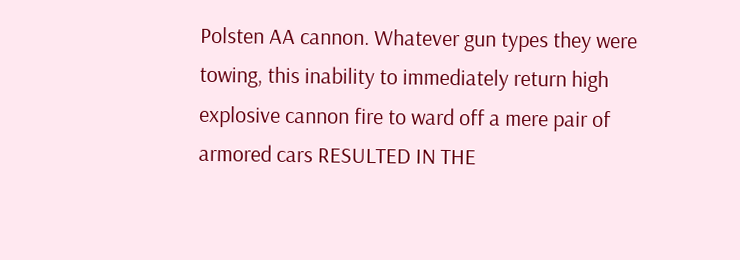Polsten AA cannon. Whatever gun types they were towing, this inability to immediately return high explosive cannon fire to ward off a mere pair of armored cars RESULTED IN THE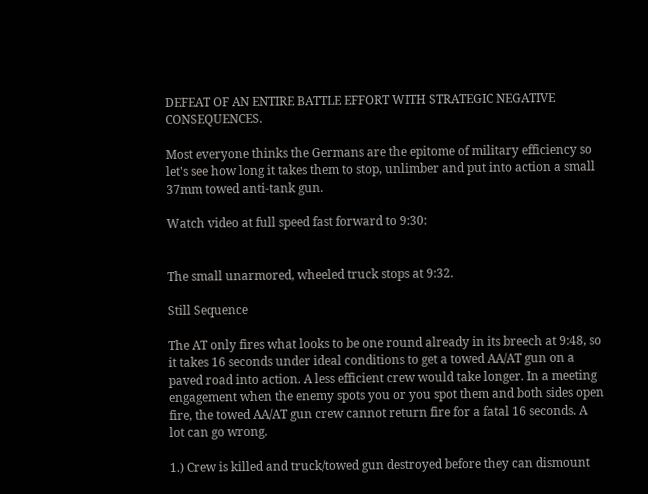DEFEAT OF AN ENTIRE BATTLE EFFORT WITH STRATEGIC NEGATIVE CONSEQUENCES.

Most everyone thinks the Germans are the epitome of military efficiency so let's see how long it takes them to stop, unlimber and put into action a small 37mm towed anti-tank gun.

Watch video at full speed fast forward to 9:30:


The small unarmored, wheeled truck stops at 9:32.

Still Sequence

The AT only fires what looks to be one round already in its breech at 9:48, so it takes 16 seconds under ideal conditions to get a towed AA/AT gun on a paved road into action. A less efficient crew would take longer. In a meeting engagement when the enemy spots you or you spot them and both sides open fire, the towed AA/AT gun crew cannot return fire for a fatal 16 seconds. A lot can go wrong.

1.) Crew is killed and truck/towed gun destroyed before they can dismount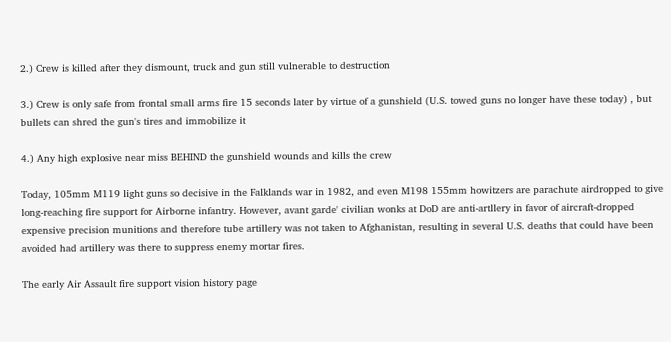2.) Crew is killed after they dismount, truck and gun still vulnerable to destruction

3.) Crew is only safe from frontal small arms fire 15 seconds later by virtue of a gunshield (U.S. towed guns no longer have these today) , but bullets can shred the gun's tires and immobilize it

4.) Any high explosive near miss BEHIND the gunshield wounds and kills the crew

Today, 105mm M119 light guns so decisive in the Falklands war in 1982, and even M198 155mm howitzers are parachute airdropped to give long-reaching fire support for Airborne infantry. However, avant garde' civilian wonks at DoD are anti-artllery in favor of aircraft-dropped expensive precision munitions and therefore tube artillery was not taken to Afghanistan, resulting in several U.S. deaths that could have been avoided had artillery was there to suppress enemy mortar fires.

The early Air Assault fire support vision history page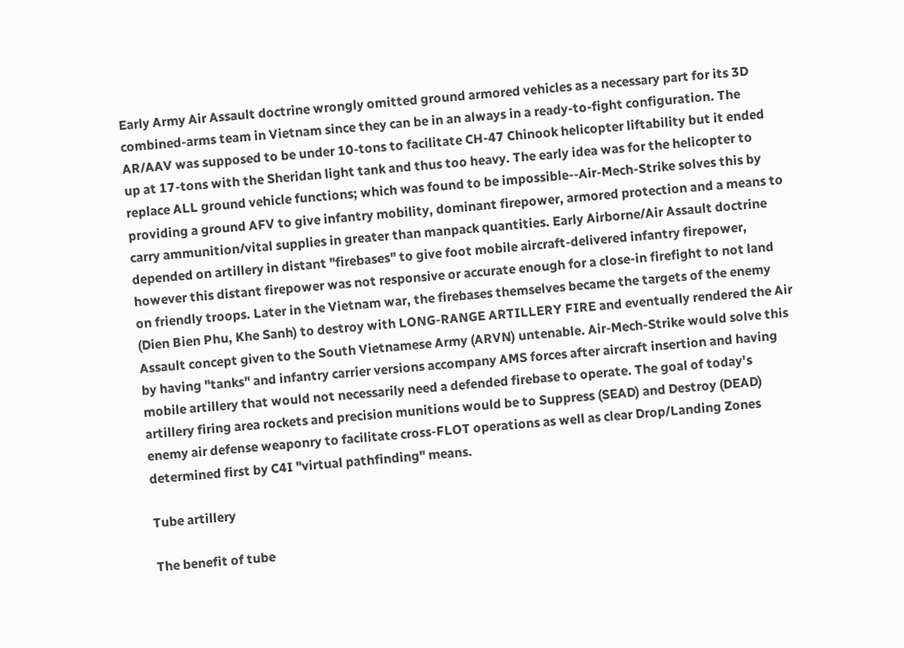Early Army Air Assault doctrine wrongly omitted ground armored vehicles as a necessary part for its 3D combined-arms team in Vietnam since they can be in an always in a ready-to-fight configuration. The AR/AAV was supposed to be under 10-tons to facilitate CH-47 Chinook helicopter liftability but it ended up at 17-tons with the Sheridan light tank and thus too heavy. The early idea was for the helicopter to replace ALL ground vehicle functions; which was found to be impossible--Air-Mech-Strike solves this by providing a ground AFV to give infantry mobility, dominant firepower, armored protection and a means to carry ammunition/vital supplies in greater than manpack quantities. Early Airborne/Air Assault doctrine depended on artillery in distant "firebases" to give foot mobile aircraft-delivered infantry firepower, however this distant firepower was not responsive or accurate enough for a close-in firefight to not land on friendly troops. Later in the Vietnam war, the firebases themselves became the targets of the enemy (Dien Bien Phu, Khe Sanh) to destroy with LONG-RANGE ARTILLERY FIRE and eventually rendered the Air Assault concept given to the South Vietnamese Army (ARVN) untenable. Air-Mech-Strike would solve this by having "tanks" and infantry carrier versions accompany AMS forces after aircraft insertion and having mobile artillery that would not necessarily need a defended firebase to operate. The goal of today's artillery firing area rockets and precision munitions would be to Suppress (SEAD) and Destroy (DEAD) enemy air defense weaponry to facilitate cross-FLOT operations as well as clear Drop/Landing Zones determined first by C4I "virtual pathfinding" means.

Tube artillery

The benefit of tube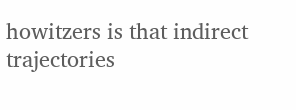howitzers is that indirect trajectories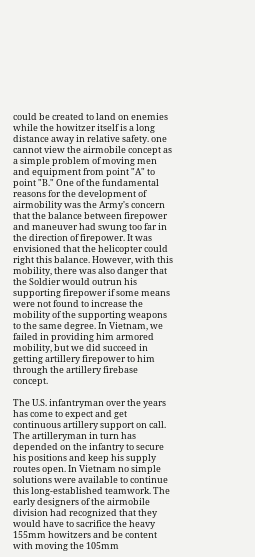could be created to land on enemies while the howitzer itself is a long distance away in relative safety. one cannot view the airmobile concept as a simple problem of moving men and equipment from point "A" to point "B." One of the fundamental reasons for the development of airmobility was the Army's concern that the balance between firepower and maneuver had swung too far in the direction of firepower. It was envisioned that the helicopter could right this balance. However, with this mobility, there was also danger that the Soldier would outrun his supporting firepower if some means were not found to increase the mobility of the supporting weapons to the same degree. In Vietnam, we failed in providing him armored mobility, but we did succeed in getting artillery firepower to him through the artillery firebase concept.

The U.S. infantryman over the years has come to expect and get continuous artillery support on call. The artilleryman in turn has depended on the infantry to secure his positions and keep his supply routes open. In Vietnam no simple solutions were available to continue this long-established teamwork. The early designers of the airmobile division had recognized that they would have to sacrifice the heavy 155mm howitzers and be content with moving the 105mm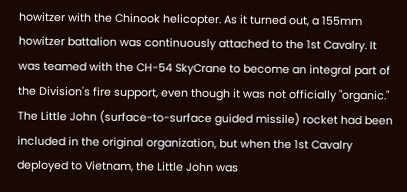howitzer with the Chinook helicopter. As it turned out, a 155mm howitzer battalion was continuously attached to the 1st Cavalry. It was teamed with the CH-54 SkyCrane to become an integral part of the Division's fire support, even though it was not officially "organic." The Little John (surface-to-surface guided missile) rocket had been included in the original organization, but when the 1st Cavalry deployed to Vietnam, the Little John was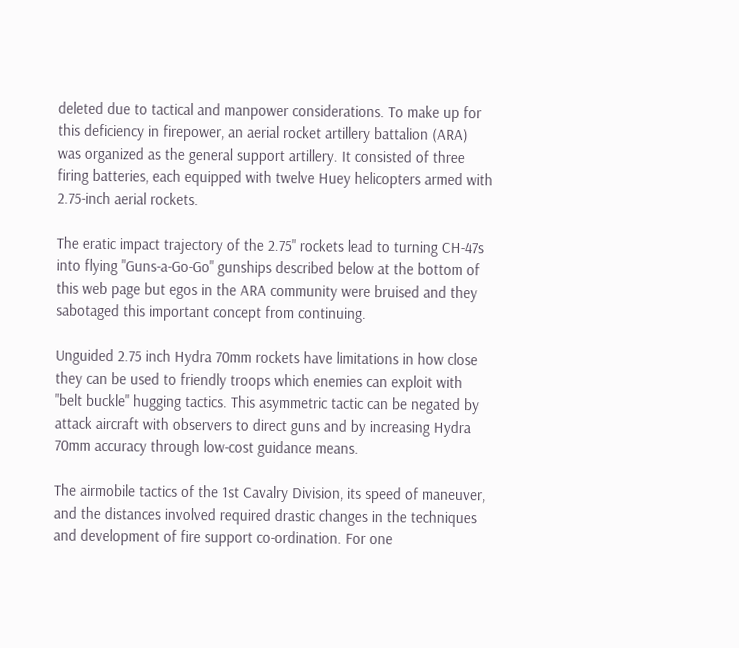deleted due to tactical and manpower considerations. To make up for this deficiency in firepower, an aerial rocket artillery battalion (ARA) was organized as the general support artillery. It consisted of three firing batteries, each equipped with twelve Huey helicopters armed with 2.75-inch aerial rockets.

The eratic impact trajectory of the 2.75" rockets lead to turning CH-47s into flying "Guns-a-Go-Go" gunships described below at the bottom of this web page but egos in the ARA community were bruised and they sabotaged this important concept from continuing.

Unguided 2.75 inch Hydra 70mm rockets have limitations in how close they can be used to friendly troops which enemies can exploit with "belt buckle" hugging tactics. This asymmetric tactic can be negated by attack aircraft with observers to direct guns and by increasing Hydra 70mm accuracy through low-cost guidance means.

The airmobile tactics of the 1st Cavalry Division, its speed of maneuver, and the distances involved required drastic changes in the techniques and development of fire support co-ordination. For one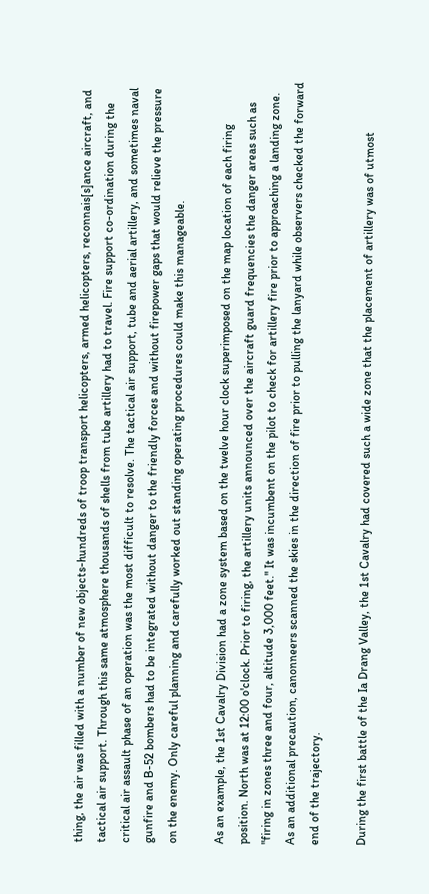thing, the air was filled with a number of new objects-hundreds of troop transport helicopters, armed helicopters, reconnais[s]ance aircraft, and tactical air support. Through this same atmosphere thousands of shells from tube artillery had to travel. Fire support co-ordination during the critical air assault phase of an operation was the most difficult to resolve. The tactical air support, tube and aerial artillery, and sometimes naval gunfire and B-52 bombers had to be integrated without danger to the friendly forces and without firepower gaps that would relieve the pressure on the enemy. Only careful planning and carefully worked out standing operating procedures could make this manageable.

As an example, the 1st Cavalry Division had a zone system based on the twelve hour clock superimposed on the map location of each firing position. North was at 12:00 o'clock. Prior to firing, the artillery units announced over the aircraft guard frequencies the danger areas such as "firing in zones three and four, altitude 3,000 feet." It was incumbent on the pilot to check for artillery fire prior to approaching a landing zone. As an additional precaution, canonneers scanned the skies in the direction of fire prior to pulling the lanyard while observers checked the forward end of the trajectory.

During the first battle of the Ia Drang Valley, the 1st Cavalry had covered such a wide zone that the placement of artillery was of utmost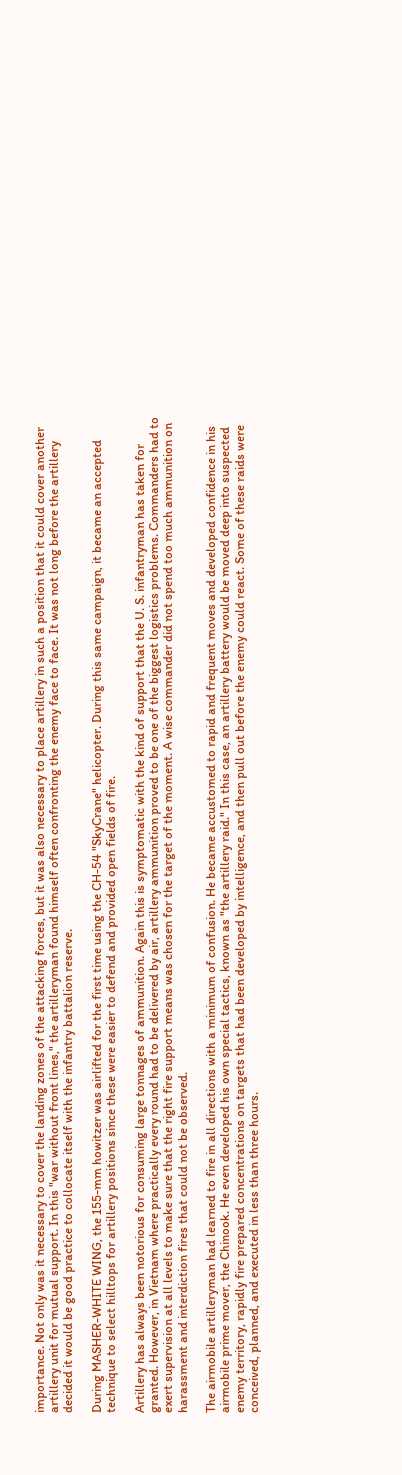importance. Not only was it necessary to cover the landing zones of the attacking forces, but it was also necessary to place artillery in such a position that it could cover another artillery unit for mutual support. In this "war without front lines," the artilleryman found himself often confronting the enemy face to face. It was not long before the artillery decided it would be good practice to collocate itself with the infantry battalion reserve.

During MASHER-WHITE WING, the 155-mm howitzer was airlifted for the first time using the CH-54 "SkyCrane" helicopter. During this same campaign, it became an accepted technique to select hilltops for artillery positions since these were easier to defend and provided open fields of fire.

Artillery has always been notorious for consuming large tonnages of ammunition. Again this is symptomatic with the kind of support that the U. S. infantryman has taken for granted. However, in Vietnam where practically every round had to be delivered by air, artillery ammunition proved to be one of the biggest logistics problems. Commanders had to exert supervision at all levels to make sure that the right fire support means was chosen for the target of the moment. A wise commander did not spend too much ammunition on harassment and interdiction fires that could not be observed.

The airmobile artilleryman had learned to fire in all directions with a minimum of confusion. He became accustomed to rapid and frequent moves and developed confidence in his airmobile prime mover, the Chinook. He even developed his own special tactics, known as "the artillery raid." In this case, an artillery battery would be moved deep into suspected enemy territory, rapidly fire prepared concentrations on targets that had been developed by intelligence, and then pull out before the enemy could react. Some of these raids were conceived, planned, and executed in less than three hours.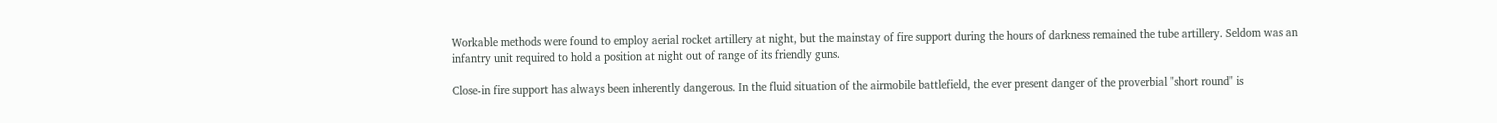Workable methods were found to employ aerial rocket artillery at night, but the mainstay of fire support during the hours of darkness remained the tube artillery. Seldom was an infantry unit required to hold a position at night out of range of its friendly guns.

Close-in fire support has always been inherently dangerous. In the fluid situation of the airmobile battlefield, the ever present danger of the proverbial "short round" is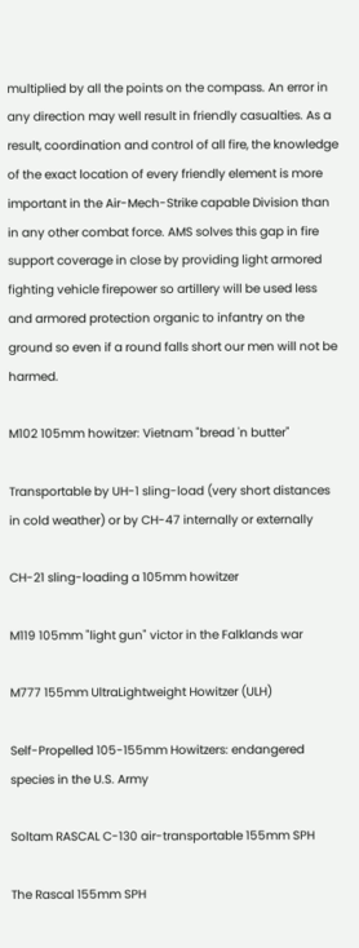multiplied by all the points on the compass. An error in any direction may well result in friendly casualties. As a result, coordination and control of all fire, the knowledge of the exact location of every friendly element is more important in the Air-Mech-Strike capable Division than in any other combat force. AMS solves this gap in fire support coverage in close by providing light armored fighting vehicle firepower so artillery will be used less and armored protection organic to infantry on the ground so even if a round falls short our men will not be harmed.

M102 105mm howitzer: Vietnam "bread 'n butter"

Transportable by UH-1 sling-load (very short distances in cold weather) or by CH-47 internally or externally

CH-21 sling-loading a 105mm howitzer

M119 105mm "light gun" victor in the Falklands war

M777 155mm UltraLightweight Howitzer (ULH)

Self-Propelled 105-155mm Howitzers: endangered species in the U.S. Army

Soltam RASCAL C-130 air-transportable 155mm SPH

The Rascal 155mm SPH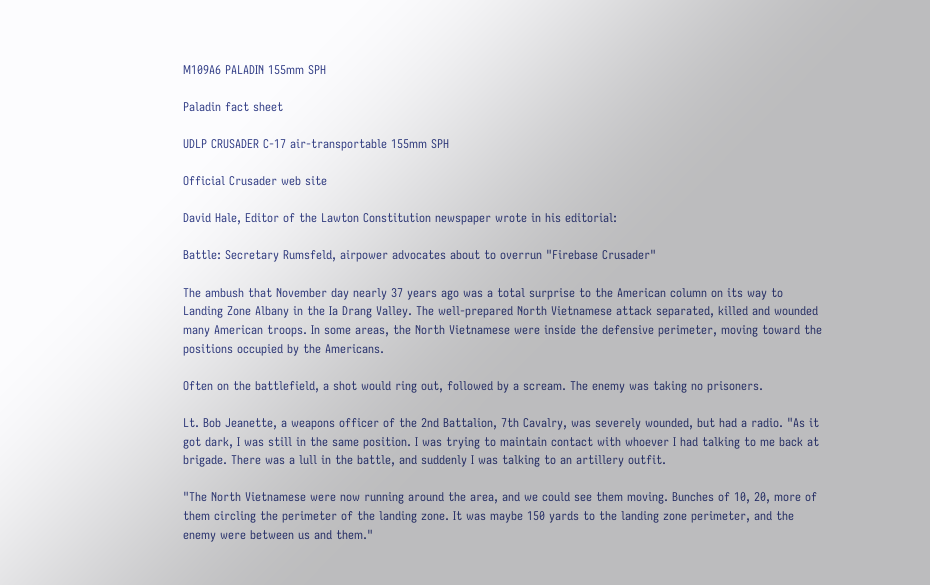M109A6 PALADIN 155mm SPH

Paladin fact sheet

UDLP CRUSADER C-17 air-transportable 155mm SPH

Official Crusader web site

David Hale, Editor of the Lawton Constitution newspaper wrote in his editorial:

Battle: Secretary Rumsfeld, airpower advocates about to overrun "Firebase Crusader"

The ambush that November day nearly 37 years ago was a total surprise to the American column on its way to Landing Zone Albany in the Ia Drang Valley. The well-prepared North Vietnamese attack separated, killed and wounded many American troops. In some areas, the North Vietnamese were inside the defensive perimeter, moving toward the positions occupied by the Americans.

Often on the battlefield, a shot would ring out, followed by a scream. The enemy was taking no prisoners.

Lt. Bob Jeanette, a weapons officer of the 2nd Battalion, 7th Cavalry, was severely wounded, but had a radio. "As it got dark, I was still in the same position. I was trying to maintain contact with whoever I had talking to me back at brigade. There was a lull in the battle, and suddenly I was talking to an artillery outfit.

"The North Vietnamese were now running around the area, and we could see them moving. Bunches of 10, 20, more of them circling the perimeter of the landing zone. It was maybe 150 yards to the landing zone perimeter, and the enemy were between us and them."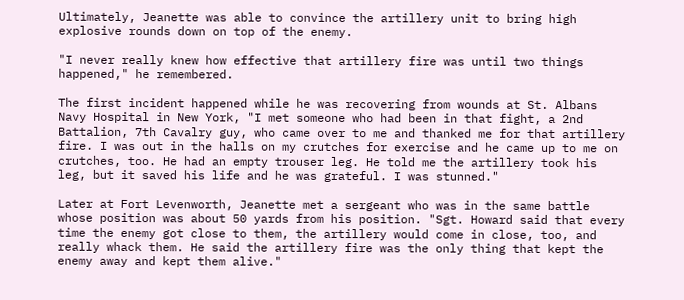Ultimately, Jeanette was able to convince the artillery unit to bring high explosive rounds down on top of the enemy.

"I never really knew how effective that artillery fire was until two things happened," he remembered.

The first incident happened while he was recovering from wounds at St. Albans Navy Hospital in New York, "I met someone who had been in that fight, a 2nd Battalion, 7th Cavalry guy, who came over to me and thanked me for that artillery fire. I was out in the halls on my crutches for exercise and he came up to me on crutches, too. He had an empty trouser leg. He told me the artillery took his leg, but it saved his life and he was grateful. I was stunned."

Later at Fort Levenworth, Jeanette met a sergeant who was in the same battle whose position was about 50 yards from his position. "Sgt. Howard said that every time the enemy got close to them, the artillery would come in close, too, and really whack them. He said the artillery fire was the only thing that kept the enemy away and kept them alive."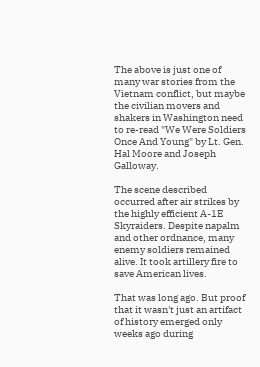The above is just one of many war stories from the Vietnam conflict, but maybe the civilian movers and shakers in Washington need to re-read "We Were Soldiers Once And Young" by Lt. Gen. Hal Moore and Joseph Galloway.

The scene described occurred after air strikes by the highly efficient A-1E Skyraiders. Despite napalm and other ordnance, many enemy soldiers remained alive. It took artillery fire to save American lives.

That was long ago. But proof that it wasn't just an artifact of history emerged only weeks ago during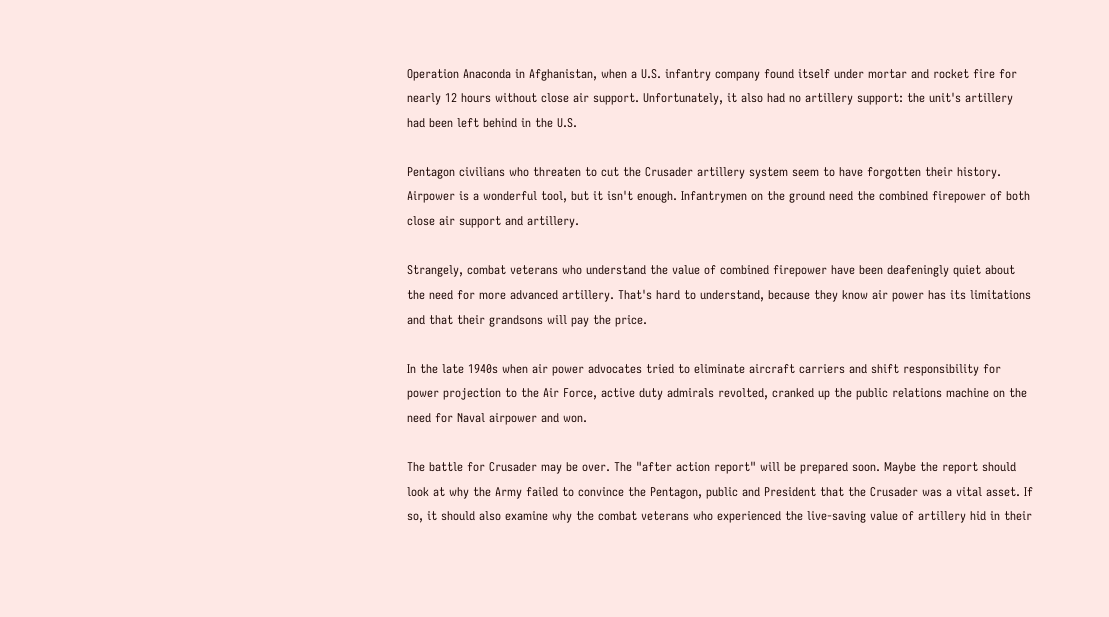Operation Anaconda in Afghanistan, when a U.S. infantry company found itself under mortar and rocket fire for nearly 12 hours without close air support. Unfortunately, it also had no artillery support: the unit's artillery had been left behind in the U.S.

Pentagon civilians who threaten to cut the Crusader artillery system seem to have forgotten their history. Airpower is a wonderful tool, but it isn't enough. Infantrymen on the ground need the combined firepower of both close air support and artillery.

Strangely, combat veterans who understand the value of combined firepower have been deafeningly quiet about the need for more advanced artillery. That's hard to understand, because they know air power has its limitations and that their grandsons will pay the price.

In the late 1940s when air power advocates tried to eliminate aircraft carriers and shift responsibility for power projection to the Air Force, active duty admirals revolted, cranked up the public relations machine on the need for Naval airpower and won.

The battle for Crusader may be over. The "after action report" will be prepared soon. Maybe the report should look at why the Army failed to convince the Pentagon, public and President that the Crusader was a vital asset. If so, it should also examine why the combat veterans who experienced the live-saving value of artillery hid in their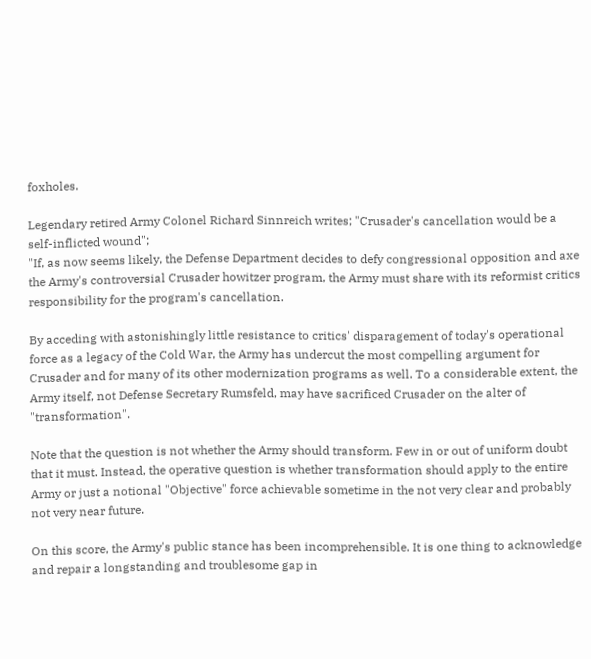foxholes.

Legendary retired Army Colonel Richard Sinnreich writes; "Crusader's cancellation would be a self-inflicted wound";
"If, as now seems likely, the Defense Department decides to defy congressional opposition and axe the Army's controversial Crusader howitzer program, the Army must share with its reformist critics responsibility for the program's cancellation.

By acceding with astonishingly little resistance to critics' disparagement of today's operational force as a legacy of the Cold War, the Army has undercut the most compelling argument for Crusader and for many of its other modernization programs as well. To a considerable extent, the Army itself, not Defense Secretary Rumsfeld, may have sacrificed Crusader on the alter of "transformation".

Note that the question is not whether the Army should transform. Few in or out of uniform doubt that it must. Instead, the operative question is whether transformation should apply to the entire Army or just a notional "Objective" force achievable sometime in the not very clear and probably not very near future.

On this score, the Army's public stance has been incomprehensible. It is one thing to acknowledge and repair a longstanding and troublesome gap in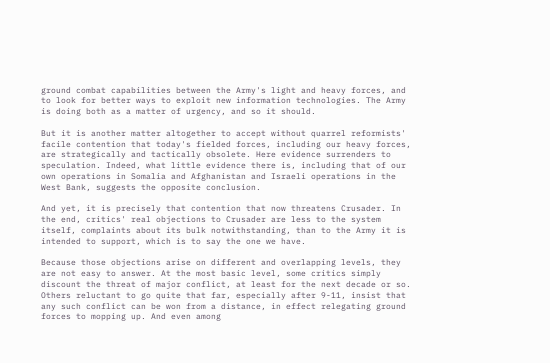ground combat capabilities between the Army's light and heavy forces, and to look for better ways to exploit new information technologies. The Army is doing both as a matter of urgency, and so it should.

But it is another matter altogether to accept without quarrel reformists' facile contention that today's fielded forces, including our heavy forces, are strategically and tactically obsolete. Here evidence surrenders to speculation. Indeed, what little evidence there is, including that of our own operations in Somalia and Afghanistan and Israeli operations in the West Bank, suggests the opposite conclusion.

And yet, it is precisely that contention that now threatens Crusader. In the end, critics' real objections to Crusader are less to the system itself, complaints about its bulk notwithstanding, than to the Army it is intended to support, which is to say the one we have.

Because those objections arise on different and overlapping levels, they are not easy to answer. At the most basic level, some critics simply discount the threat of major conflict, at least for the next decade or so. Others reluctant to go quite that far, especially after 9-11, insist that any such conflict can be won from a distance, in effect relegating ground forces to mopping up. And even among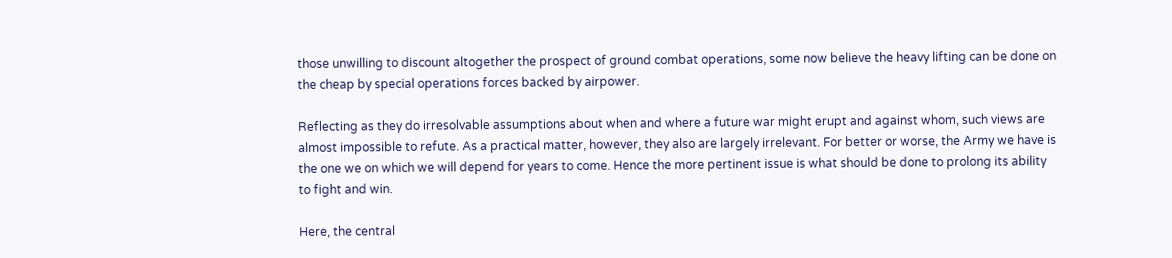those unwilling to discount altogether the prospect of ground combat operations, some now believe the heavy lifting can be done on the cheap by special operations forces backed by airpower.

Reflecting as they do irresolvable assumptions about when and where a future war might erupt and against whom, such views are almost impossible to refute. As a practical matter, however, they also are largely irrelevant. For better or worse, the Army we have is the one we on which we will depend for years to come. Hence the more pertinent issue is what should be done to prolong its ability to fight and win.

Here, the central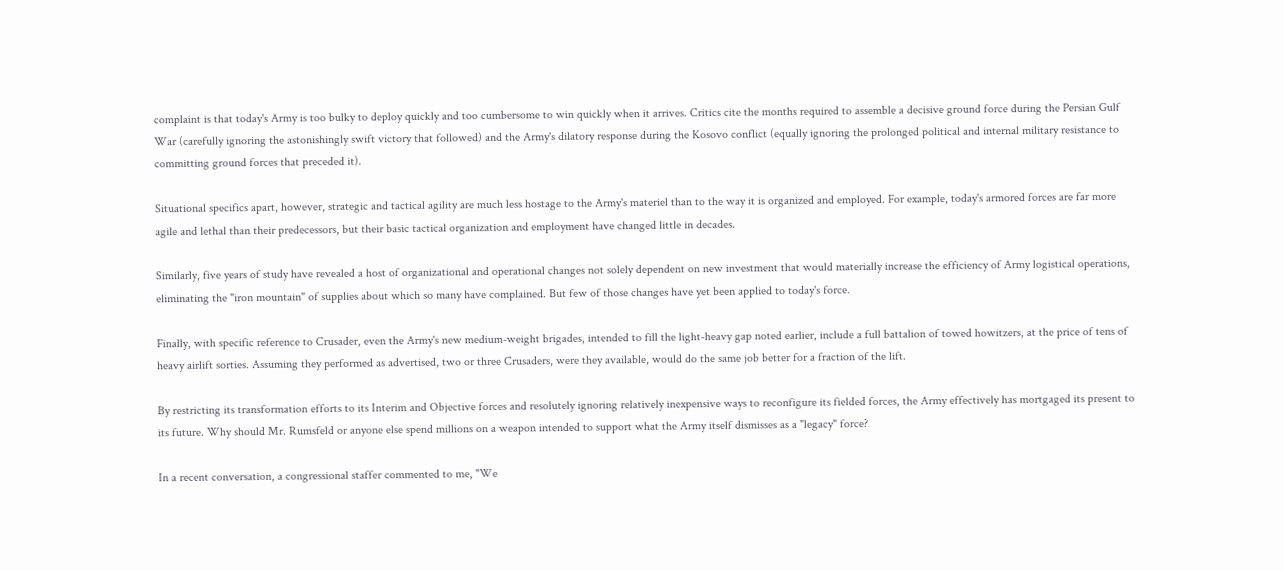complaint is that today's Army is too bulky to deploy quickly and too cumbersome to win quickly when it arrives. Critics cite the months required to assemble a decisive ground force during the Persian Gulf War (carefully ignoring the astonishingly swift victory that followed) and the Army's dilatory response during the Kosovo conflict (equally ignoring the prolonged political and internal military resistance to committing ground forces that preceded it).

Situational specifics apart, however, strategic and tactical agility are much less hostage to the Army's materiel than to the way it is organized and employed. For example, today's armored forces are far more agile and lethal than their predecessors, but their basic tactical organization and employment have changed little in decades.

Similarly, five years of study have revealed a host of organizational and operational changes not solely dependent on new investment that would materially increase the efficiency of Army logistical operations, eliminating the "iron mountain" of supplies about which so many have complained. But few of those changes have yet been applied to today's force.

Finally, with specific reference to Crusader, even the Army's new medium-weight brigades, intended to fill the light-heavy gap noted earlier, include a full battalion of towed howitzers, at the price of tens of heavy airlift sorties. Assuming they performed as advertised, two or three Crusaders, were they available, would do the same job better for a fraction of the lift.

By restricting its transformation efforts to its Interim and Objective forces and resolutely ignoring relatively inexpensive ways to reconfigure its fielded forces, the Army effectively has mortgaged its present to its future. Why should Mr. Rumsfeld or anyone else spend millions on a weapon intended to support what the Army itself dismisses as a "legacy" force?

In a recent conversation, a congressional staffer commented to me, "We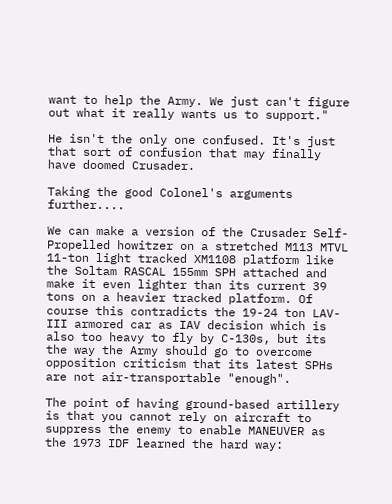want to help the Army. We just can't figure out what it really wants us to support."

He isn't the only one confused. It's just that sort of confusion that may finally have doomed Crusader.

Taking the good Colonel's arguments further....

We can make a version of the Crusader Self-Propelled howitzer on a stretched M113 MTVL 11-ton light tracked XM1108 platform like the Soltam RASCAL 155mm SPH attached and make it even lighter than its current 39 tons on a heavier tracked platform. Of course this contradicts the 19-24 ton LAV-III armored car as IAV decision which is also too heavy to fly by C-130s, but its the way the Army should go to overcome opposition criticism that its latest SPHs are not air-transportable "enough".

The point of having ground-based artillery is that you cannot rely on aircraft to suppress the enemy to enable MANEUVER as the 1973 IDF learned the hard way: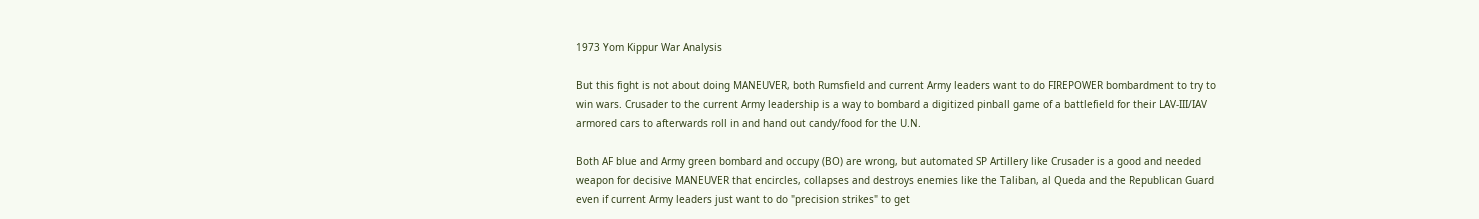1973 Yom Kippur War Analysis

But this fight is not about doing MANEUVER, both Rumsfield and current Army leaders want to do FIREPOWER bombardment to try to win wars. Crusader to the current Army leadership is a way to bombard a digitized pinball game of a battlefield for their LAV-III/IAV armored cars to afterwards roll in and hand out candy/food for the U.N.

Both AF blue and Army green bombard and occupy (BO) are wrong, but automated SP Artillery like Crusader is a good and needed weapon for decisive MANEUVER that encircles, collapses and destroys enemies like the Taliban, al Queda and the Republican Guard even if current Army leaders just want to do "precision strikes" to get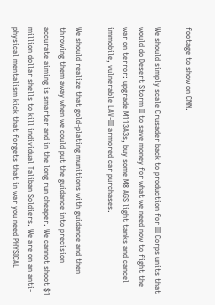footage to show on CNN.

We should simply scale Crusader back to production for III Corps units that would do Desert Storm II to save money for what we need now to fight the war on terror: upgrade M113A3s, buy some M8 AGS light tanks and cancel immobile, vulnerable LAV-III armored car purchases.

We should realize that gold-plating munitions with guidance and then throwing them away when we could put the guidance into precision accurate aiming is smarter and in the long run cheaper. We cannot shoot $1 million dollar shells to kill individual Taliban Soldiers. We are on an anti-physical mentalism kick that forgets that in war you need PHYSICAL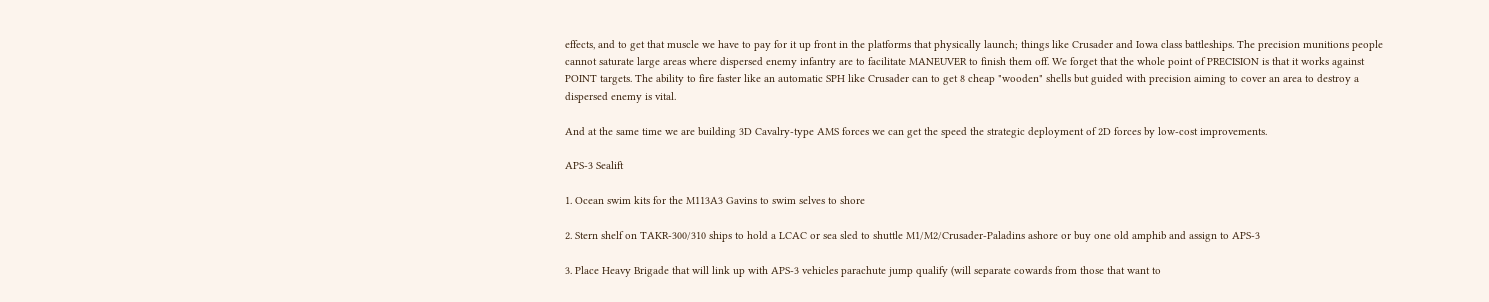effects, and to get that muscle we have to pay for it up front in the platforms that physically launch; things like Crusader and Iowa class battleships. The precision munitions people cannot saturate large areas where dispersed enemy infantry are to facilitate MANEUVER to finish them off. We forget that the whole point of PRECISION is that it works against POINT targets. The ability to fire faster like an automatic SPH like Crusader can to get 8 cheap "wooden" shells but guided with precision aiming to cover an area to destroy a dispersed enemy is vital.

And at the same time we are building 3D Cavalry-type AMS forces we can get the speed the strategic deployment of 2D forces by low-cost improvements.

APS-3 Sealift

1. Ocean swim kits for the M113A3 Gavins to swim selves to shore

2. Stern shelf on TAKR-300/310 ships to hold a LCAC or sea sled to shuttle M1/M2/Crusader-Paladins ashore or buy one old amphib and assign to APS-3

3. Place Heavy Brigade that will link up with APS-3 vehicles parachute jump qualify (will separate cowards from those that want to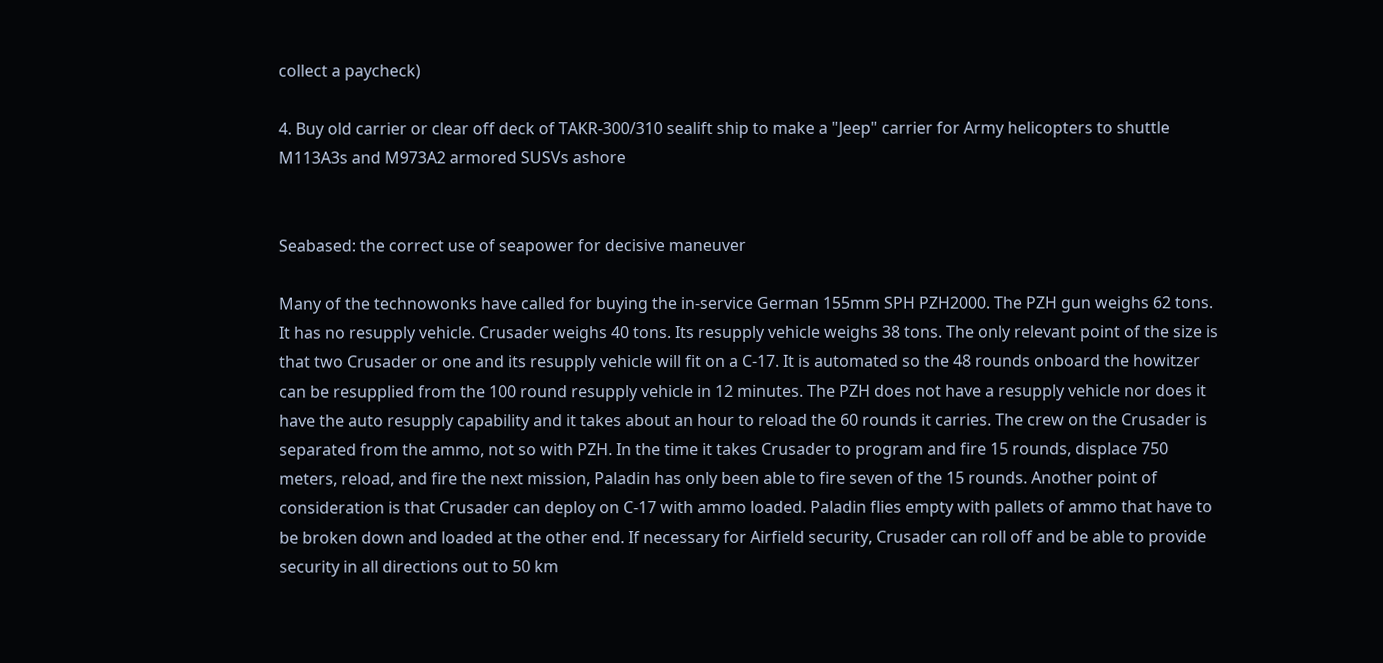collect a paycheck)

4. Buy old carrier or clear off deck of TAKR-300/310 sealift ship to make a "Jeep" carrier for Army helicopters to shuttle M113A3s and M973A2 armored SUSVs ashore


Seabased: the correct use of seapower for decisive maneuver

Many of the technowonks have called for buying the in-service German 155mm SPH PZH2000. The PZH gun weighs 62 tons. It has no resupply vehicle. Crusader weighs 40 tons. Its resupply vehicle weighs 38 tons. The only relevant point of the size is that two Crusader or one and its resupply vehicle will fit on a C-17. It is automated so the 48 rounds onboard the howitzer can be resupplied from the 100 round resupply vehicle in 12 minutes. The PZH does not have a resupply vehicle nor does it have the auto resupply capability and it takes about an hour to reload the 60 rounds it carries. The crew on the Crusader is separated from the ammo, not so with PZH. In the time it takes Crusader to program and fire 15 rounds, displace 750 meters, reload, and fire the next mission, Paladin has only been able to fire seven of the 15 rounds. Another point of consideration is that Crusader can deploy on C-17 with ammo loaded. Paladin flies empty with pallets of ammo that have to be broken down and loaded at the other end. If necessary for Airfield security, Crusader can roll off and be able to provide security in all directions out to 50 km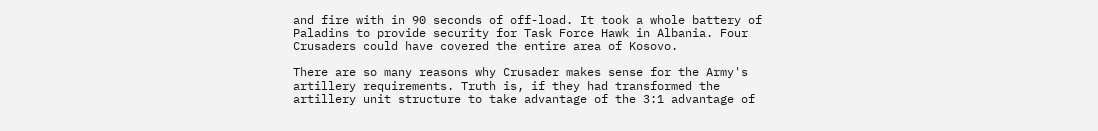and fire with in 90 seconds of off-load. It took a whole battery of Paladins to provide security for Task Force Hawk in Albania. Four Crusaders could have covered the entire area of Kosovo.

There are so many reasons why Crusader makes sense for the Army's artillery requirements. Truth is, if they had transformed the artillery unit structure to take advantage of the 3:1 advantage of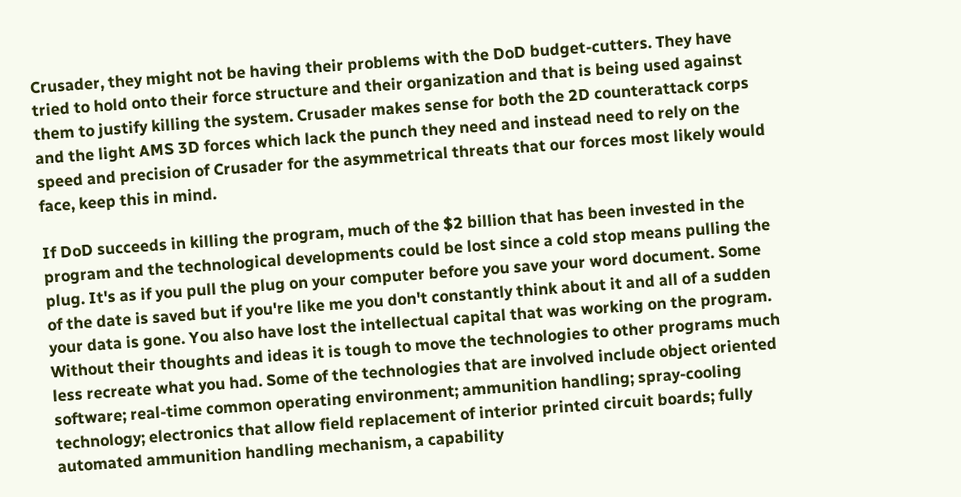Crusader, they might not be having their problems with the DoD budget-cutters. They have tried to hold onto their force structure and their organization and that is being used against them to justify killing the system. Crusader makes sense for both the 2D counterattack corps and the light AMS 3D forces which lack the punch they need and instead need to rely on the speed and precision of Crusader for the asymmetrical threats that our forces most likely would face, keep this in mind.

If DoD succeeds in killing the program, much of the $2 billion that has been invested in the program and the technological developments could be lost since a cold stop means pulling the plug. It's as if you pull the plug on your computer before you save your word document. Some of the date is saved but if you're like me you don't constantly think about it and all of a sudden your data is gone. You also have lost the intellectual capital that was working on the program. Without their thoughts and ideas it is tough to move the technologies to other programs much less recreate what you had. Some of the technologies that are involved include object oriented software; real-time common operating environment; ammunition handling; spray-cooling technology; electronics that allow field replacement of interior printed circuit boards; fully automated ammunition handling mechanism, a capability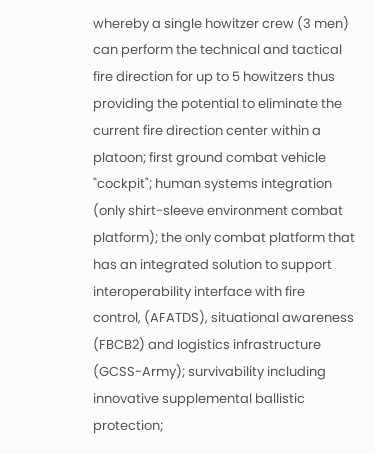whereby a single howitzer crew (3 men) can perform the technical and tactical fire direction for up to 5 howitzers thus providing the potential to eliminate the current fire direction center within a platoon; first ground combat vehicle "cockpit"; human systems integration (only shirt-sleeve environment combat platform); the only combat platform that has an integrated solution to support interoperability interface with fire control, (AFATDS), situational awareness (FBCB2) and logistics infrastructure (GCSS-Army); survivability including innovative supplemental ballistic protection;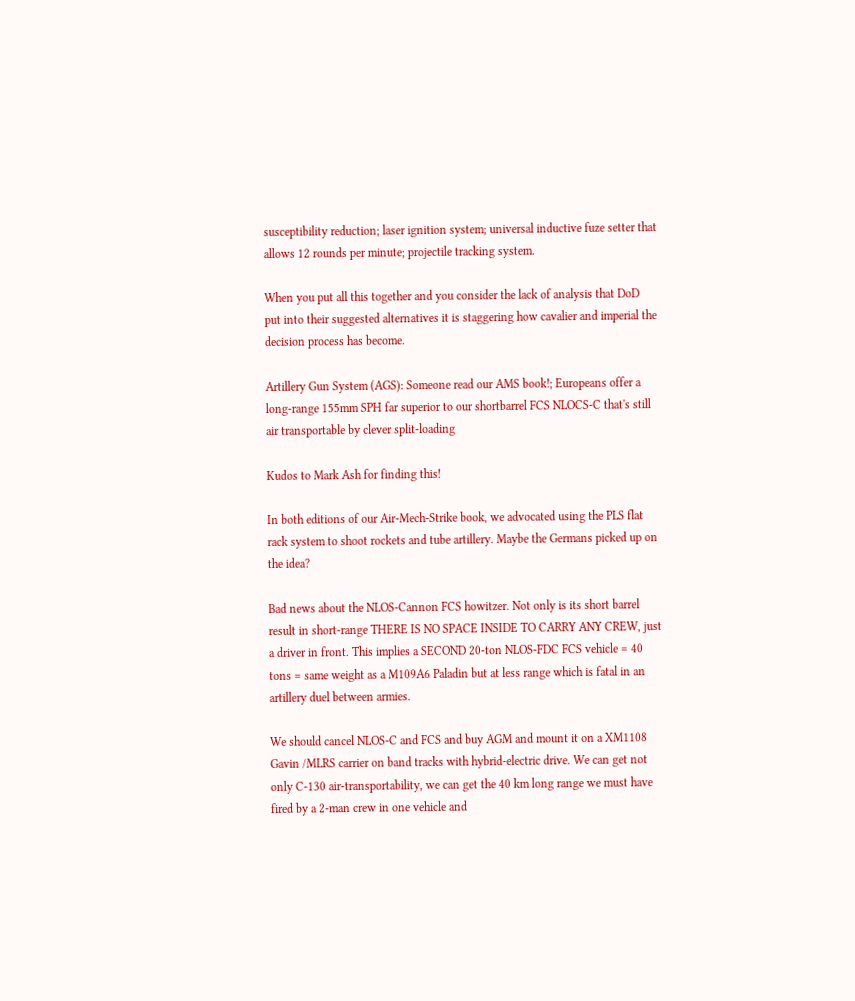susceptibility reduction; laser ignition system; universal inductive fuze setter that allows 12 rounds per minute; projectile tracking system.

When you put all this together and you consider the lack of analysis that DoD put into their suggested alternatives it is staggering how cavalier and imperial the decision process has become.

Artillery Gun System (AGS): Someone read our AMS book!; Europeans offer a long-range 155mm SPH far superior to our shortbarrel FCS NLOCS-C that's still air transportable by clever split-loading

Kudos to Mark Ash for finding this!

In both editions of our Air-Mech-Strike book, we advocated using the PLS flat rack system to shoot rockets and tube artillery. Maybe the Germans picked up on the idea?

Bad news about the NLOS-Cannon FCS howitzer. Not only is its short barrel result in short-range THERE IS NO SPACE INSIDE TO CARRY ANY CREW, just a driver in front. This implies a SECOND 20-ton NLOS-FDC FCS vehicle = 40 tons = same weight as a M109A6 Paladin but at less range which is fatal in an artillery duel between armies.

We should cancel NLOS-C and FCS and buy AGM and mount it on a XM1108 Gavin /MLRS carrier on band tracks with hybrid-electric drive. We can get not only C-130 air-transportability, we can get the 40 km long range we must have fired by a 2-man crew in one vehicle and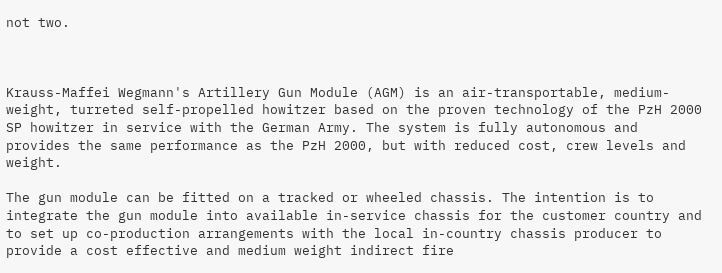not two.



Krauss-Maffei Wegmann's Artillery Gun Module (AGM) is an air-transportable, medium-weight, turreted self-propelled howitzer based on the proven technology of the PzH 2000 SP howitzer in service with the German Army. The system is fully autonomous and provides the same performance as the PzH 2000, but with reduced cost, crew levels and weight.

The gun module can be fitted on a tracked or wheeled chassis. The intention is to integrate the gun module into available in-service chassis for the customer country and to set up co-production arrangements with the local in-country chassis producer to provide a cost effective and medium weight indirect fire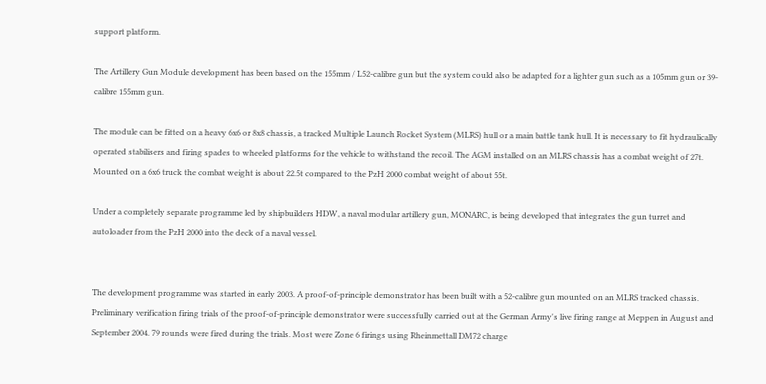support platform.

The Artillery Gun Module development has been based on the 155mm / L52-calibre gun but the system could also be adapted for a lighter gun such as a 105mm gun or 39-calibre 155mm gun.

The module can be fitted on a heavy 6x6 or 8x8 chassis, a tracked Multiple Launch Rocket System (MLRS) hull or a main battle tank hull. It is necessary to fit hydraulically operated stabilisers and firing spades to wheeled platforms for the vehicle to withstand the recoil. The AGM installed on an MLRS chassis has a combat weight of 27t. Mounted on a 6x6 truck the combat weight is about 22.5t compared to the PzH 2000 combat weight of about 55t.

Under a completely separate programme led by shipbuilders HDW, a naval modular artillery gun, MONARC, is being developed that integrates the gun turret and autoloader from the PzH 2000 into the deck of a naval vessel.


The development programme was started in early 2003. A proof-of-principle demonstrator has been built with a 52-calibre gun mounted on an MLRS tracked chassis. Preliminary verification firing trials of the proof-of-principle demonstrator were successfully carried out at the German Army's live firing range at Meppen in August and September 2004. 79 rounds were fired during the trials. Most were Zone 6 firings using Rheinmettall DM72 charge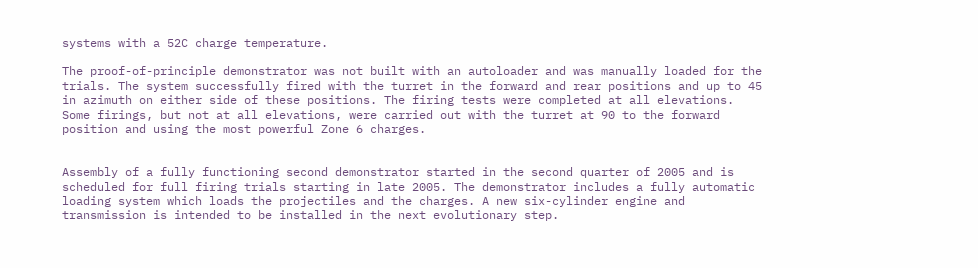systems with a 52C charge temperature.

The proof-of-principle demonstrator was not built with an autoloader and was manually loaded for the trials. The system successfully fired with the turret in the forward and rear positions and up to 45 in azimuth on either side of these positions. The firing tests were completed at all elevations. Some firings, but not at all elevations, were carried out with the turret at 90 to the forward position and using the most powerful Zone 6 charges.


Assembly of a fully functioning second demonstrator started in the second quarter of 2005 and is scheduled for full firing trials starting in late 2005. The demonstrator includes a fully automatic loading system which loads the projectiles and the charges. A new six-cylinder engine and transmission is intended to be installed in the next evolutionary step.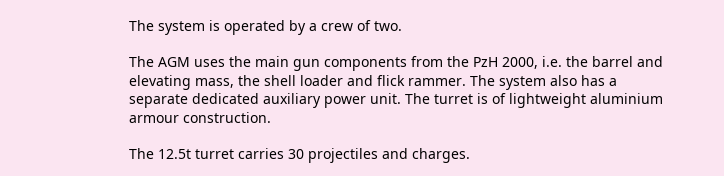The system is operated by a crew of two.

The AGM uses the main gun components from the PzH 2000, i.e. the barrel and elevating mass, the shell loader and flick rammer. The system also has a separate dedicated auxiliary power unit. The turret is of lightweight aluminium armour construction.

The 12.5t turret carries 30 projectiles and charges.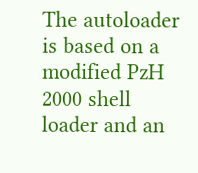The autoloader is based on a modified PzH 2000 shell loader and an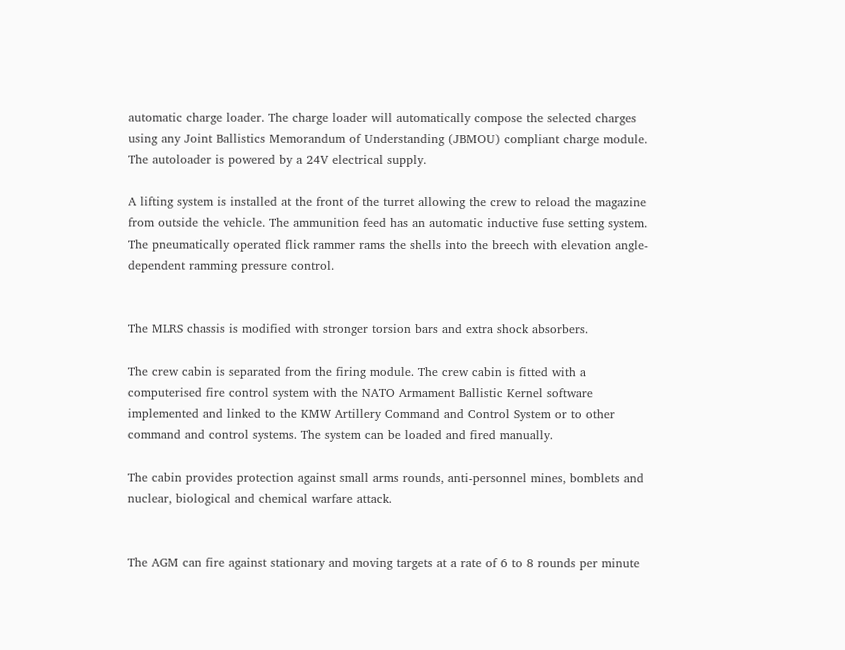automatic charge loader. The charge loader will automatically compose the selected charges using any Joint Ballistics Memorandum of Understanding (JBMOU) compliant charge module. The autoloader is powered by a 24V electrical supply.

A lifting system is installed at the front of the turret allowing the crew to reload the magazine from outside the vehicle. The ammunition feed has an automatic inductive fuse setting system. The pneumatically operated flick rammer rams the shells into the breech with elevation angle-dependent ramming pressure control.


The MLRS chassis is modified with stronger torsion bars and extra shock absorbers.

The crew cabin is separated from the firing module. The crew cabin is fitted with a computerised fire control system with the NATO Armament Ballistic Kernel software implemented and linked to the KMW Artillery Command and Control System or to other command and control systems. The system can be loaded and fired manually.

The cabin provides protection against small arms rounds, anti-personnel mines, bomblets and nuclear, biological and chemical warfare attack.


The AGM can fire against stationary and moving targets at a rate of 6 to 8 rounds per minute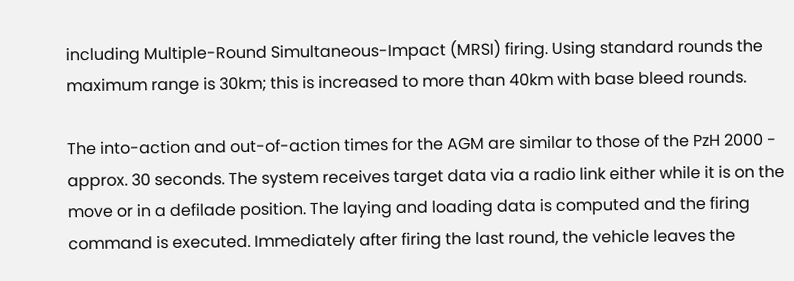including Multiple-Round Simultaneous-Impact (MRSI) firing. Using standard rounds the maximum range is 30km; this is increased to more than 40km with base bleed rounds.

The into-action and out-of-action times for the AGM are similar to those of the PzH 2000 - approx. 30 seconds. The system receives target data via a radio link either while it is on the move or in a defilade position. The laying and loading data is computed and the firing command is executed. Immediately after firing the last round, the vehicle leaves the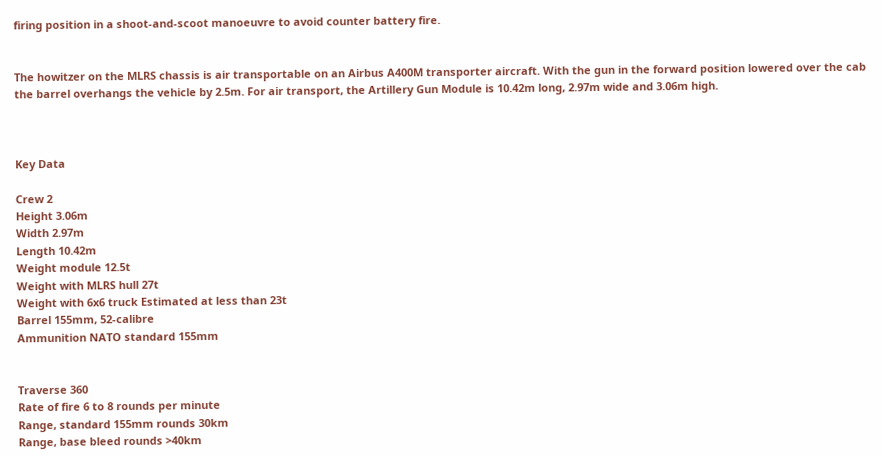firing position in a shoot-and-scoot manoeuvre to avoid counter battery fire.


The howitzer on the MLRS chassis is air transportable on an Airbus A400M transporter aircraft. With the gun in the forward position lowered over the cab the barrel overhangs the vehicle by 2.5m. For air transport, the Artillery Gun Module is 10.42m long, 2.97m wide and 3.06m high.



Key Data

Crew 2
Height 3.06m
Width 2.97m
Length 10.42m
Weight module 12.5t
Weight with MLRS hull 27t
Weight with 6x6 truck Estimated at less than 23t
Barrel 155mm, 52-calibre
Ammunition NATO standard 155mm


Traverse 360
Rate of fire 6 to 8 rounds per minute
Range, standard 155mm rounds 30km
Range, base bleed rounds >40km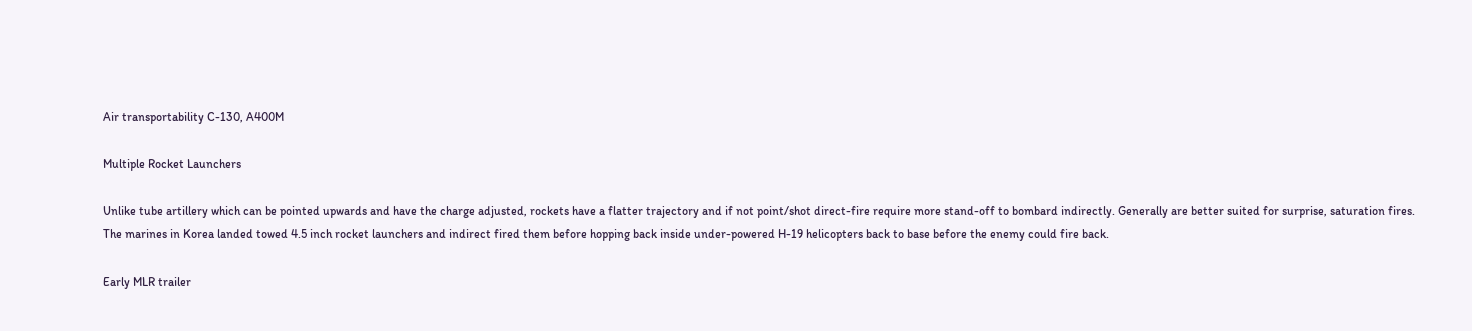Air transportability C-130, A400M

Multiple Rocket Launchers

Unlike tube artillery which can be pointed upwards and have the charge adjusted, rockets have a flatter trajectory and if not point/shot direct-fire require more stand-off to bombard indirectly. Generally are better suited for surprise, saturation fires. The marines in Korea landed towed 4.5 inch rocket launchers and indirect fired them before hopping back inside under-powered H-19 helicopters back to base before the enemy could fire back.

Early MLR trailer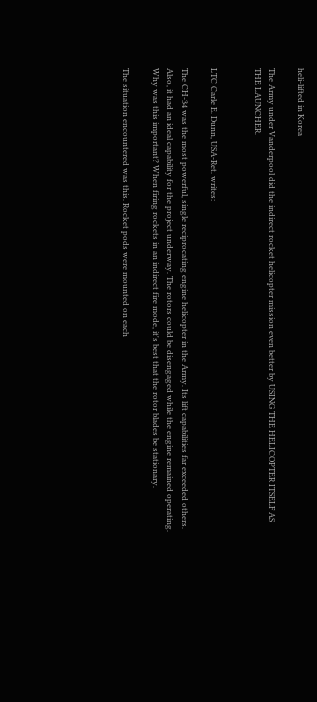heli-lifted in Korea

The Army under Vanderpool did the indirect rocket helicopter mission even better by USING THE HELICOPTER ITSELF AS THE LAUNCHER.


LTC Carle E. Dunn, USA-Ret. writes:

The CH-34 was the most powerful, single reciprocating engine helicopter in the Army. Its lift capabilities far exceeded others. Also, it had an ideal capability for the project underway. The rotors could be disengaged while the engine remained operating. Why was this important? When firing rockets in an indirect fire mode, it's best that the rotor blades be stationary.

The situation encountered was this. Rocket pods were mounted on each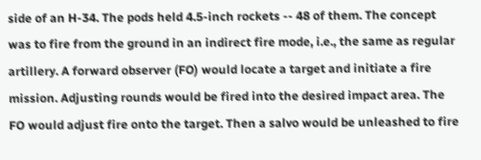side of an H-34. The pods held 4.5-inch rockets -- 48 of them. The concept was to fire from the ground in an indirect fire mode, i.e., the same as regular artillery. A forward observer (FO) would locate a target and initiate a fire mission. Adjusting rounds would be fired into the desired impact area. The FO would adjust fire onto the target. Then a salvo would be unleashed to fire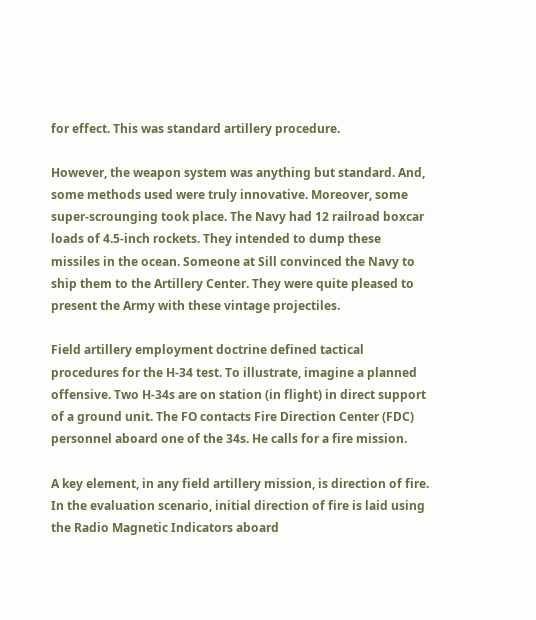for effect. This was standard artillery procedure.

However, the weapon system was anything but standard. And, some methods used were truly innovative. Moreover, some super-scrounging took place. The Navy had 12 railroad boxcar loads of 4.5-inch rockets. They intended to dump these missiles in the ocean. Someone at Sill convinced the Navy to ship them to the Artillery Center. They were quite pleased to present the Army with these vintage projectiles.

Field artillery employment doctrine defined tactical procedures for the H-34 test. To illustrate, imagine a planned offensive. Two H-34s are on station (in flight) in direct support of a ground unit. The FO contacts Fire Direction Center (FDC) personnel aboard one of the 34s. He calls for a fire mission.

A key element, in any field artillery mission, is direction of fire. In the evaluation scenario, initial direction of fire is laid using the Radio Magnetic Indicators aboard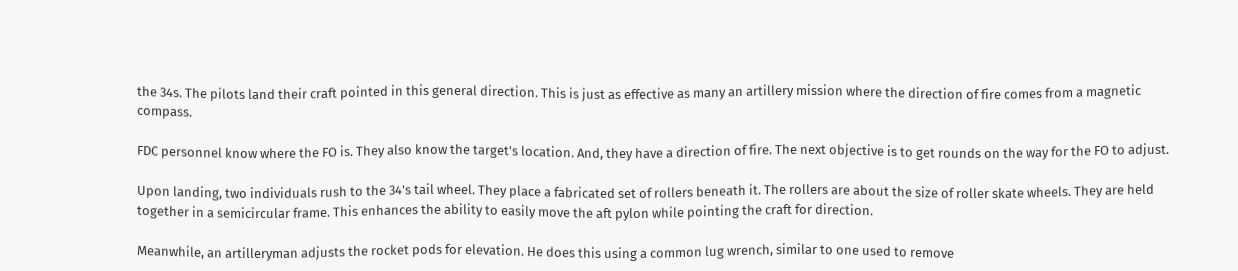the 34s. The pilots land their craft pointed in this general direction. This is just as effective as many an artillery mission where the direction of fire comes from a magnetic compass.

FDC personnel know where the FO is. They also know the target's location. And, they have a direction of fire. The next objective is to get rounds on the way for the FO to adjust.

Upon landing, two individuals rush to the 34's tail wheel. They place a fabricated set of rollers beneath it. The rollers are about the size of roller skate wheels. They are held together in a semicircular frame. This enhances the ability to easily move the aft pylon while pointing the craft for direction.

Meanwhile, an artilleryman adjusts the rocket pods for elevation. He does this using a common lug wrench, similar to one used to remove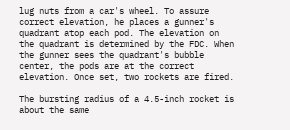lug nuts from a car's wheel. To assure correct elevation, he places a gunner's quadrant atop each pod. The elevation on the quadrant is determined by the FDC. When the gunner sees the quadrant's bubble center, the pods are at the correct elevation. Once set, two rockets are fired.

The bursting radius of a 4.5-inch rocket is about the same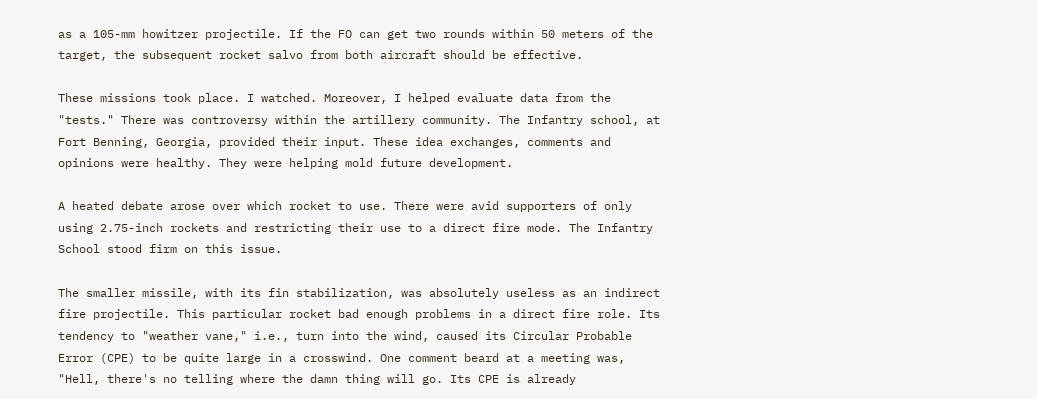as a 105-mm howitzer projectile. If the FO can get two rounds within 50 meters of the target, the subsequent rocket salvo from both aircraft should be effective.

These missions took place. I watched. Moreover, I helped evaluate data from the "tests." There was controversy within the artillery community. The Infantry school, at Fort Benning, Georgia, provided their input. These idea exchanges, comments and opinions were healthy. They were helping mold future development.

A heated debate arose over which rocket to use. There were avid supporters of only using 2.75-inch rockets and restricting their use to a direct fire mode. The Infantry School stood firm on this issue.

The smaller missile, with its fin stabilization, was absolutely useless as an indirect fire projectile. This particular rocket bad enough problems in a direct fire role. Its tendency to "weather vane," i.e., turn into the wind, caused its Circular Probable Error (CPE) to be quite large in a crosswind. One comment beard at a meeting was, "Hell, there's no telling where the damn thing will go. Its CPE is already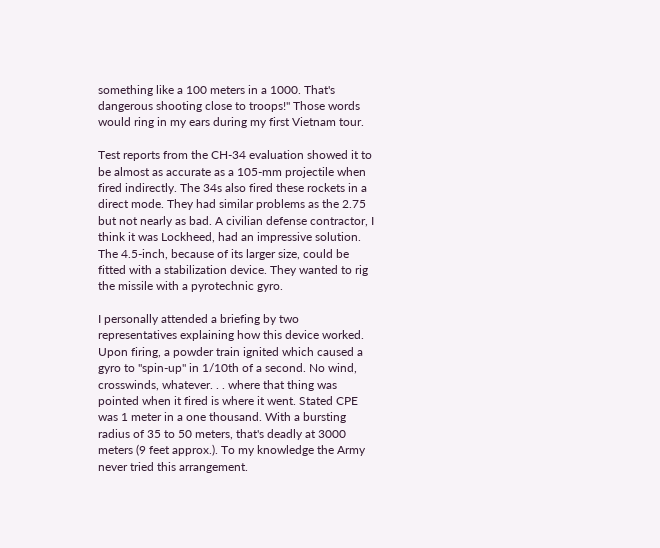something like a 100 meters in a 1000. That's dangerous shooting close to troops!" Those words would ring in my ears during my first Vietnam tour.

Test reports from the CH-34 evaluation showed it to be almost as accurate as a 105-mm projectile when fired indirectly. The 34s also fired these rockets in a direct mode. They had similar problems as the 2.75 but not nearly as bad. A civilian defense contractor, I think it was Lockheed, had an impressive solution. The 4.5-inch, because of its larger size, could be fitted with a stabilization device. They wanted to rig the missile with a pyrotechnic gyro.

I personally attended a briefing by two representatives explaining how this device worked. Upon firing, a powder train ignited which caused a gyro to "spin-up" in 1/10th of a second. No wind, crosswinds, whatever. . . where that thing was pointed when it fired is where it went. Stated CPE was 1 meter in a one thousand. With a bursting radius of 35 to 50 meters, that's deadly at 3000 meters (9 feet approx.). To my knowledge the Army never tried this arrangement.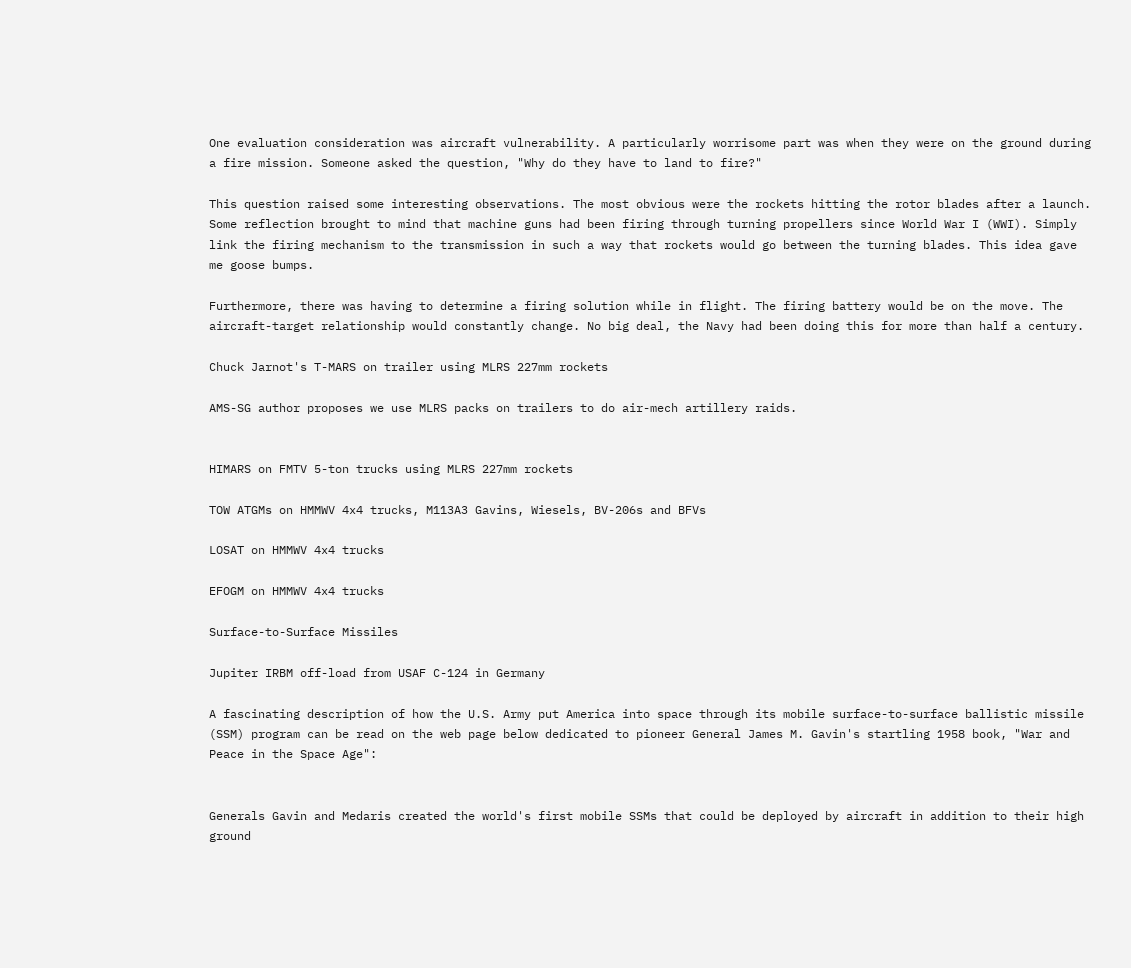One evaluation consideration was aircraft vulnerability. A particularly worrisome part was when they were on the ground during a fire mission. Someone asked the question, "Why do they have to land to fire?"

This question raised some interesting observations. The most obvious were the rockets hitting the rotor blades after a launch. Some reflection brought to mind that machine guns had been firing through turning propellers since World War I (WWI). Simply link the firing mechanism to the transmission in such a way that rockets would go between the turning blades. This idea gave me goose bumps.

Furthermore, there was having to determine a firing solution while in flight. The firing battery would be on the move. The aircraft-target relationship would constantly change. No big deal, the Navy had been doing this for more than half a century.

Chuck Jarnot's T-MARS on trailer using MLRS 227mm rockets

AMS-SG author proposes we use MLRS packs on trailers to do air-mech artillery raids.


HIMARS on FMTV 5-ton trucks using MLRS 227mm rockets

TOW ATGMs on HMMWV 4x4 trucks, M113A3 Gavins, Wiesels, BV-206s and BFVs

LOSAT on HMMWV 4x4 trucks

EFOGM on HMMWV 4x4 trucks

Surface-to-Surface Missiles

Jupiter IRBM off-load from USAF C-124 in Germany

A fascinating description of how the U.S. Army put America into space through its mobile surface-to-surface ballistic missile (SSM) program can be read on the web page below dedicated to pioneer General James M. Gavin's startling 1958 book, "War and Peace in the Space Age":


Generals Gavin and Medaris created the world's first mobile SSMs that could be deployed by aircraft in addition to their high ground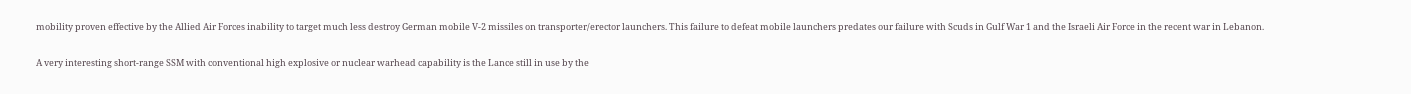mobility proven effective by the Allied Air Forces inability to target much less destroy German mobile V-2 missiles on transporter/erector launchers. This failure to defeat mobile launchers predates our failure with Scuds in Gulf War 1 and the Israeli Air Force in the recent war in Lebanon.

A very interesting short-range SSM with conventional high explosive or nuclear warhead capability is the Lance still in use by the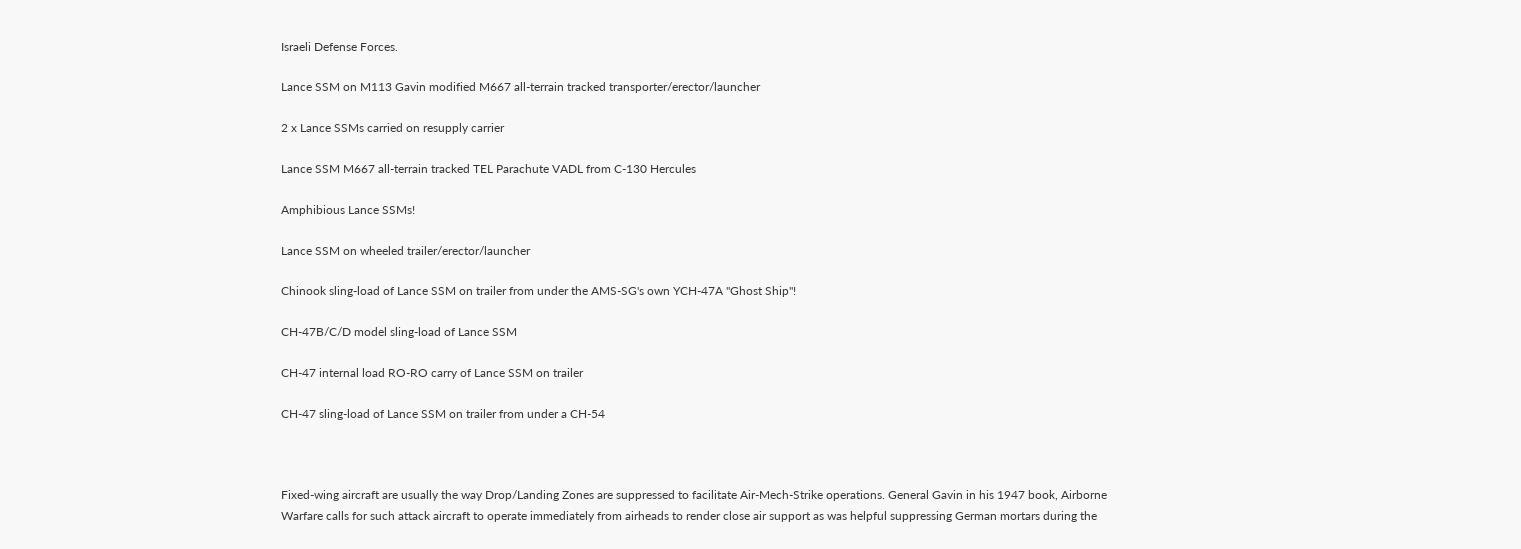Israeli Defense Forces.

Lance SSM on M113 Gavin modified M667 all-terrain tracked transporter/erector/launcher

2 x Lance SSMs carried on resupply carrier

Lance SSM M667 all-terrain tracked TEL Parachute VADL from C-130 Hercules

Amphibious Lance SSMs!

Lance SSM on wheeled trailer/erector/launcher

Chinook sling-load of Lance SSM on trailer from under the AMS-SG's own YCH-47A "Ghost Ship"!

CH-47B/C/D model sling-load of Lance SSM

CH-47 internal load RO-RO carry of Lance SSM on trailer

CH-47 sling-load of Lance SSM on trailer from under a CH-54



Fixed-wing aircraft are usually the way Drop/Landing Zones are suppressed to facilitate Air-Mech-Strike operations. General Gavin in his 1947 book, Airborne Warfare calls for such attack aircraft to operate immediately from airheads to render close air support as was helpful suppressing German mortars during the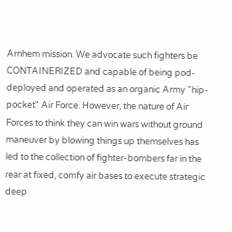Arnhem mission. We advocate such fighters be CONTAINERIZED and capable of being pod-deployed and operated as an organic Army "hip-pocket" Air Force. However, the nature of Air Forces to think they can win wars without ground maneuver by blowing things up themselves has led to the collection of fighter-bombers far in the rear at fixed, comfy air bases to execute strategic deep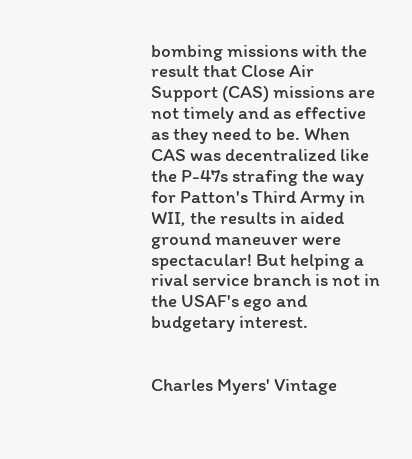bombing missions with the result that Close Air Support (CAS) missions are not timely and as effective as they need to be. When CAS was decentralized like the P-47s strafing the way for Patton's Third Army in WII, the results in aided ground maneuver were spectacular! But helping a rival service branch is not in the USAF's ego and budgetary interest.


Charles Myers' Vintage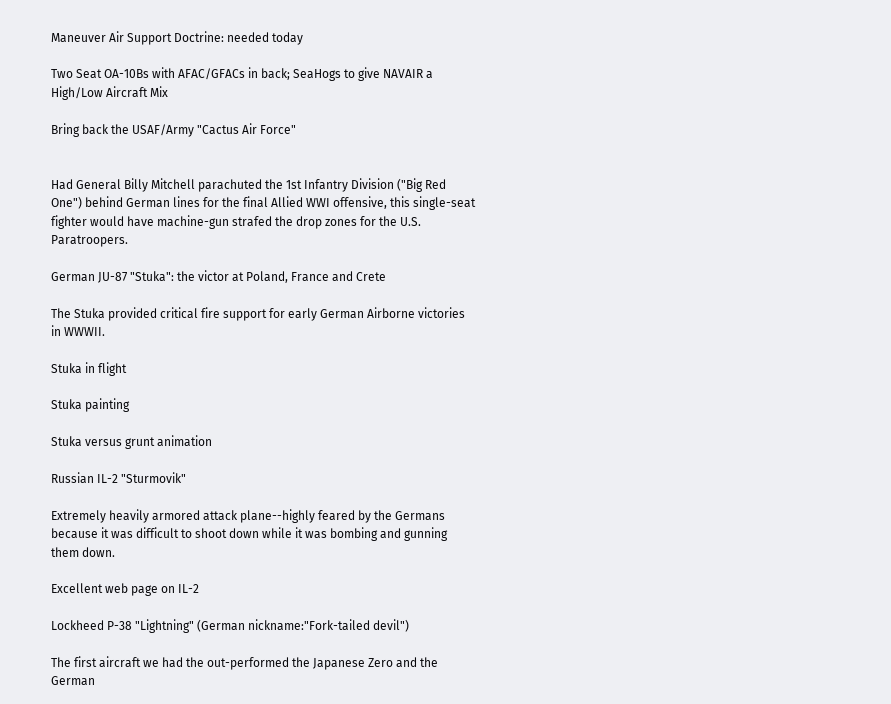Maneuver Air Support Doctrine: needed today

Two Seat OA-10Bs with AFAC/GFACs in back; SeaHogs to give NAVAIR a High/Low Aircraft Mix

Bring back the USAF/Army "Cactus Air Force"


Had General Billy Mitchell parachuted the 1st Infantry Division ("Big Red One") behind German lines for the final Allied WWI offensive, this single-seat fighter would have machine-gun strafed the drop zones for the U.S. Paratroopers.

German JU-87 "Stuka": the victor at Poland, France and Crete

The Stuka provided critical fire support for early German Airborne victories in WWWII.

Stuka in flight

Stuka painting

Stuka versus grunt animation

Russian IL-2 "Sturmovik"

Extremely heavily armored attack plane--highly feared by the Germans because it was difficult to shoot down while it was bombing and gunning them down.

Excellent web page on IL-2

Lockheed P-38 "Lightning" (German nickname:"Fork-tailed devil")

The first aircraft we had the out-performed the Japanese Zero and the German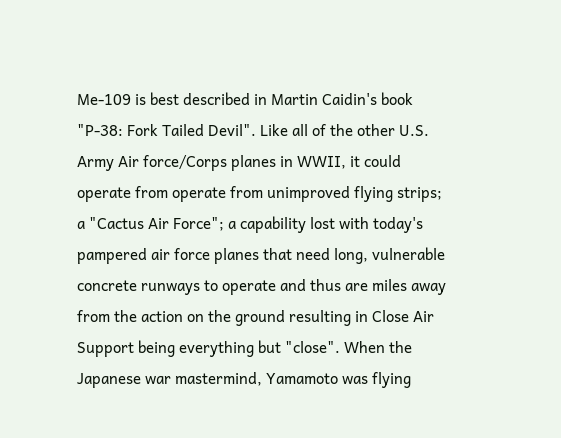Me-109 is best described in Martin Caidin's book "P-38: Fork Tailed Devil". Like all of the other U.S. Army Air force/Corps planes in WWII, it could operate from operate from unimproved flying strips; a "Cactus Air Force"; a capability lost with today's pampered air force planes that need long, vulnerable concrete runways to operate and thus are miles away from the action on the ground resulting in Close Air Support being everything but "close". When the Japanese war mastermind, Yamamoto was flying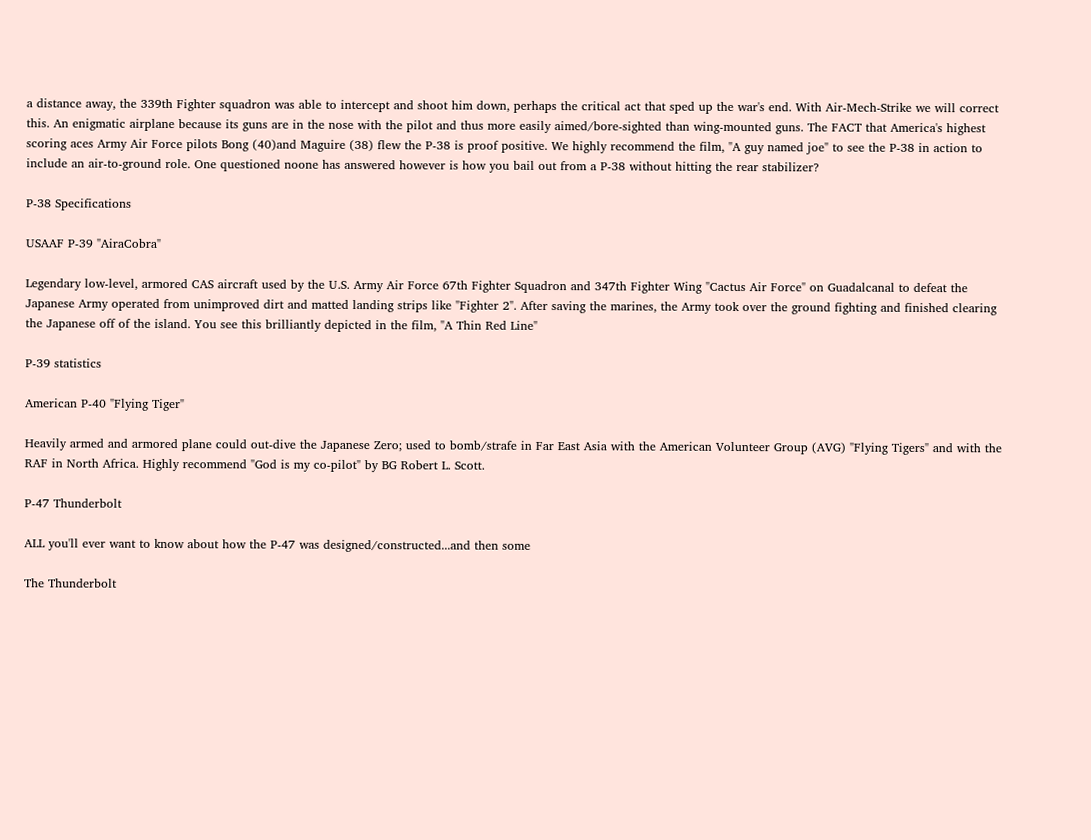a distance away, the 339th Fighter squadron was able to intercept and shoot him down, perhaps the critical act that sped up the war's end. With Air-Mech-Strike we will correct this. An enigmatic airplane because its guns are in the nose with the pilot and thus more easily aimed/bore-sighted than wing-mounted guns. The FACT that America's highest scoring aces Army Air Force pilots Bong (40)and Maguire (38) flew the P-38 is proof positive. We highly recommend the film, "A guy named joe" to see the P-38 in action to include an air-to-ground role. One questioned noone has answered however is how you bail out from a P-38 without hitting the rear stabilizer?

P-38 Specifications

USAAF P-39 "AiraCobra"

Legendary low-level, armored CAS aircraft used by the U.S. Army Air Force 67th Fighter Squadron and 347th Fighter Wing "Cactus Air Force" on Guadalcanal to defeat the Japanese Army operated from unimproved dirt and matted landing strips like "Fighter 2". After saving the marines, the Army took over the ground fighting and finished clearing the Japanese off of the island. You see this brilliantly depicted in the film, "A Thin Red Line"

P-39 statistics

American P-40 "Flying Tiger"

Heavily armed and armored plane could out-dive the Japanese Zero; used to bomb/strafe in Far East Asia with the American Volunteer Group (AVG) "Flying Tigers" and with the RAF in North Africa. Highly recommend "God is my co-pilot" by BG Robert L. Scott.

P-47 Thunderbolt

ALL you'll ever want to know about how the P-47 was designed/constructed...and then some

The Thunderbolt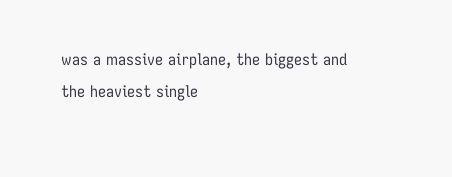was a massive airplane, the biggest and the heaviest single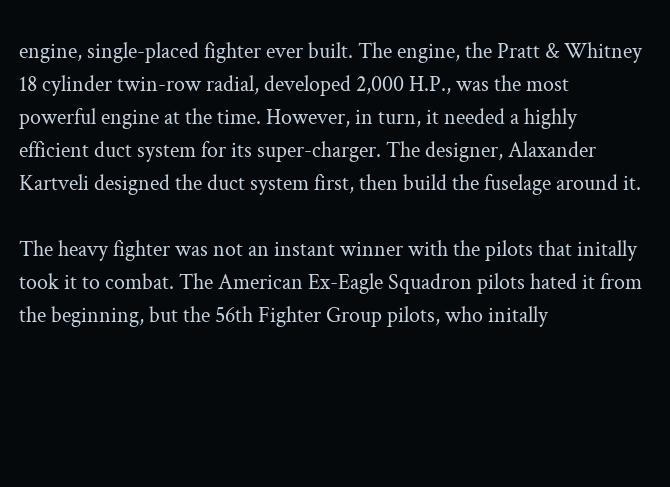engine, single-placed fighter ever built. The engine, the Pratt & Whitney 18 cylinder twin-row radial, developed 2,000 H.P., was the most powerful engine at the time. However, in turn, it needed a highly efficient duct system for its super-charger. The designer, Alaxander Kartveli designed the duct system first, then build the fuselage around it.

The heavy fighter was not an instant winner with the pilots that initally took it to combat. The American Ex-Eagle Squadron pilots hated it from the beginning, but the 56th Fighter Group pilots, who initally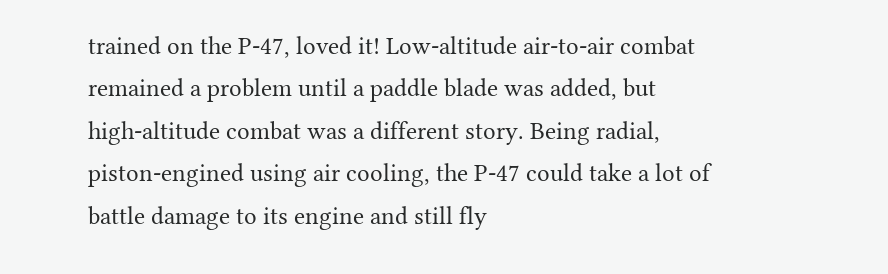trained on the P-47, loved it! Low-altitude air-to-air combat remained a problem until a paddle blade was added, but high-altitude combat was a different story. Being radial, piston-engined using air cooling, the P-47 could take a lot of battle damage to its engine and still fly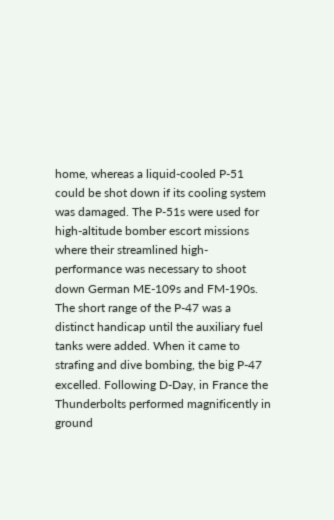home, whereas a liquid-cooled P-51 could be shot down if its cooling system was damaged. The P-51s were used for high-altitude bomber escort missions where their streamlined high-performance was necessary to shoot down German ME-109s and FM-190s. The short range of the P-47 was a distinct handicap until the auxiliary fuel tanks were added. When it came to strafing and dive bombing, the big P-47 excelled. Following D-Day, in France the Thunderbolts performed magnificently in ground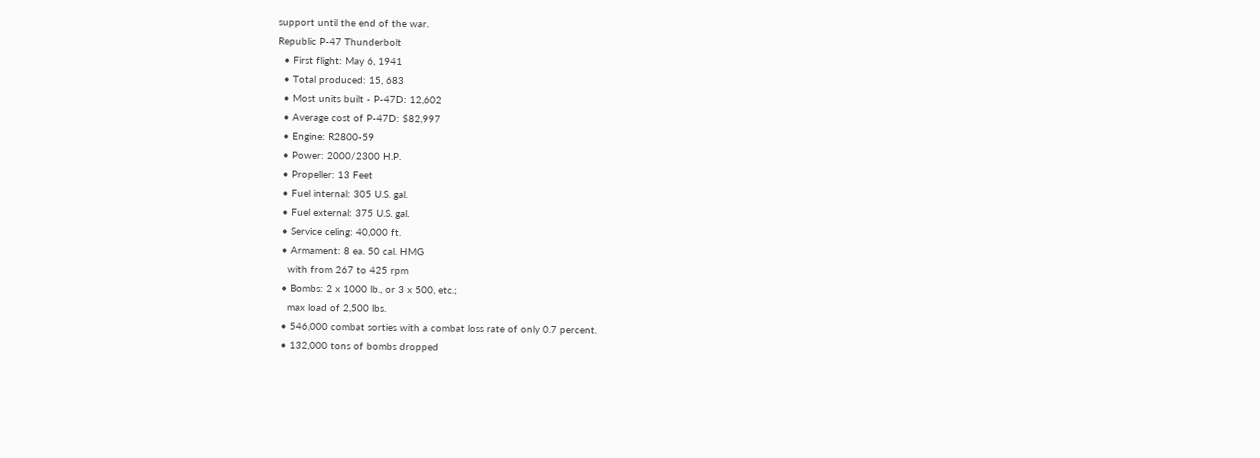support until the end of the war.
Republic P-47 Thunderbolt
  • First flight: May 6, 1941
  • Total produced: 15, 683
  • Most units built - P-47D: 12,602
  • Average cost of P-47D: $82,997
  • Engine: R2800-59
  • Power: 2000/2300 H.P.
  • Propeller: 13 Feet
  • Fuel internal: 305 U.S. gal.
  • Fuel external: 375 U.S. gal.
  • Service celing: 40,000 ft.
  • Armament: 8 ea. 50 cal. HMG
    with from 267 to 425 rpm
  • Bombs: 2 x 1000 lb., or 3 x 500, etc.;
    max load of 2,500 lbs.
  • 546,000 combat sorties with a combat loss rate of only 0.7 percent.
  • 132,000 tons of bombs dropped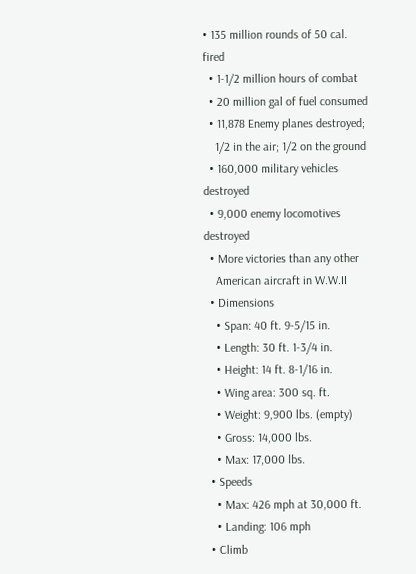• 135 million rounds of 50 cal. fired
  • 1-1/2 million hours of combat
  • 20 million gal of fuel consumed
  • 11,878 Enemy planes destroyed;
    1/2 in the air; 1/2 on the ground
  • 160,000 military vehicles destroyed
  • 9,000 enemy locomotives destroyed
  • More victories than any other
    American aircraft in W.W.II
  • Dimensions
    • Span: 40 ft. 9-5/15 in.
    • Length: 30 ft. 1-3/4 in.
    • Height: 14 ft. 8-1/16 in.
    • Wing area: 300 sq. ft.
    • Weight: 9,900 lbs. (empty)
    • Gross: 14,000 lbs.
    • Max: 17,000 lbs.
  • Speeds
    • Max: 426 mph at 30,000 ft.
    • Landing: 106 mph
  • Climb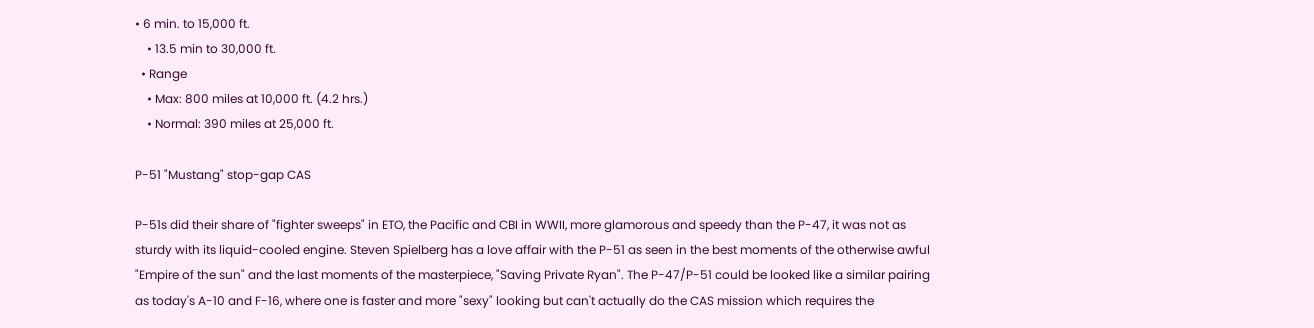• 6 min. to 15,000 ft.
    • 13.5 min to 30,000 ft.
  • Range
    • Max: 800 miles at 10,000 ft. (4.2 hrs.)
    • Normal: 390 miles at 25,000 ft.

P-51 "Mustang" stop-gap CAS

P-51s did their share of "fighter sweeps" in ETO, the Pacific and CBI in WWII, more glamorous and speedy than the P-47, it was not as sturdy with its liquid-cooled engine. Steven Spielberg has a love affair with the P-51 as seen in the best moments of the otherwise awful "Empire of the sun" and the last moments of the masterpiece, "Saving Private Ryan". The P-47/P-51 could be looked like a similar pairing as today's A-10 and F-16, where one is faster and more "sexy" looking but can't actually do the CAS mission which requires the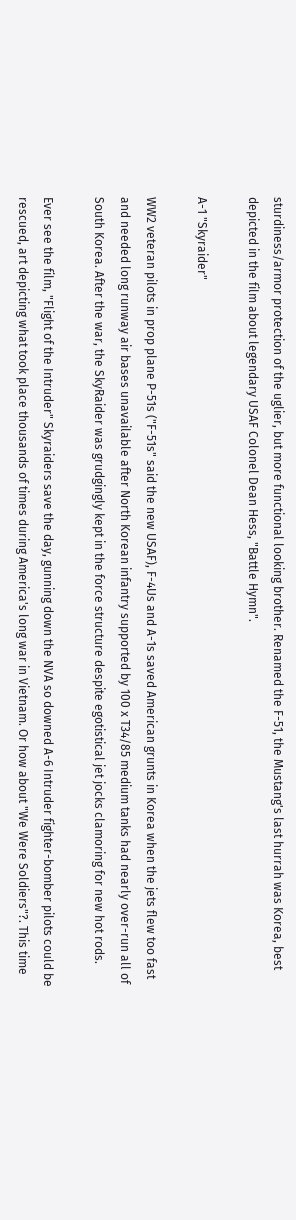sturdiness/armor protection of the uglier, but more functional looking brother. Renamed the F-51, the Mustang's last hurrah was Korea, best depicted in the film about legendary USAF Colonel Dean Hess, "Battle Hymn".

A-1 "Skyraider"

WW2 veteran pilots in prop plane P-51s ("F-51s" said the new USAF), F-4Us and A-1s saved American grunts in Korea when the jets flew too fast and needed long runway air bases unavailable after North Korean infantry supported by 100 x T34/85 medium tanks had nearly over-run all of South Korea. After the war, the SkyRaider was grudgingly kept in the force structure despite egotistical jet jocks clamoring for new hot rods.

Ever see the film, "Flight of the Intruder" Skyraiders save the day, gunning down the NVA so downed A-6 Intruder fighter-bomber pilots could be rescued, art depicting what took place thousands of times during America's long war in Vietnam. Or how about "We Were Soldiers"?. This time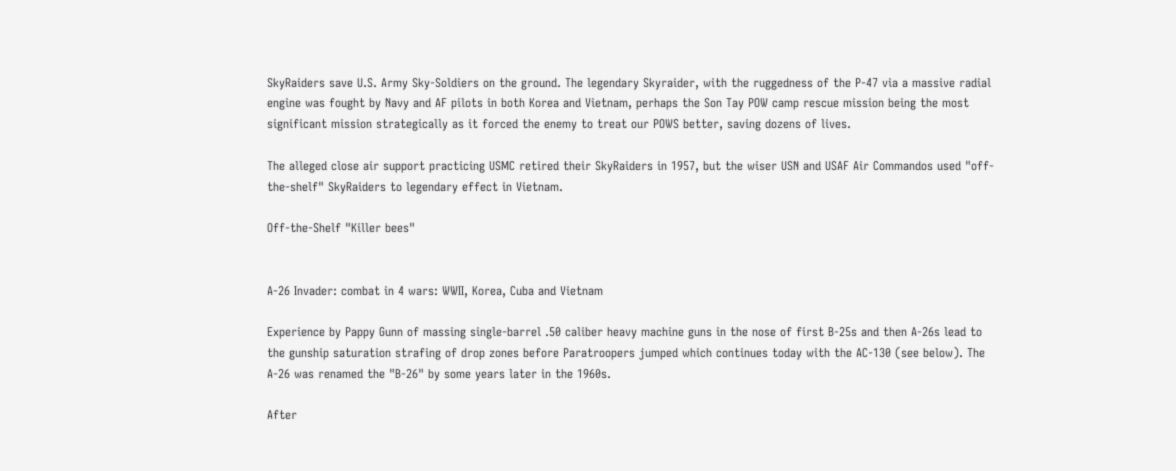SkyRaiders save U.S. Army Sky-Soldiers on the ground. The legendary Skyraider, with the ruggedness of the P-47 via a massive radial engine was fought by Navy and AF pilots in both Korea and Vietnam, perhaps the Son Tay POW camp rescue mission being the most significant mission strategically as it forced the enemy to treat our POWS better, saving dozens of lives.

The alleged close air support practicing USMC retired their SkyRaiders in 1957, but the wiser USN and USAF Air Commandos used "off-the-shelf" SkyRaiders to legendary effect in Vietnam.

Off-the-Shelf "Killer bees"


A-26 Invader: combat in 4 wars: WWII, Korea, Cuba and Vietnam

Experience by Pappy Gunn of massing single-barrel .50 caliber heavy machine guns in the nose of first B-25s and then A-26s lead to the gunship saturation strafing of drop zones before Paratroopers jumped which continues today with the AC-130 (see below). The A-26 was renamed the "B-26" by some years later in the 1960s.

After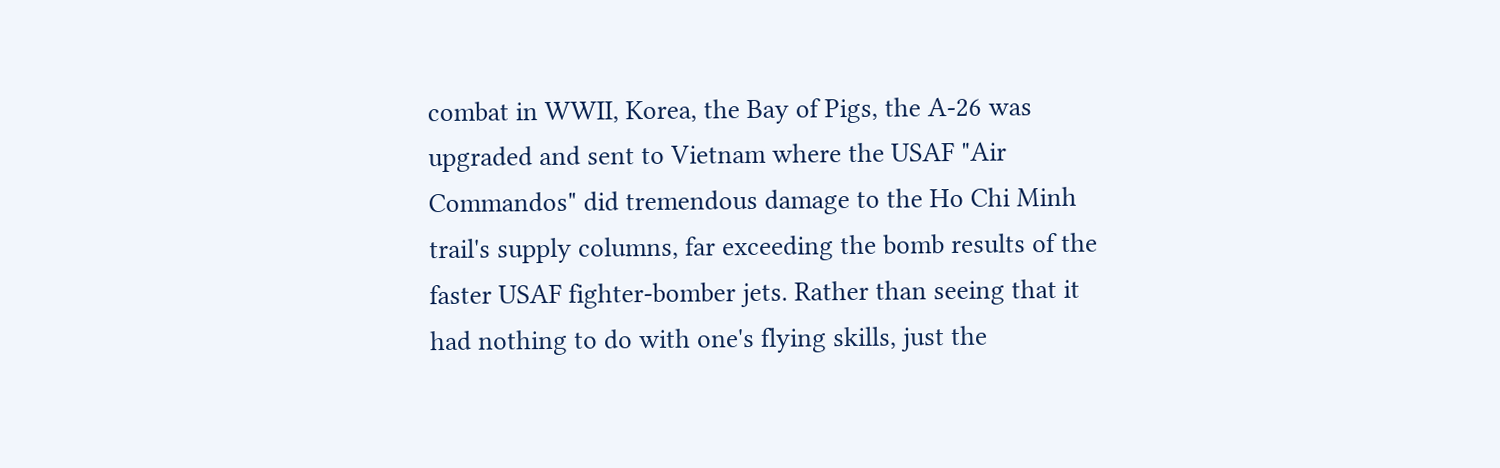combat in WWII, Korea, the Bay of Pigs, the A-26 was upgraded and sent to Vietnam where the USAF "Air Commandos" did tremendous damage to the Ho Chi Minh trail's supply columns, far exceeding the bomb results of the faster USAF fighter-bomber jets. Rather than seeing that it had nothing to do with one's flying skills, just the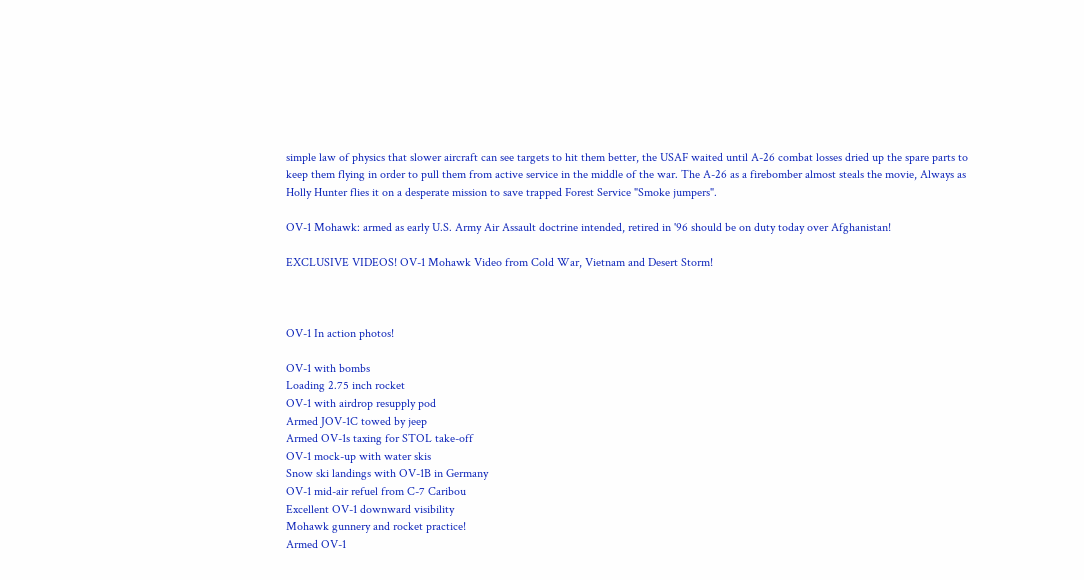simple law of physics that slower aircraft can see targets to hit them better, the USAF waited until A-26 combat losses dried up the spare parts to keep them flying in order to pull them from active service in the middle of the war. The A-26 as a firebomber almost steals the movie, Always as Holly Hunter flies it on a desperate mission to save trapped Forest Service "Smoke jumpers".

OV-1 Mohawk: armed as early U.S. Army Air Assault doctrine intended, retired in '96 should be on duty today over Afghanistan!

EXCLUSIVE VIDEOS! OV-1 Mohawk Video from Cold War, Vietnam and Desert Storm!



OV-1 In action photos!

OV-1 with bombs
Loading 2.75 inch rocket
OV-1 with airdrop resupply pod
Armed JOV-1C towed by jeep
Armed OV-1s taxing for STOL take-off
OV-1 mock-up with water skis
Snow ski landings with OV-1B in Germany
OV-1 mid-air refuel from C-7 Caribou
Excellent OV-1 downward visibility
Mohawk gunnery and rocket practice!
Armed OV-1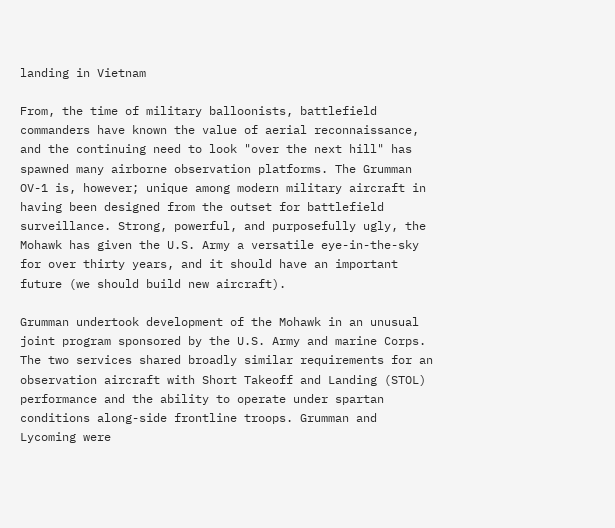landing in Vietnam

From, the time of military balloonists, battlefield commanders have known the value of aerial reconnaissance, and the continuing need to look "over the next hill" has spawned many airborne observation platforms. The Grumman OV-1 is, however; unique among modern military aircraft in having been designed from the outset for battlefield surveillance. Strong, powerful, and purposefully ugly, the Mohawk has given the U.S. Army a versatile eye-in-the-sky for over thirty years, and it should have an important future (we should build new aircraft).

Grumman undertook development of the Mohawk in an unusual joint program sponsored by the U.S. Army and marine Corps. The two services shared broadly similar requirements for an observation aircraft with Short Takeoff and Landing (STOL) performance and the ability to operate under spartan conditions along-side frontline troops. Grumman and Lycoming were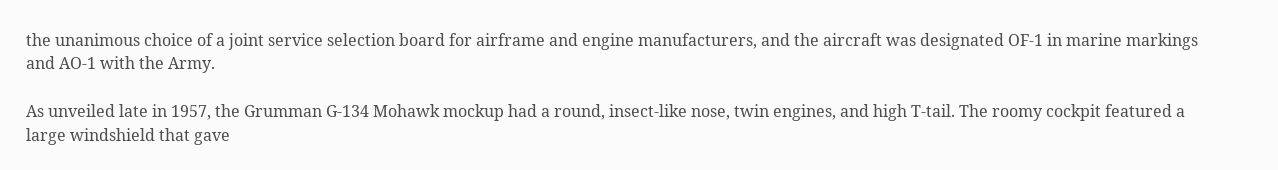the unanimous choice of a joint service selection board for airframe and engine manufacturers, and the aircraft was designated OF-1 in marine markings and AO-1 with the Army.

As unveiled late in 1957, the Grumman G-134 Mohawk mockup had a round, insect-like nose, twin engines, and high T-tail. The roomy cockpit featured a large windshield that gave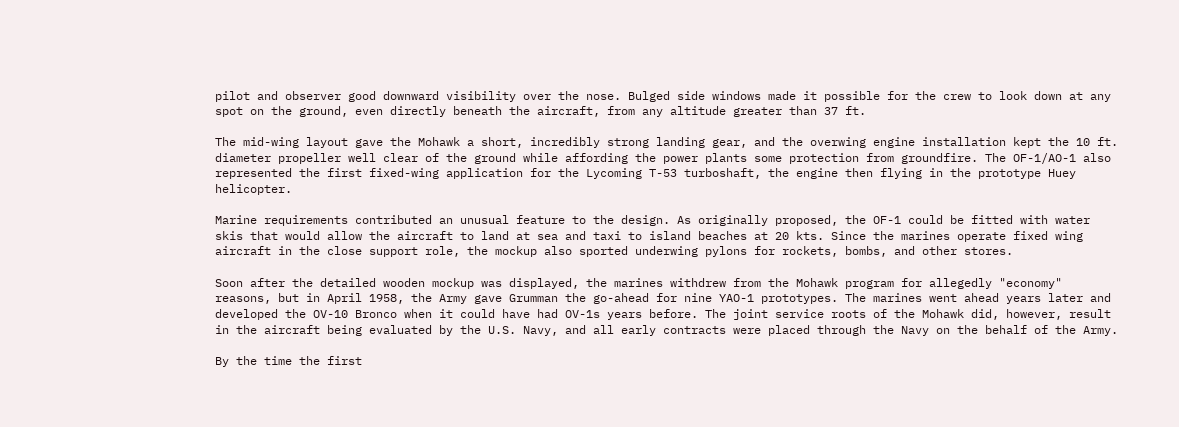pilot and observer good downward visibility over the nose. Bulged side windows made it possible for the crew to look down at any spot on the ground, even directly beneath the aircraft, from any altitude greater than 37 ft.

The mid-wing layout gave the Mohawk a short, incredibly strong landing gear, and the overwing engine installation kept the 10 ft. diameter propeller well clear of the ground while affording the power plants some protection from groundfire. The OF-1/AO-1 also represented the first fixed-wing application for the Lycoming T-53 turboshaft, the engine then flying in the prototype Huey helicopter.

Marine requirements contributed an unusual feature to the design. As originally proposed, the OF-1 could be fitted with water skis that would allow the aircraft to land at sea and taxi to island beaches at 20 kts. Since the marines operate fixed wing aircraft in the close support role, the mockup also sported underwing pylons for rockets, bombs, and other stores.

Soon after the detailed wooden mockup was displayed, the marines withdrew from the Mohawk program for allegedly "economy" reasons, but in April 1958, the Army gave Grumman the go-ahead for nine YAO-1 prototypes. The marines went ahead years later and developed the OV-10 Bronco when it could have had OV-1s years before. The joint service roots of the Mohawk did, however, result in the aircraft being evaluated by the U.S. Navy, and all early contracts were placed through the Navy on the behalf of the Army.

By the time the first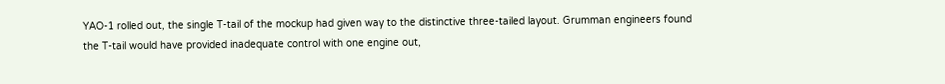YAO-1 rolled out, the single T-tail of the mockup had given way to the distinctive three-tailed layout. Grumman engineers found the T-tail would have provided inadequate control with one engine out,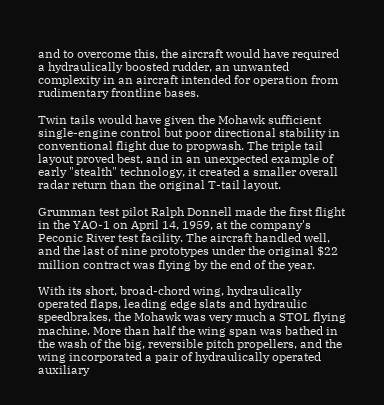and to overcome this, the aircraft would have required a hydraulically boosted rudder, an unwanted complexity in an aircraft intended for operation from rudimentary frontline bases.

Twin tails would have given the Mohawk sufficient single-engine control but poor directional stability in conventional flight due to propwash. The triple tail layout proved best, and in an unexpected example of early "stealth" technology, it created a smaller overall radar return than the original T-tail layout.

Grumman test pilot Ralph Donnell made the first flight in the YAO-1 on April 14, 1959, at the company's Peconic River test facility. The aircraft handled well, and the last of nine prototypes under the original $22 million contract was flying by the end of the year.

With its short, broad-chord wing, hydraulically operated flaps, leading edge slats and hydraulic speedbrakes, the Mohawk was very much a STOL flying machine. More than half the wing span was bathed in the wash of the big, reversible pitch propellers, and the wing incorporated a pair of hydraulically operated auxiliary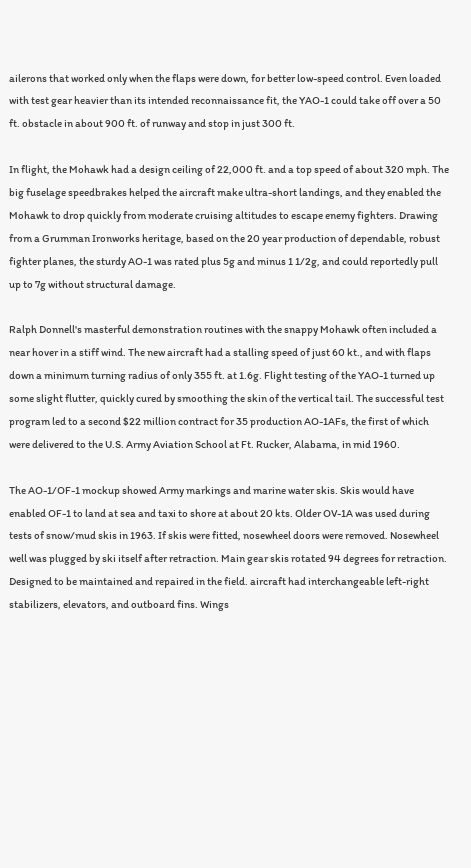ailerons that worked only when the flaps were down, for better low-speed control. Even loaded with test gear heavier than its intended reconnaissance fit, the YAO-1 could take off over a 50 ft. obstacle in about 900 ft. of runway and stop in just 300 ft.

In flight, the Mohawk had a design ceiling of 22,000 ft. and a top speed of about 320 mph. The big fuselage speedbrakes helped the aircraft make ultra-short landings, and they enabled the Mohawk to drop quickly from moderate cruising altitudes to escape enemy fighters. Drawing from a Grumman Ironworks heritage, based on the 20 year production of dependable, robust fighter planes, the sturdy AO-1 was rated plus 5g and minus 1 1/2g, and could reportedly pull up to 7g without structural damage.

Ralph Donnell's masterful demonstration routines with the snappy Mohawk often included a near hover in a stiff wind. The new aircraft had a stalling speed of just 60 kt., and with flaps down a minimum turning radius of only 355 ft. at 1.6g. Flight testing of the YAO-1 turned up some slight flutter, quickly cured by smoothing the skin of the vertical tail. The successful test program led to a second $22 million contract for 35 production AO-1AFs, the first of which were delivered to the U.S. Army Aviation School at Ft. Rucker, Alabama, in mid 1960.

The AO-1/OF-1 mockup showed Army markings and marine water skis. Skis would have enabled OF-1 to land at sea and taxi to shore at about 20 kts. Older OV-1A was used during tests of snow/mud skis in 1963. If skis were fitted, nosewheel doors were removed. Nosewheel well was plugged by ski itself after retraction. Main gear skis rotated 94 degrees for retraction. Designed to be maintained and repaired in the field. aircraft had interchangeable left-right stabilizers, elevators, and outboard fins. Wings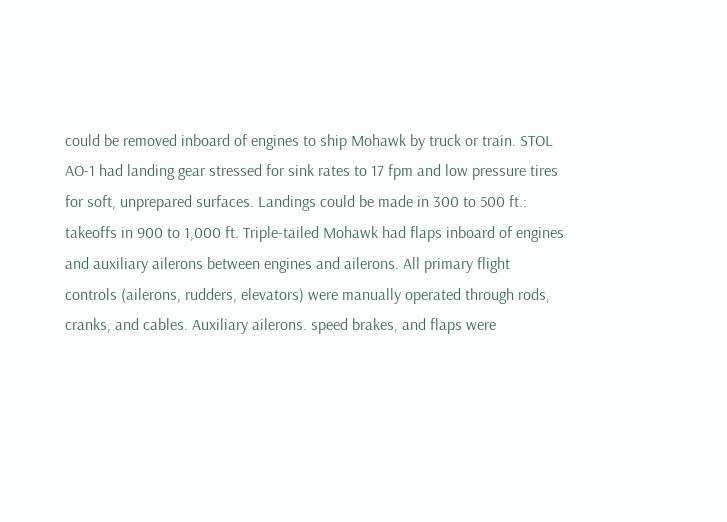could be removed inboard of engines to ship Mohawk by truck or train. STOL AO-1 had landing gear stressed for sink rates to 17 fpm and low pressure tires for soft, unprepared surfaces. Landings could be made in 300 to 500 ft.: takeoffs in 900 to 1,000 ft. Triple-tailed Mohawk had flaps inboard of engines and auxiliary ailerons between engines and ailerons. All primary flight controls (ailerons, rudders, elevators) were manually operated through rods, cranks, and cables. Auxiliary ailerons. speed brakes, and flaps were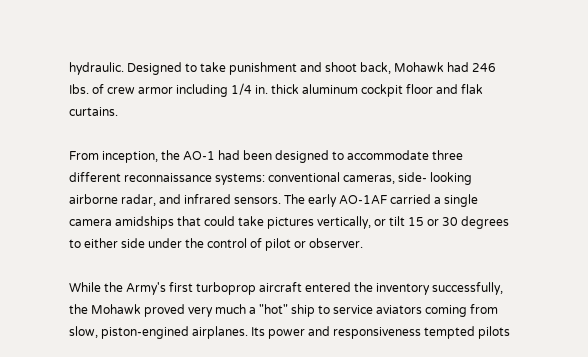hydraulic. Designed to take punishment and shoot back, Mohawk had 246 Ibs. of crew armor including 1/4 in. thick aluminum cockpit floor and flak curtains.

From inception, the AO-1 had been designed to accommodate three different reconnaissance systems: conventional cameras, side- looking airborne radar, and infrared sensors. The early AO-1AF carried a single camera amidships that could take pictures vertically, or tilt 15 or 30 degrees to either side under the control of pilot or observer.

While the Army's first turboprop aircraft entered the inventory successfully, the Mohawk proved very much a "hot" ship to service aviators coming from slow, piston-engined airplanes. Its power and responsiveness tempted pilots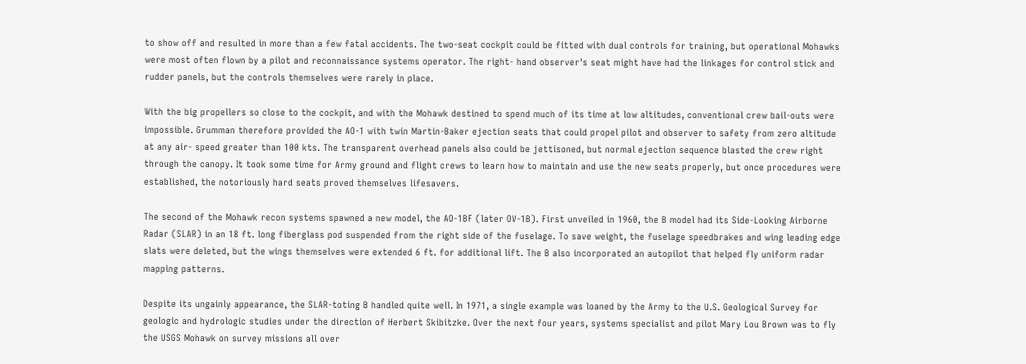to show off and resulted in more than a few fatal accidents. The two-seat cockpit could be fitted with dual controls for training, but operational Mohawks were most often flown by a pilot and reconnaissance systems operator. The right- hand observer's seat might have had the linkages for control stick and rudder panels, but the controls themselves were rarely in place.

With the big propellers so close to the cockpit, and with the Mohawk destined to spend much of its time at low altitudes, conventional crew bail-outs were impossible. Grumman therefore provided the AO-1 with twin Martin-Baker ejection seats that could propel pilot and observer to safety from zero altitude at any air- speed greater than 100 kts. The transparent overhead panels also could be jettisoned, but normal ejection sequence blasted the crew right through the canopy. It took some time for Army ground and flight crews to learn how to maintain and use the new seats properly, but once procedures were established, the notoriously hard seats proved themselves lifesavers.

The second of the Mohawk recon systems spawned a new model, the AO-1BF (later OV-1B). First unveiled in 1960, the B model had its Side-Looking Airborne Radar (SLAR) in an 18 ft. long fiberglass pod suspended from the right side of the fuselage. To save weight, the fuselage speedbrakes and wing leading edge slats were deleted, but the wings themselves were extended 6 ft. for additional lift. The B also incorporated an autopilot that helped fly uniform radar mapping patterns.

Despite its ungainly appearance, the SLAR-toting B handled quite well. In 1971, a single example was loaned by the Army to the U.S. Geological Survey for geologic and hydrologic studies under the direction of Herbert Skibitzke. Over the next four years, systems specialist and pilot Mary Lou Brown was to fly the USGS Mohawk on survey missions all over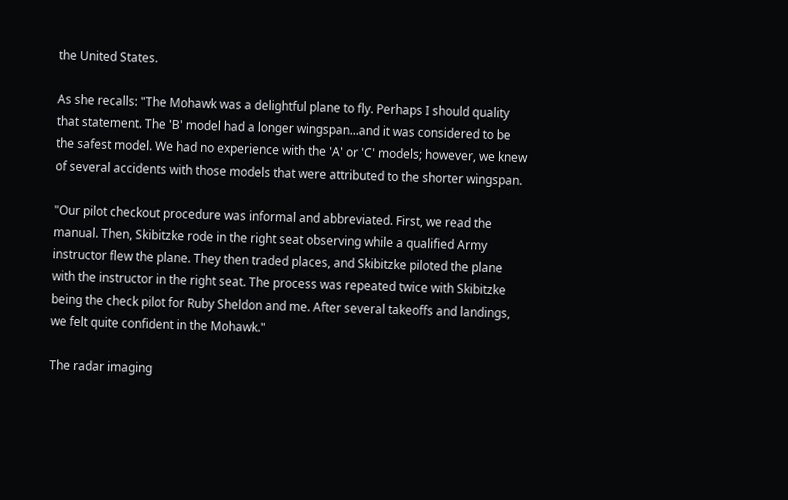the United States.

As she recalls: "The Mohawk was a delightful plane to fly. Perhaps I should quality that statement. The 'B' model had a longer wingspan...and it was considered to be the safest model. We had no experience with the 'A' or 'C' models; however, we knew of several accidents with those models that were attributed to the shorter wingspan.

"Our pilot checkout procedure was informal and abbreviated. First, we read the manual. Then, Skibitzke rode in the right seat observing while a qualified Army instructor flew the plane. They then traded places, and Skibitzke piloted the plane with the instructor in the right seat. The process was repeated twice with Skibitzke being the check pilot for Ruby Sheldon and me. After several takeoffs and landings, we felt quite confident in the Mohawk."

The radar imaging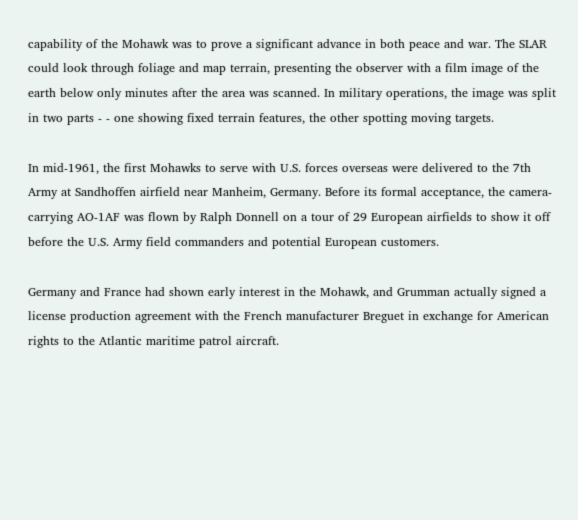capability of the Mohawk was to prove a significant advance in both peace and war. The SLAR could look through foliage and map terrain, presenting the observer with a film image of the earth below only minutes after the area was scanned. In military operations, the image was split in two parts - - one showing fixed terrain features, the other spotting moving targets.

In mid-1961, the first Mohawks to serve with U.S. forces overseas were delivered to the 7th Army at Sandhoffen airfield near Manheim, Germany. Before its formal acceptance, the camera-carrying AO-1AF was flown by Ralph Donnell on a tour of 29 European airfields to show it off before the U.S. Army field commanders and potential European customers.

Germany and France had shown early interest in the Mohawk, and Grumman actually signed a license production agreement with the French manufacturer Breguet in exchange for American rights to the Atlantic maritime patrol aircraft.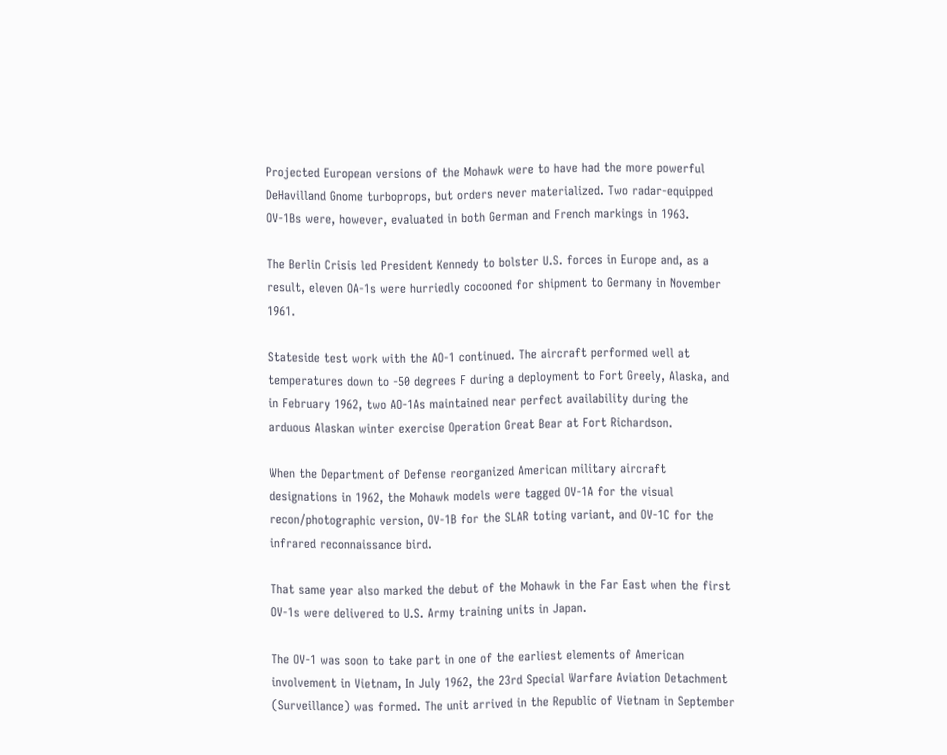Projected European versions of the Mohawk were to have had the more powerful DeHavilland Gnome turboprops, but orders never materialized. Two radar-equipped OV-1Bs were, however, evaluated in both German and French markings in 1963.

The Berlin Crisis led President Kennedy to bolster U.S. forces in Europe and, as a result, eleven OA-1s were hurriedly cocooned for shipment to Germany in November 1961.

Stateside test work with the AO-1 continued. The aircraft performed well at temperatures down to -50 degrees F during a deployment to Fort Greely, Alaska, and in February 1962, two AO-1As maintained near perfect availability during the arduous Alaskan winter exercise Operation Great Bear at Fort Richardson.

When the Department of Defense reorganized American military aircraft designations in 1962, the Mohawk models were tagged OV-1A for the visual recon/photographic version, OV-1B for the SLAR toting variant, and OV-1C for the infrared reconnaissance bird.

That same year also marked the debut of the Mohawk in the Far East when the first OV-1s were delivered to U.S. Army training units in Japan.

The OV-1 was soon to take part in one of the earliest elements of American involvement in Vietnam, In July 1962, the 23rd Special Warfare Aviation Detachment (Surveillance) was formed. The unit arrived in the Republic of Vietnam in September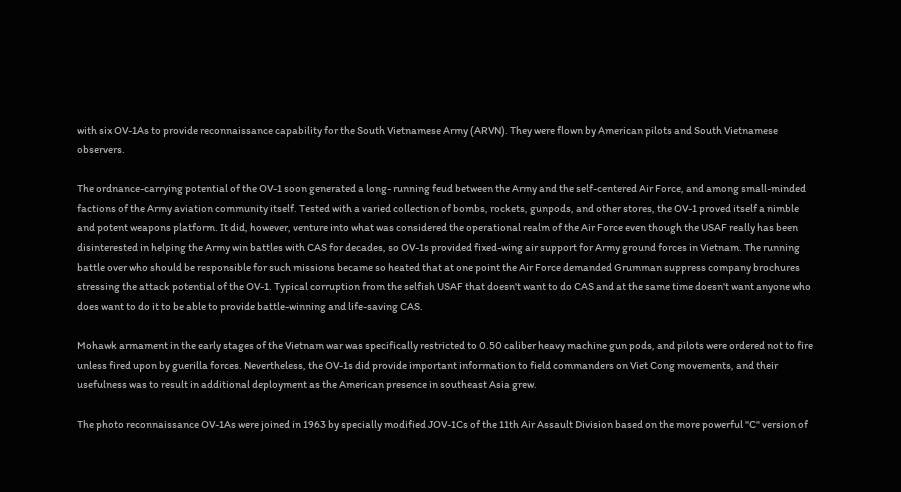with six OV-1As to provide reconnaissance capability for the South Vietnamese Army (ARVN). They were flown by American pilots and South Vietnamese observers.

The ordnance-carrying potential of the OV-1 soon generated a long- running feud between the Army and the self-centered Air Force, and among small-minded factions of the Army aviation community itself. Tested with a varied collection of bombs, rockets, gunpods, and other stores, the OV-1 proved itself a nimble and potent weapons platform. It did, however, venture into what was considered the operational realm of the Air Force even though the USAF really has been disinterested in helping the Army win battles with CAS for decades, so OV-1s provided fixed-wing air support for Army ground forces in Vietnam. The running battle over who should be responsible for such missions became so heated that at one point the Air Force demanded Grumman suppress company brochures stressing the attack potential of the OV-1. Typical corruption from the selfish USAF that doesn't want to do CAS and at the same time doesn't want anyone who does want to do it to be able to provide battle-winning and life-saving CAS.

Mohawk armament in the early stages of the Vietnam war was specifically restricted to 0.50 caliber heavy machine gun pods, and pilots were ordered not to fire unless fired upon by guerilla forces. Nevertheless, the OV-1s did provide important information to field commanders on Viet Cong movements, and their usefulness was to result in additional deployment as the American presence in southeast Asia grew.

The photo reconnaissance OV-1As were joined in 1963 by specially modified JOV-1Cs of the 11th Air Assault Division based on the more powerful "C" version of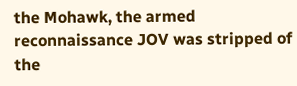the Mohawk, the armed reconnaissance JOV was stripped of the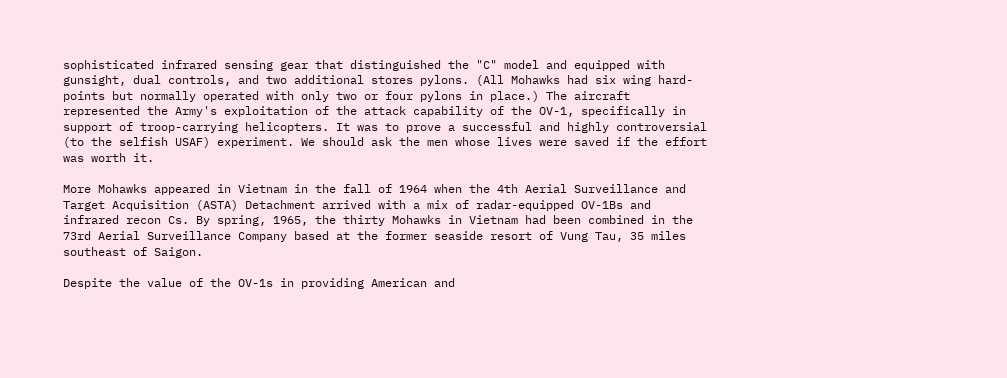sophisticated infrared sensing gear that distinguished the "C" model and equipped with gunsight, dual controls, and two additional stores pylons. (All Mohawks had six wing hard-points but normally operated with only two or four pylons in place.) The aircraft represented the Army's exploitation of the attack capability of the OV-1, specifically in support of troop-carrying helicopters. It was to prove a successful and highly controversial (to the selfish USAF) experiment. We should ask the men whose lives were saved if the effort was worth it.

More Mohawks appeared in Vietnam in the fall of 1964 when the 4th Aerial Surveillance and Target Acquisition (ASTA) Detachment arrived with a mix of radar-equipped OV-1Bs and infrared recon Cs. By spring, 1965, the thirty Mohawks in Vietnam had been combined in the 73rd Aerial Surveillance Company based at the former seaside resort of Vung Tau, 35 miles southeast of Saigon.

Despite the value of the OV-1s in providing American and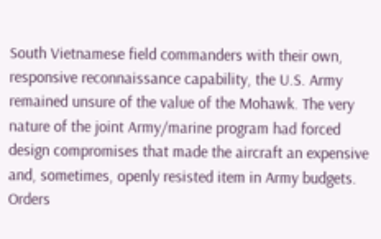South Vietnamese field commanders with their own, responsive reconnaissance capability, the U.S. Army remained unsure of the value of the Mohawk. The very nature of the joint Army/marine program had forced design compromises that made the aircraft an expensive and, sometimes, openly resisted item in Army budgets. Orders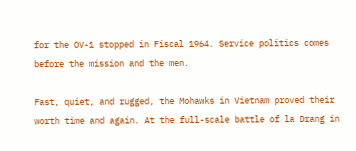for the OV-1 stopped in Fiscal 1964. Service politics comes before the mission and the men.

Fast, quiet, and rugged, the Mohawks in Vietnam proved their worth time and again. At the full-scale battle of la Drang in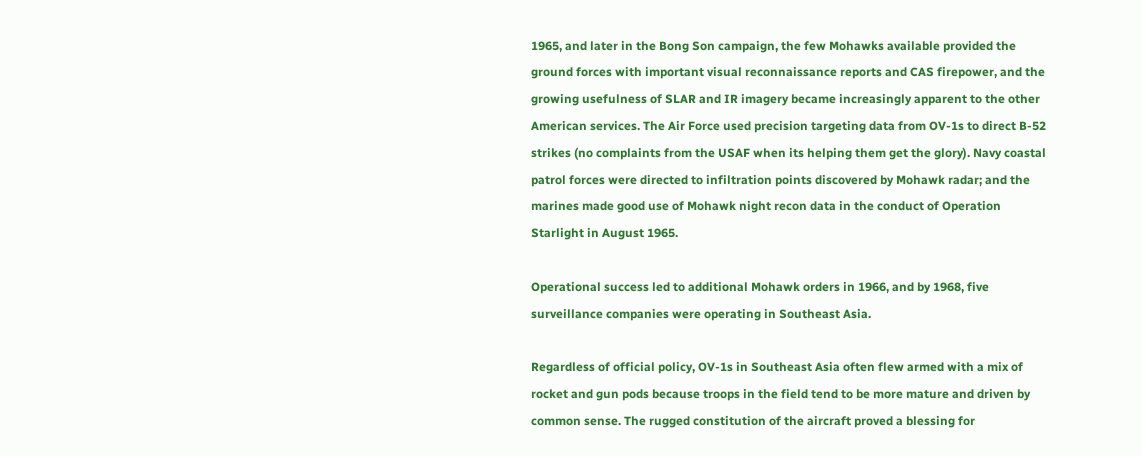1965, and later in the Bong Son campaign, the few Mohawks available provided the ground forces with important visual reconnaissance reports and CAS firepower, and the growing usefulness of SLAR and IR imagery became increasingly apparent to the other American services. The Air Force used precision targeting data from OV-1s to direct B-52 strikes (no complaints from the USAF when its helping them get the glory). Navy coastal patrol forces were directed to infiltration points discovered by Mohawk radar; and the marines made good use of Mohawk night recon data in the conduct of Operation Starlight in August 1965.

Operational success led to additional Mohawk orders in 1966, and by 1968, five surveillance companies were operating in Southeast Asia.

Regardless of official policy, OV-1s in Southeast Asia often flew armed with a mix of rocket and gun pods because troops in the field tend to be more mature and driven by common sense. The rugged constitution of the aircraft proved a blessing for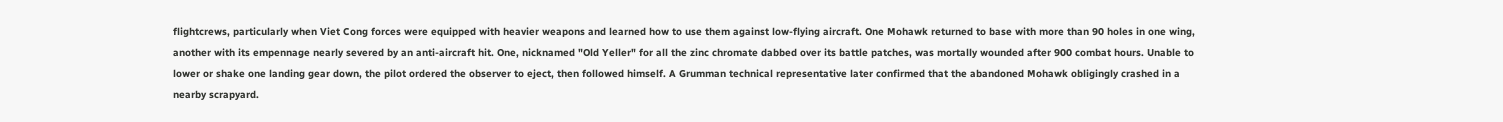flightcrews, particularly when Viet Cong forces were equipped with heavier weapons and learned how to use them against low-flying aircraft. One Mohawk returned to base with more than 90 holes in one wing, another with its empennage nearly severed by an anti-aircraft hit. One, nicknamed "Old Yeller" for all the zinc chromate dabbed over its battle patches, was mortally wounded after 900 combat hours. Unable to lower or shake one landing gear down, the pilot ordered the observer to eject, then followed himself. A Grumman technical representative later confirmed that the abandoned Mohawk obligingly crashed in a nearby scrapyard.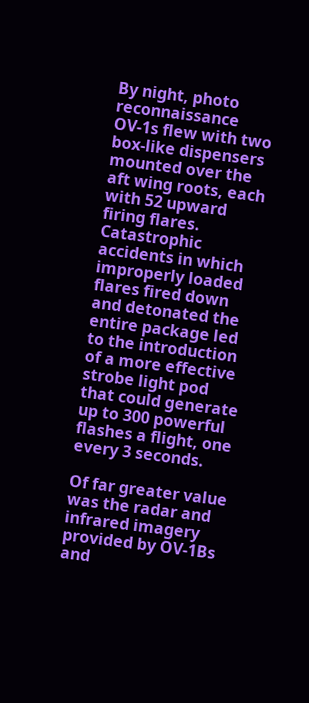By night, photo reconnaissance OV-1s flew with two box-like dispensers mounted over the aft wing roots, each with 52 upward firing flares. Catastrophic accidents in which improperly loaded flares fired down and detonated the entire package led to the introduction of a more effective strobe light pod that could generate up to 300 powerful flashes a flight, one every 3 seconds.

Of far greater value was the radar and infrared imagery provided by OV-1Bs and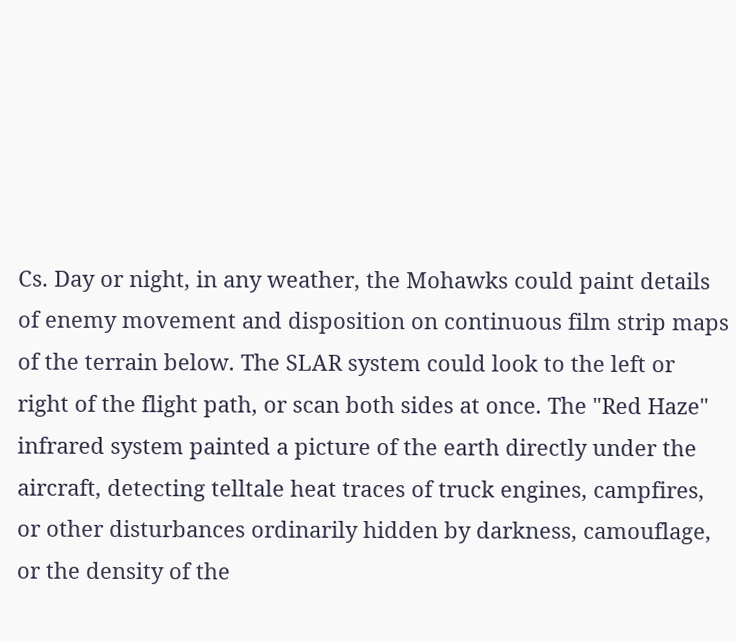Cs. Day or night, in any weather, the Mohawks could paint details of enemy movement and disposition on continuous film strip maps of the terrain below. The SLAR system could look to the left or right of the flight path, or scan both sides at once. The "Red Haze" infrared system painted a picture of the earth directly under the aircraft, detecting telltale heat traces of truck engines, campfires, or other disturbances ordinarily hidden by darkness, camouflage, or the density of the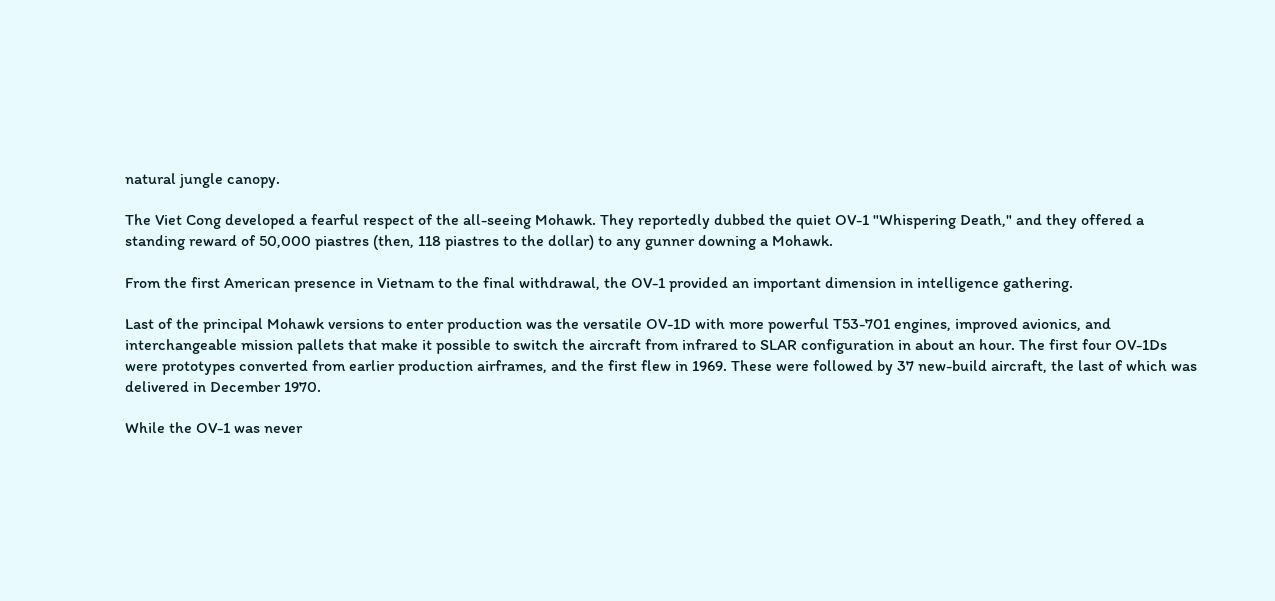natural jungle canopy.

The Viet Cong developed a fearful respect of the all-seeing Mohawk. They reportedly dubbed the quiet OV-1 "Whispering Death," and they offered a standing reward of 50,000 piastres (then, 118 piastres to the dollar) to any gunner downing a Mohawk.

From the first American presence in Vietnam to the final withdrawal, the OV-1 provided an important dimension in intelligence gathering.

Last of the principal Mohawk versions to enter production was the versatile OV-1D with more powerful T53-701 engines, improved avionics, and interchangeable mission pallets that make it possible to switch the aircraft from infrared to SLAR configuration in about an hour. The first four OV-1Ds were prototypes converted from earlier production airframes, and the first flew in 1969. These were followed by 37 new-build aircraft, the last of which was delivered in December 1970.

While the OV-1 was never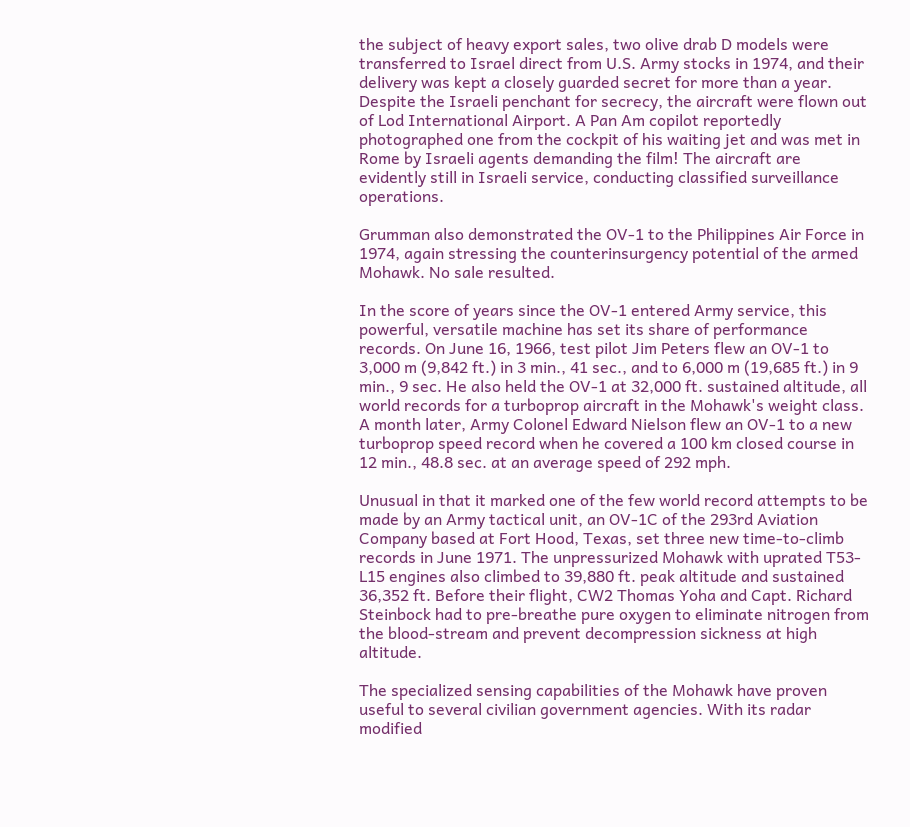the subject of heavy export sales, two olive drab D models were transferred to Israel direct from U.S. Army stocks in 1974, and their delivery was kept a closely guarded secret for more than a year. Despite the Israeli penchant for secrecy, the aircraft were flown out of Lod International Airport. A Pan Am copilot reportedly photographed one from the cockpit of his waiting jet and was met in Rome by Israeli agents demanding the film! The aircraft are evidently still in Israeli service, conducting classified surveillance operations.

Grumman also demonstrated the OV-1 to the Philippines Air Force in 1974, again stressing the counterinsurgency potential of the armed Mohawk. No sale resulted.

In the score of years since the OV-1 entered Army service, this powerful, versatile machine has set its share of performance records. On June 16, 1966, test pilot Jim Peters flew an OV-1 to 3,000 m (9,842 ft.) in 3 min., 41 sec., and to 6,000 m (19,685 ft.) in 9 min., 9 sec. He also held the OV-1 at 32,000 ft. sustained altitude, all world records for a turboprop aircraft in the Mohawk's weight class. A month later, Army Colonel Edward Nielson flew an OV-1 to a new turboprop speed record when he covered a 100 km closed course in 12 min., 48.8 sec. at an average speed of 292 mph.

Unusual in that it marked one of the few world record attempts to be made by an Army tactical unit, an OV-1C of the 293rd Aviation Company based at Fort Hood, Texas, set three new time-to-climb records in June 1971. The unpressurized Mohawk with uprated T53-L15 engines also climbed to 39,880 ft. peak altitude and sustained 36,352 ft. Before their flight, CW2 Thomas Yoha and Capt. Richard Steinbock had to pre-breathe pure oxygen to eliminate nitrogen from the blood-stream and prevent decompression sickness at high altitude.

The specialized sensing capabilities of the Mohawk have proven useful to several civilian government agencies. With its radar modified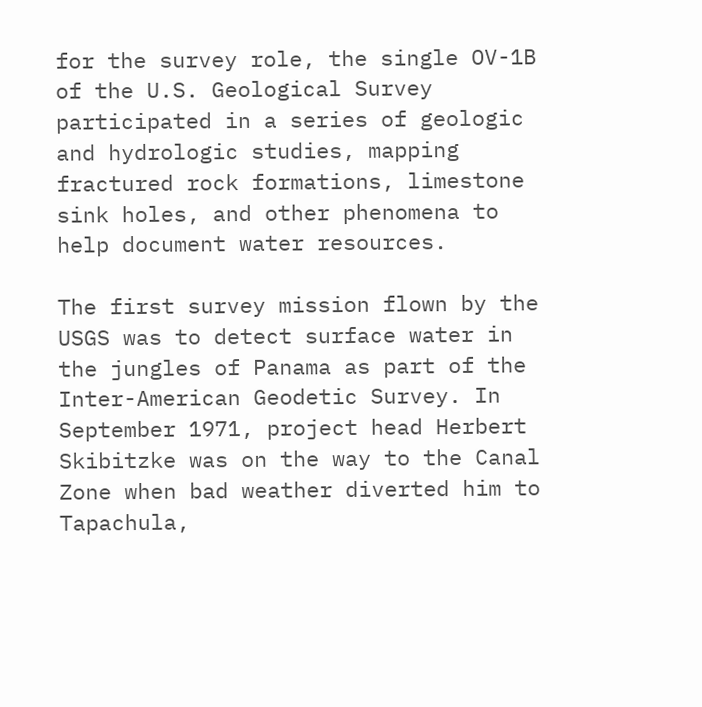for the survey role, the single OV-1B of the U.S. Geological Survey participated in a series of geologic and hydrologic studies, mapping fractured rock formations, limestone sink holes, and other phenomena to help document water resources.

The first survey mission flown by the USGS was to detect surface water in the jungles of Panama as part of the Inter-American Geodetic Survey. In September 1971, project head Herbert Skibitzke was on the way to the Canal Zone when bad weather diverted him to Tapachula,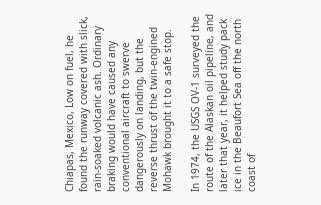Chiapas, Mexico, Low on fuel, he found the runway covered with slick, rain-soaked volcanic ash. Ordinary braking would have caused any conventional aircraft to swerve dangerously on landing, but the reverse thrust of the twin-engined Mohawk brought it to a safe stop.

In 1974, the USGS OV-1 surveyed the route of the Alaskan oil pipeline, and later that year, it helped study pack ice in the Beaufort Sea off the north coast of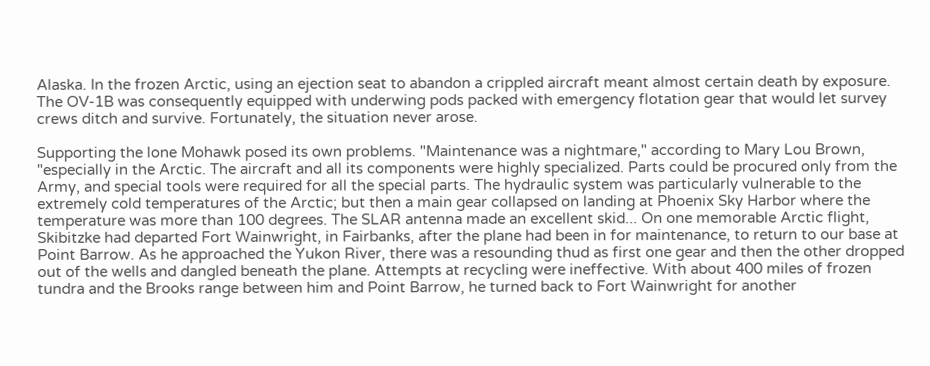Alaska. In the frozen Arctic, using an ejection seat to abandon a crippled aircraft meant almost certain death by exposure. The OV-1B was consequently equipped with underwing pods packed with emergency flotation gear that would let survey crews ditch and survive. Fortunately, the situation never arose.

Supporting the lone Mohawk posed its own problems. "Maintenance was a nightmare," according to Mary Lou Brown, "especially in the Arctic. The aircraft and all its components were highly specialized. Parts could be procured only from the Army, and special tools were required for all the special parts. The hydraulic system was particularly vulnerable to the extremely cold temperatures of the Arctic; but then a main gear collapsed on landing at Phoenix Sky Harbor where the temperature was more than 100 degrees. The SLAR antenna made an excellent skid... On one memorable Arctic flight, Skibitzke had departed Fort Wainwright, in Fairbanks, after the plane had been in for maintenance, to return to our base at Point Barrow. As he approached the Yukon River, there was a resounding thud as first one gear and then the other dropped out of the wells and dangled beneath the plane. Attempts at recycling were ineffective. With about 400 miles of frozen tundra and the Brooks range between him and Point Barrow, he turned back to Fort Wainwright for another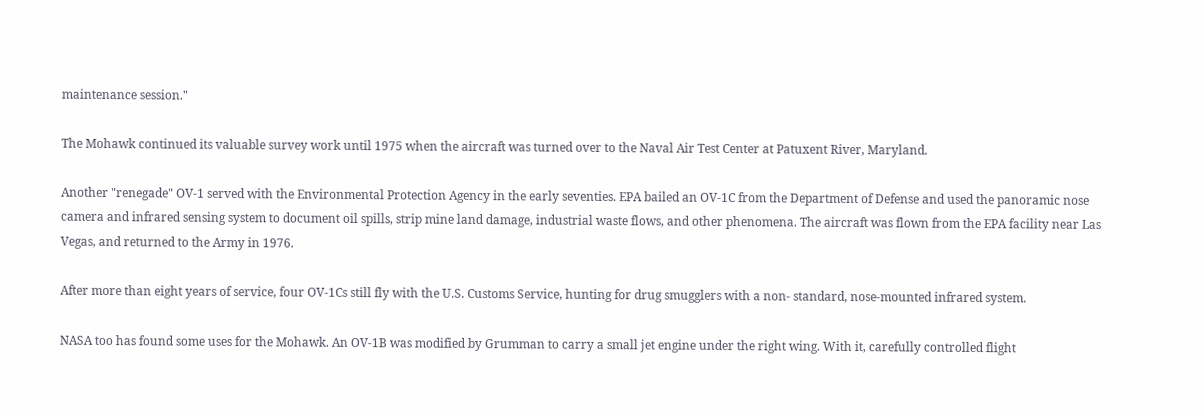maintenance session."

The Mohawk continued its valuable survey work until 1975 when the aircraft was turned over to the Naval Air Test Center at Patuxent River, Maryland.

Another "renegade" OV-1 served with the Environmental Protection Agency in the early seventies. EPA bailed an OV-1C from the Department of Defense and used the panoramic nose camera and infrared sensing system to document oil spills, strip mine land damage, industrial waste flows, and other phenomena. The aircraft was flown from the EPA facility near Las Vegas, and returned to the Army in 1976.

After more than eight years of service, four OV-1Cs still fly with the U.S. Customs Service, hunting for drug smugglers with a non- standard, nose-mounted infrared system.

NASA too has found some uses for the Mohawk. An OV-1B was modified by Grumman to carry a small jet engine under the right wing. With it, carefully controlled flight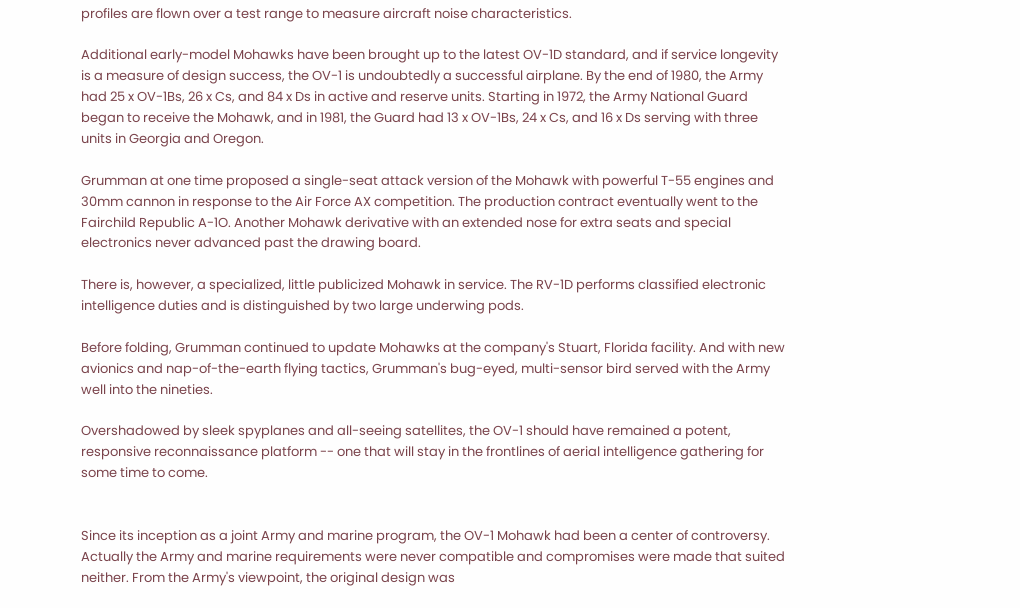profiles are flown over a test range to measure aircraft noise characteristics.

Additional early-model Mohawks have been brought up to the latest OV-1D standard, and if service longevity is a measure of design success, the OV-1 is undoubtedly a successful airplane. By the end of 1980, the Army had 25 x OV-1Bs, 26 x Cs, and 84 x Ds in active and reserve units. Starting in 1972, the Army National Guard began to receive the Mohawk, and in 1981, the Guard had 13 x OV-1Bs, 24 x Cs, and 16 x Ds serving with three units in Georgia and Oregon.

Grumman at one time proposed a single-seat attack version of the Mohawk with powerful T-55 engines and 30mm cannon in response to the Air Force AX competition. The production contract eventually went to the Fairchild Republic A-1O. Another Mohawk derivative with an extended nose for extra seats and special electronics never advanced past the drawing board.

There is, however, a specialized, little publicized Mohawk in service. The RV-1D performs classified electronic intelligence duties and is distinguished by two large underwing pods.

Before folding, Grumman continued to update Mohawks at the company's Stuart, Florida facility. And with new avionics and nap-of-the-earth flying tactics, Grumman's bug-eyed, multi-sensor bird served with the Army well into the nineties.

Overshadowed by sleek spyplanes and all-seeing satellites, the OV-1 should have remained a potent, responsive reconnaissance platform -- one that will stay in the frontlines of aerial intelligence gathering for some time to come.


Since its inception as a joint Army and marine program, the OV-1 Mohawk had been a center of controversy. Actually the Army and marine requirements were never compatible and compromises were made that suited neither. From the Army's viewpoint, the original design was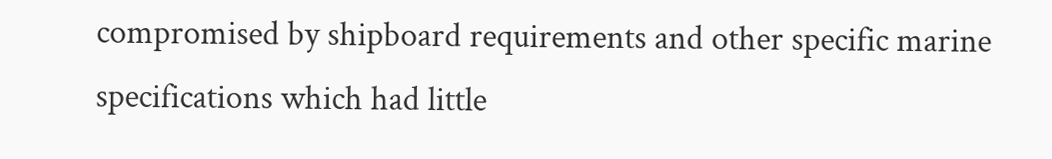compromised by shipboard requirements and other specific marine specifications which had little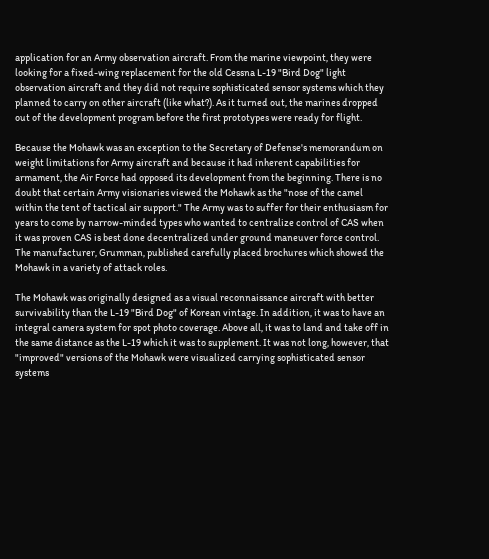application for an Army observation aircraft. From the marine viewpoint, they were looking for a fixed-wing replacement for the old Cessna L-19 "Bird Dog" light observation aircraft and they did not require sophisticated sensor systems which they planned to carry on other aircraft (like what?). As it turned out, the marines dropped out of the development program before the first prototypes were ready for flight.

Because the Mohawk was an exception to the Secretary of Defense's memorandum on weight limitations for Army aircraft and because it had inherent capabilities for armament, the Air Force had opposed its development from the beginning. There is no doubt that certain Army visionaries viewed the Mohawk as the "nose of the camel within the tent of tactical air support." The Army was to suffer for their enthusiasm for years to come by narrow-minded types who wanted to centralize control of CAS when it was proven CAS is best done decentralized under ground maneuver force control. The manufacturer, Grumman, published carefully placed brochures which showed the Mohawk in a variety of attack roles.

The Mohawk was originally designed as a visual reconnaissance aircraft with better survivability than the L-19 "Bird Dog" of Korean vintage. In addition, it was to have an integral camera system for spot photo coverage. Above all, it was to land and take off in the same distance as the L-19 which it was to supplement. It was not long, however, that "improved" versions of the Mohawk were visualized carrying sophisticated sensor systems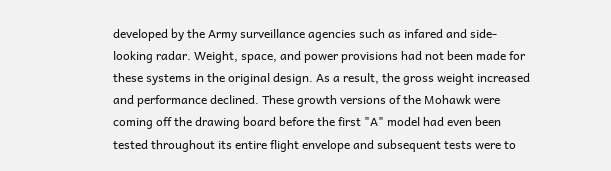developed by the Army surveillance agencies such as infared and side-looking radar. Weight, space, and power provisions had not been made for these systems in the original design. As a result, the gross weight increased and performance declined. These growth versions of the Mohawk were coming off the drawing board before the first "A" model had even been tested throughout its entire flight envelope and subsequent tests were to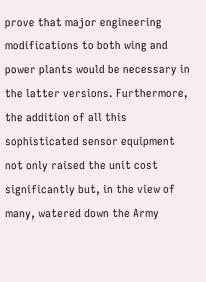prove that major engineering modifications to both wing and power plants would be necessary in the latter versions. Furthermore, the addition of all this sophisticated sensor equipment not only raised the unit cost significantly but, in the view of many, watered down the Army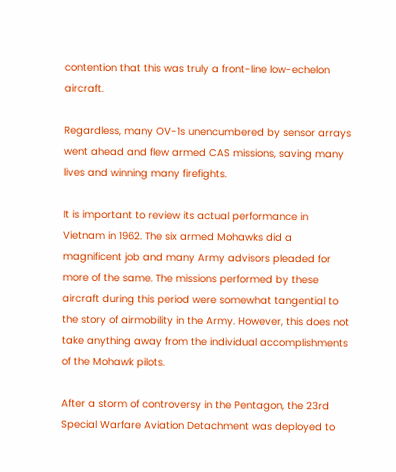contention that this was truly a front-line low-echelon aircraft.

Regardless, many OV-1s unencumbered by sensor arrays went ahead and flew armed CAS missions, saving many lives and winning many firefights.

It is important to review its actual performance in Vietnam in 1962. The six armed Mohawks did a magnificent job and many Army advisors pleaded for more of the same. The missions performed by these aircraft during this period were somewhat tangential to the story of airmobility in the Army. However, this does not take anything away from the individual accomplishments of the Mohawk pilots.

After a storm of controversy in the Pentagon, the 23rd Special Warfare Aviation Detachment was deployed to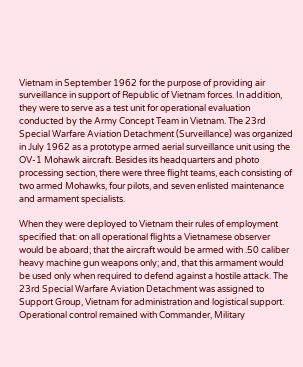Vietnam in September 1962 for the purpose of providing air surveillance in support of Republic of Vietnam forces. In addition, they were to serve as a test unit for operational evaluation conducted by the Army Concept Team in Vietnam. The 23rd Special Warfare Aviation Detachment (Surveillance) was organized in July 1962 as a prototype armed aerial surveillance unit using the OV-1 Mohawk aircraft. Besides its headquarters and photo processing section, there were three flight teams, each consisting of two armed Mohawks, four pilots, and seven enlisted maintenance and armament specialists.

When they were deployed to Vietnam their rules of employment specified that: on all operational flights a Vietnamese observer would be aboard; that the aircraft would be armed with .50 caliber heavy machine gun weapons only; and, that this armament would be used only when required to defend against a hostile attack. The 23rd Special Warfare Aviation Detachment was assigned to Support Group, Vietnam for administration and logistical support. Operational control remained with Commander, Military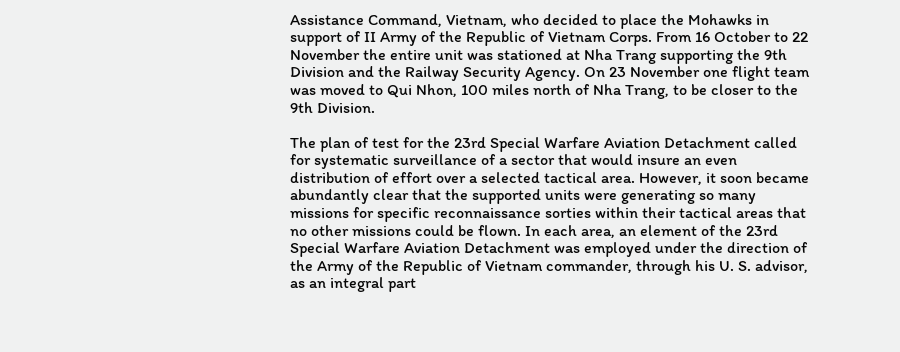Assistance Command, Vietnam, who decided to place the Mohawks in support of II Army of the Republic of Vietnam Corps. From 16 October to 22 November the entire unit was stationed at Nha Trang supporting the 9th Division and the Railway Security Agency. On 23 November one flight team was moved to Qui Nhon, 100 miles north of Nha Trang, to be closer to the 9th Division.

The plan of test for the 23rd Special Warfare Aviation Detachment called for systematic surveillance of a sector that would insure an even distribution of effort over a selected tactical area. However, it soon became abundantly clear that the supported units were generating so many missions for specific reconnaissance sorties within their tactical areas that no other missions could be flown. In each area, an element of the 23rd Special Warfare Aviation Detachment was employed under the direction of the Army of the Republic of Vietnam commander, through his U. S. advisor, as an integral part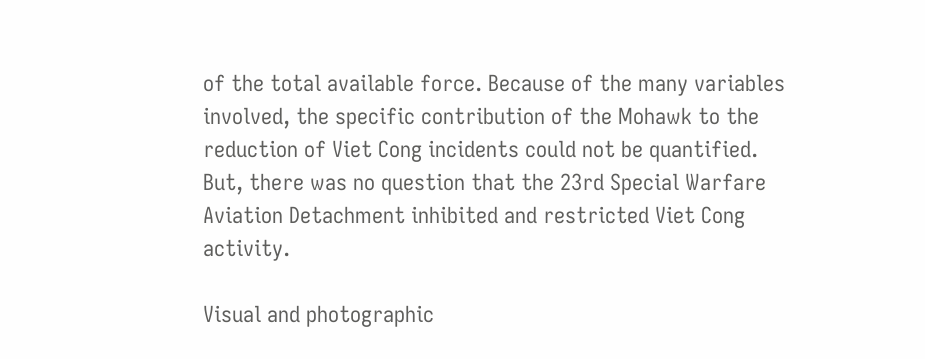of the total available force. Because of the many variables involved, the specific contribution of the Mohawk to the reduction of Viet Cong incidents could not be quantified. But, there was no question that the 23rd Special Warfare Aviation Detachment inhibited and restricted Viet Cong activity.

Visual and photographic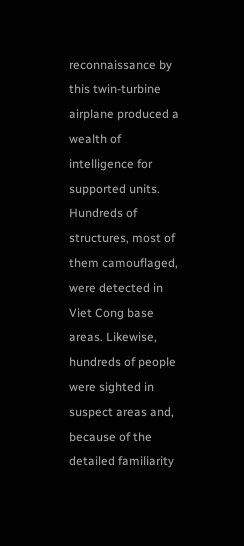reconnaissance by this twin-turbine airplane produced a wealth of intelligence for supported units. Hundreds of structures, most of them camouflaged, were detected in Viet Cong base areas. Likewise, hundreds of people were sighted in suspect areas and, because of the detailed familiarity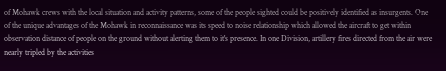of Mohawk crews with the local situation and activity patterns, some of the people sighted could be positively identified as insurgents. One of the unique advantages of the Mohawk in reconnaissance was its speed to noise relationship which allowed the aircraft to get within observation distance of people on the ground without alerting them to it's presence. In one Division, artillery fires directed from the air were nearly tripled by the activities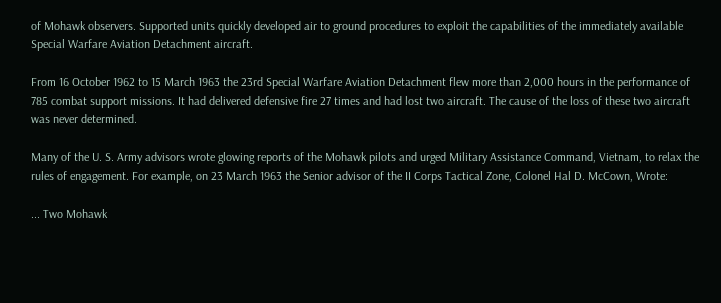of Mohawk observers. Supported units quickly developed air to ground procedures to exploit the capabilities of the immediately available Special Warfare Aviation Detachment aircraft.

From 16 October 1962 to 15 March 1963 the 23rd Special Warfare Aviation Detachment flew more than 2,000 hours in the performance of 785 combat support missions. It had delivered defensive fire 27 times and had lost two aircraft. The cause of the loss of these two aircraft was never determined.

Many of the U. S. Army advisors wrote glowing reports of the Mohawk pilots and urged Military Assistance Command, Vietnam, to relax the rules of engagement. For example, on 23 March 1963 the Senior advisor of the II Corps Tactical Zone, Colonel Hal D. McCown, Wrote:

... Two Mohawk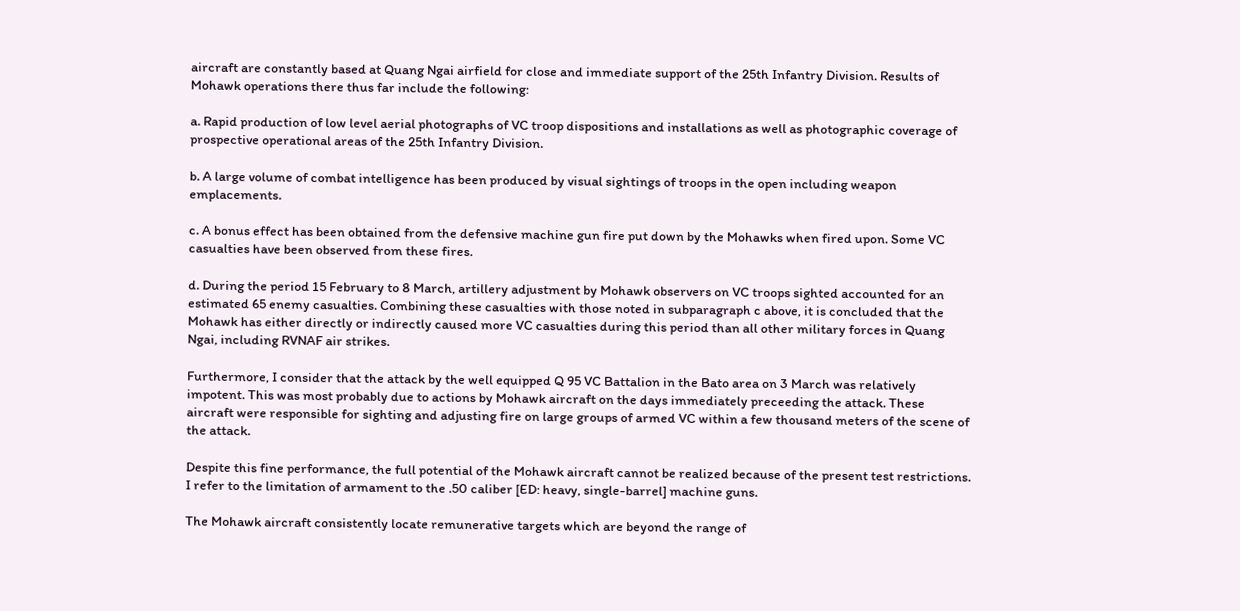aircraft are constantly based at Quang Ngai airfield for close and immediate support of the 25th Infantry Division. Results of Mohawk operations there thus far include the following:

a. Rapid production of low level aerial photographs of VC troop dispositions and installations as well as photographic coverage of prospective operational areas of the 25th Infantry Division.

b. A large volume of combat intelligence has been produced by visual sightings of troops in the open including weapon emplacements.

c. A bonus effect has been obtained from the defensive machine gun fire put down by the Mohawks when fired upon. Some VC casualties have been observed from these fires.

d. During the period 15 February to 8 March, artillery adjustment by Mohawk observers on VC troops sighted accounted for an estimated 65 enemy casualties. Combining these casualties with those noted in subparagraph c above, it is concluded that the Mohawk has either directly or indirectly caused more VC casualties during this period than all other military forces in Quang Ngai, including RVNAF air strikes.

Furthermore, I consider that the attack by the well equipped Q 95 VC Battalion in the Bato area on 3 March was relatively impotent. This was most probably due to actions by Mohawk aircraft on the days immediately preceeding the attack. These aircraft were responsible for sighting and adjusting fire on large groups of armed VC within a few thousand meters of the scene of the attack.

Despite this fine performance, the full potential of the Mohawk aircraft cannot be realized because of the present test restrictions. I refer to the limitation of armament to the .50 caliber [ED: heavy, single-barrel] machine guns.

The Mohawk aircraft consistently locate remunerative targets which are beyond the range of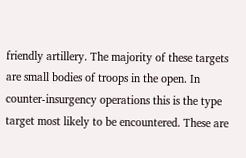friendly artillery. The majority of these targets are small bodies of troops in the open. In counter-insurgency operations this is the type target most likely to be encountered. These are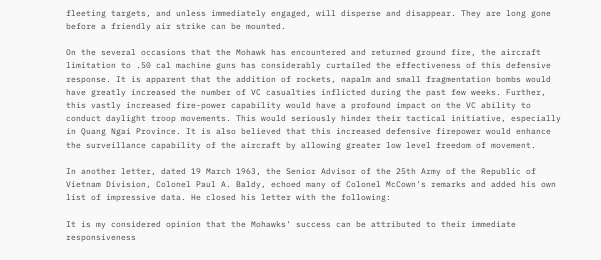fleeting targets, and unless immediately engaged, will disperse and disappear. They are long gone before a friendly air strike can be mounted.

On the several occasions that the Mohawk has encountered and returned ground fire, the aircraft limitation to .50 cal machine guns has considerably curtailed the effectiveness of this defensive response. It is apparent that the addition of rockets, napalm and small fragmentation bombs would have greatly increased the number of VC casualties inflicted during the past few weeks. Further, this vastly increased fire-power capability would have a profound impact on the VC ability to conduct daylight troop movements. This would seriously hinder their tactical initiative, especially in Quang Ngai Province. It is also believed that this increased defensive firepower would enhance the surveillance capability of the aircraft by allowing greater low level freedom of movement.

In another letter, dated 19 March 1963, the Senior Advisor of the 25th Army of the Republic of Vietnam Division, Colonel Paul A. Baldy, echoed many of Colonel McCown's remarks and added his own list of impressive data. He closed his letter with the following:

It is my considered opinion that the Mohawks' success can be attributed to their immediate responsiveness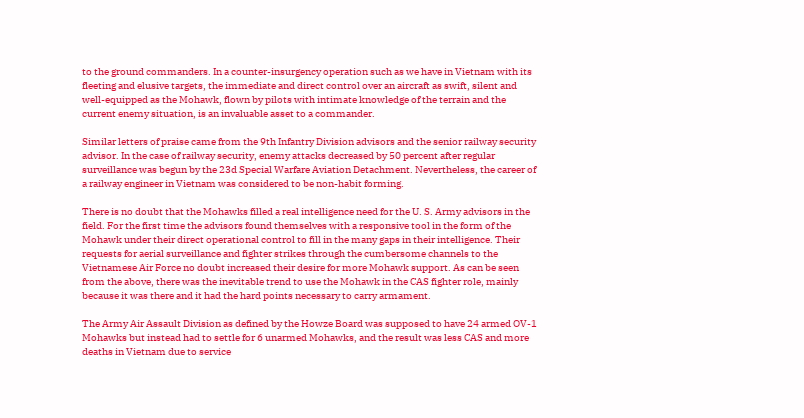to the ground commanders. In a counter-insurgency operation such as we have in Vietnam with its fleeting and elusive targets, the immediate and direct control over an aircraft as swift, silent and well-equipped as the Mohawk, flown by pilots with intimate knowledge of the terrain and the current enemy situation, is an invaluable asset to a commander.

Similar letters of praise came from the 9th Infantry Division advisors and the senior railway security advisor. In the case of railway security, enemy attacks decreased by 50 percent after regular surveillance was begun by the 23d Special Warfare Aviation Detachment. Nevertheless, the career of a railway engineer in Vietnam was considered to be non-habit forming.

There is no doubt that the Mohawks filled a real intelligence need for the U. S. Army advisors in the field. For the first time the advisors found themselves with a responsive tool in the form of the Mohawk under their direct operational control to fill in the many gaps in their intelligence. Their requests for aerial surveillance and fighter strikes through the cumbersome channels to the Vietnamese Air Force no doubt increased their desire for more Mohawk support. As can be seen from the above, there was the inevitable trend to use the Mohawk in the CAS fighter role, mainly because it was there and it had the hard points necessary to carry armament.

The Army Air Assault Division as defined by the Howze Board was supposed to have 24 armed OV-1 Mohawks but instead had to settle for 6 unarmed Mohawks, and the result was less CAS and more deaths in Vietnam due to service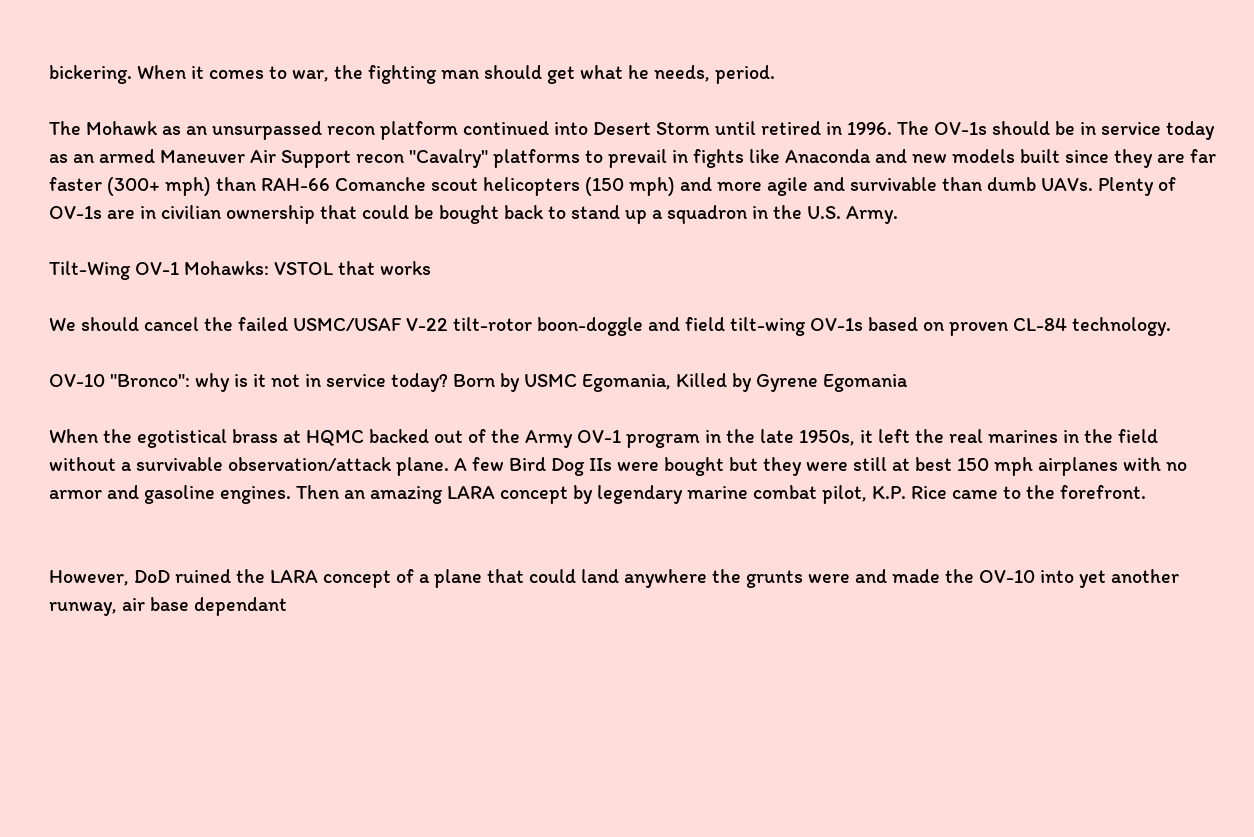bickering. When it comes to war, the fighting man should get what he needs, period.

The Mohawk as an unsurpassed recon platform continued into Desert Storm until retired in 1996. The OV-1s should be in service today as an armed Maneuver Air Support recon "Cavalry" platforms to prevail in fights like Anaconda and new models built since they are far faster (300+ mph) than RAH-66 Comanche scout helicopters (150 mph) and more agile and survivable than dumb UAVs. Plenty of OV-1s are in civilian ownership that could be bought back to stand up a squadron in the U.S. Army.

Tilt-Wing OV-1 Mohawks: VSTOL that works

We should cancel the failed USMC/USAF V-22 tilt-rotor boon-doggle and field tilt-wing OV-1s based on proven CL-84 technology.

OV-10 "Bronco": why is it not in service today? Born by USMC Egomania, Killed by Gyrene Egomania

When the egotistical brass at HQMC backed out of the Army OV-1 program in the late 1950s, it left the real marines in the field without a survivable observation/attack plane. A few Bird Dog IIs were bought but they were still at best 150 mph airplanes with no armor and gasoline engines. Then an amazing LARA concept by legendary marine combat pilot, K.P. Rice came to the forefront.


However, DoD ruined the LARA concept of a plane that could land anywhere the grunts were and made the OV-10 into yet another runway, air base dependant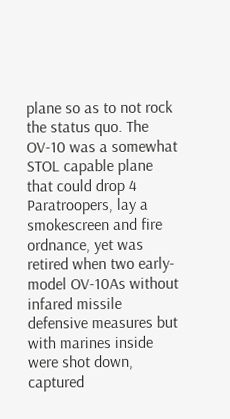plane so as to not rock the status quo. The OV-10 was a somewhat STOL capable plane that could drop 4 Paratroopers, lay a smokescreen and fire ordnance, yet was retired when two early-model OV-10As without infared missile defensive measures but with marines inside were shot down, captured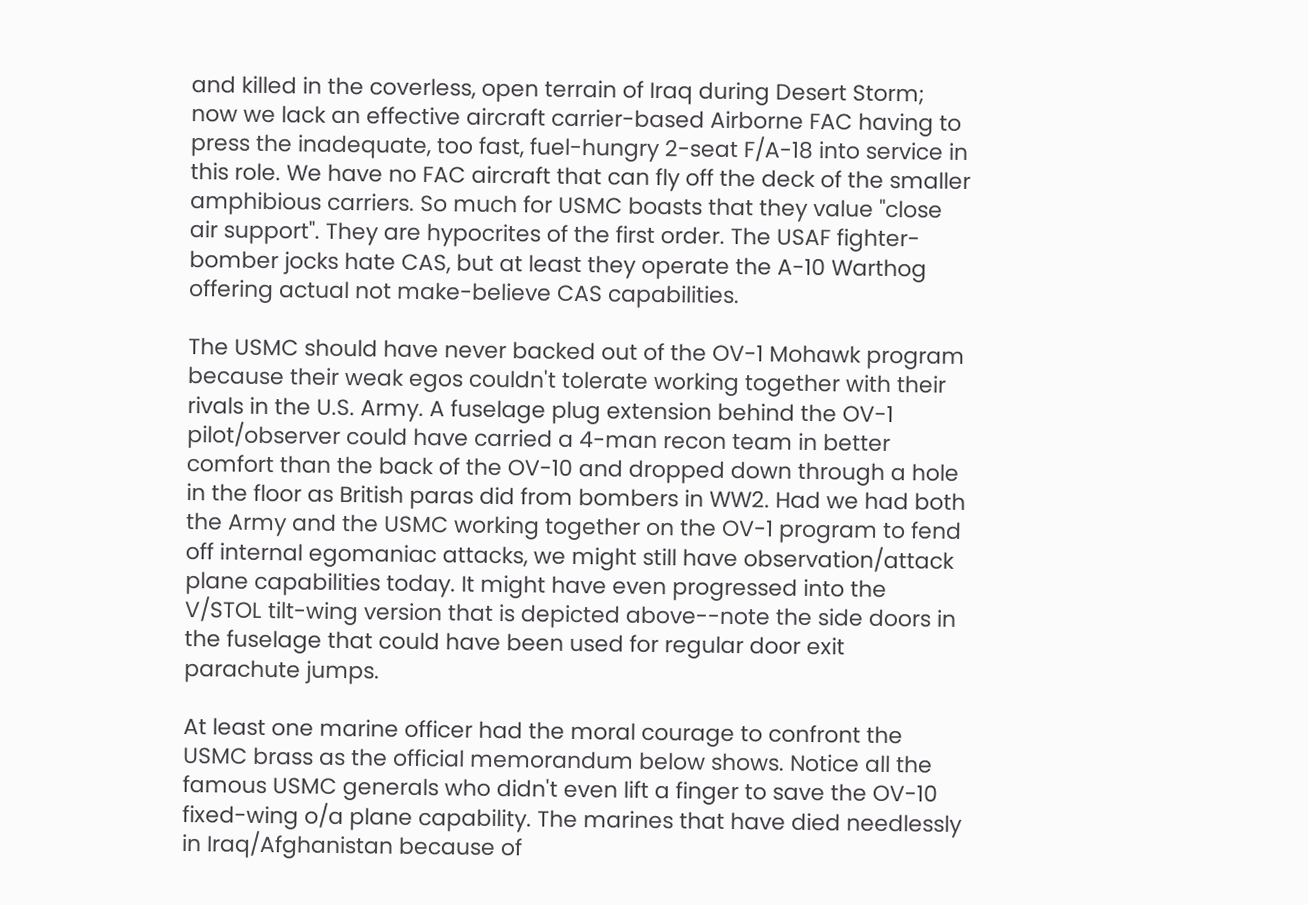and killed in the coverless, open terrain of Iraq during Desert Storm; now we lack an effective aircraft carrier-based Airborne FAC having to press the inadequate, too fast, fuel-hungry 2-seat F/A-18 into service in this role. We have no FAC aircraft that can fly off the deck of the smaller amphibious carriers. So much for USMC boasts that they value "close air support". They are hypocrites of the first order. The USAF fighter-bomber jocks hate CAS, but at least they operate the A-10 Warthog offering actual not make-believe CAS capabilities.

The USMC should have never backed out of the OV-1 Mohawk program because their weak egos couldn't tolerate working together with their rivals in the U.S. Army. A fuselage plug extension behind the OV-1 pilot/observer could have carried a 4-man recon team in better comfort than the back of the OV-10 and dropped down through a hole in the floor as British paras did from bombers in WW2. Had we had both the Army and the USMC working together on the OV-1 program to fend off internal egomaniac attacks, we might still have observation/attack plane capabilities today. It might have even progressed into the V/STOL tilt-wing version that is depicted above--note the side doors in the fuselage that could have been used for regular door exit parachute jumps.

At least one marine officer had the moral courage to confront the USMC brass as the official memorandum below shows. Notice all the famous USMC generals who didn't even lift a finger to save the OV-10 fixed-wing o/a plane capability. The marines that have died needlessly in Iraq/Afghanistan because of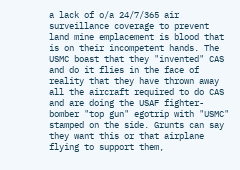a lack of o/a 24/7/365 air surveillance coverage to prevent land mine emplacement is blood that is on their incompetent hands. The USMC boast that they "invented" CAS and do it flies in the face of reality that they have thrown away all the aircraft required to do CAS and are doing the USAF fighter-bomber "top gun" egotrip with "USMC" stamped on the side. Grunts can say they want this or that airplane flying to support them,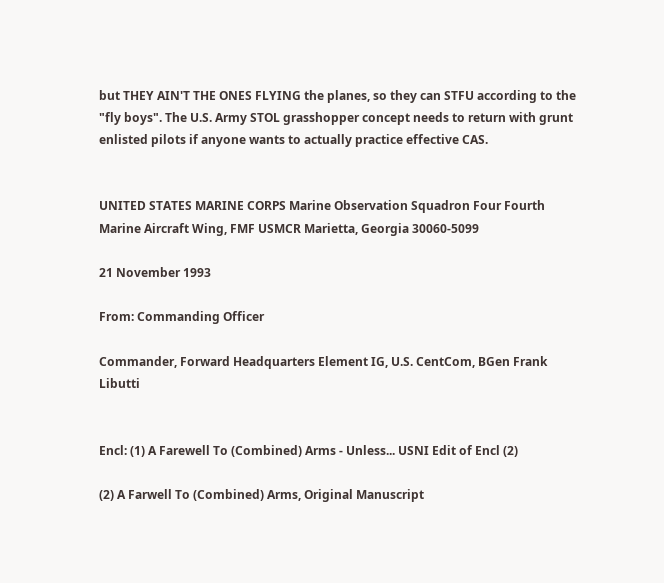but THEY AIN'T THE ONES FLYING the planes, so they can STFU according to the "fly boys". The U.S. Army STOL grasshopper concept needs to return with grunt enlisted pilots if anyone wants to actually practice effective CAS.


UNITED STATES MARINE CORPS Marine Observation Squadron Four Fourth Marine Aircraft Wing, FMF USMCR Marietta, Georgia 30060-5099

21 November 1993

From: Commanding Officer

Commander, Forward Headquarters Element IG, U.S. CentCom, BGen Frank Libutti


Encl: (1) A Farewell To (Combined) Arms - Unless... USNI Edit of Encl (2)

(2) A Farwell To (Combined) Arms, Original Manuscript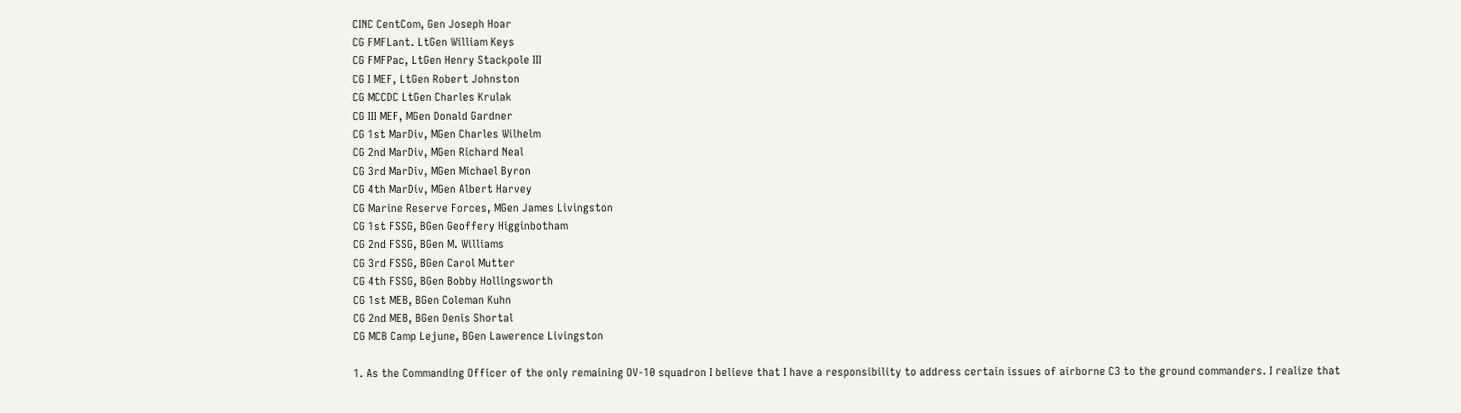CINC CentCom, Gen Joseph Hoar
CG FMFLant. LtGen William Keys
CG FMFPac, LtGen Henry Stackpole III
CG I MEF, LtGen Robert Johnston
CG MCCDC LtGen Charles Krulak
CG III MEF, MGen Donald Gardner
CG 1st MarDiv, MGen Charles Wilhelm
CG 2nd MarDiv, MGen Richard Neal
CG 3rd MarDiv, MGen Michael Byron
CG 4th MarDiv, MGen Albert Harvey
CG Marine Reserve Forces, MGen James Livingston
CG 1st FSSG, BGen Geoffery Higginbotham
CG 2nd FSSG, BGen M. Williams
CG 3rd FSSG, BGen Carol Mutter
CG 4th FSSG, BGen Bobby Hollingsworth
CG 1st MEB, BGen Coleman Kuhn
CG 2nd MEB, BGen Denis Shortal
CG MCB Camp Lejune, BGen Lawerence Livingston

1. As the Commanding Officer of the only remaining OV-10 squadron I believe that I have a responsibility to address certain issues of airborne C3 to the ground commanders. I realize that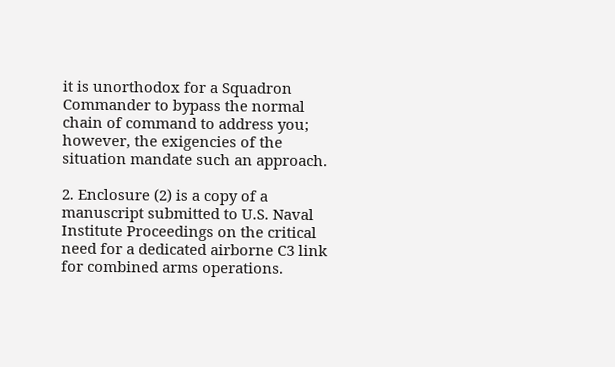it is unorthodox for a Squadron Commander to bypass the normal chain of command to address you; however, the exigencies of the situation mandate such an approach.

2. Enclosure (2) is a copy of a manuscript submitted to U.S. Naval Institute Proceedings on the critical need for a dedicated airborne C3 link for combined arms operations.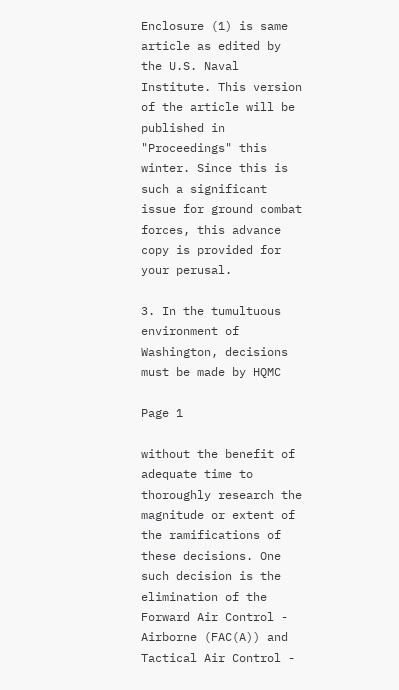Enclosure (1) is same article as edited by the U.S. Naval Institute. This version of the article will be published in "Proceedings" this winter. Since this is such a significant issue for ground combat forces, this advance copy is provided for your perusal.

3. In the tumultuous environment of Washington, decisions must be made by HQMC

Page 1

without the benefit of adequate time to thoroughly research the magnitude or extent of the ramifications of these decisions. One such decision is the elimination of the Forward Air Control - Airborne (FAC(A)) and Tactical Air Control -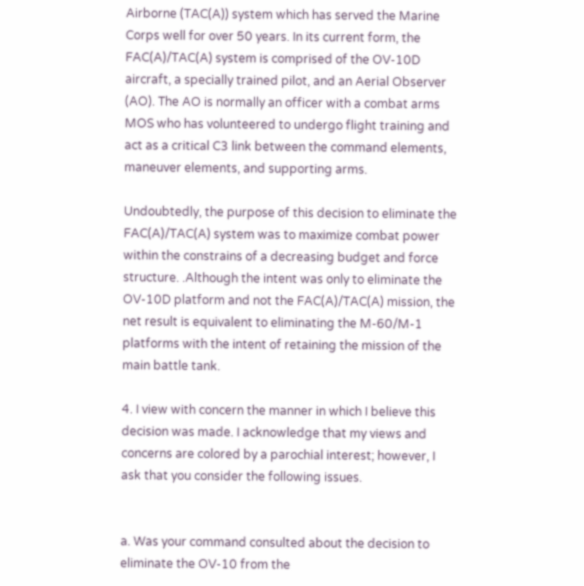Airborne (TAC(A)) system which has served the Marine Corps well for over 50 years. In its current form, the FAC(A)/TAC(A) system is comprised of the OV-10D aircraft, a specially trained pilot, and an Aerial Observer (AO). The AO is normally an officer with a combat arms MOS who has volunteered to undergo flight training and act as a critical C3 link between the command elements, maneuver elements, and supporting arms.

Undoubtedly, the purpose of this decision to eliminate the FAC(A)/TAC(A) system was to maximize combat power within the constrains of a decreasing budget and force structure. .Although the intent was only to eliminate the OV-10D platform and not the FAC(A)/TAC(A) mission, the net result is equivalent to eliminating the M-60/M-1 platforms with the intent of retaining the mission of the main battle tank.

4. I view with concern the manner in which I believe this decision was made. I acknowledge that my views and concerns are colored by a parochial interest; however, I ask that you consider the following issues.


a. Was your command consulted about the decision to eliminate the OV-10 from the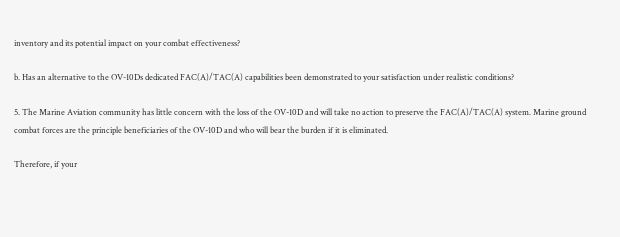inventory and its potential impact on your combat effectiveness?

b. Has an alternative to the OV-10Ds dedicated FAC(A)/TAC(A) capabilities been demonstrated to your satisfaction under realistic conditions?

5. The Marine Aviation community has little concern with the loss of the OV-10D and will take no action to preserve the FAC(A)/TAC(A) system. Marine ground combat forces are the principle beneficiaries of the OV-10D and who will bear the burden if it is eliminated.

Therefore, if your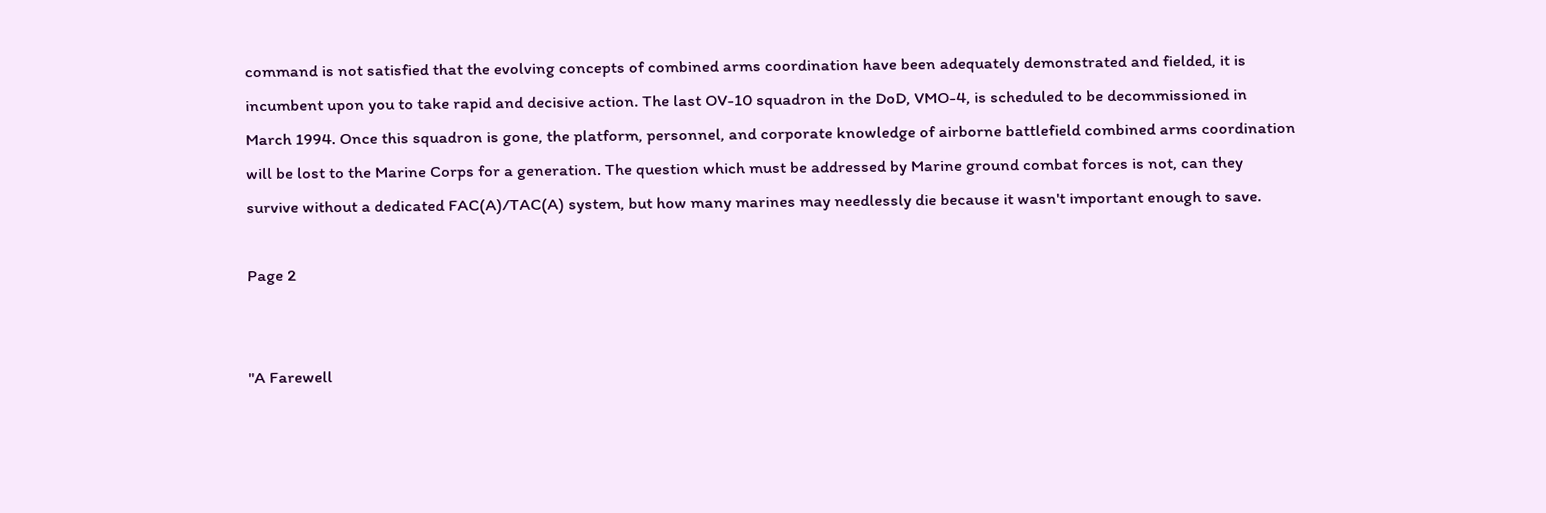command is not satisfied that the evolving concepts of combined arms coordination have been adequately demonstrated and fielded, it is incumbent upon you to take rapid and decisive action. The last OV-10 squadron in the DoD, VMO-4, is scheduled to be decommissioned in March 1994. Once this squadron is gone, the platform, personnel, and corporate knowledge of airborne battlefield combined arms coordination will be lost to the Marine Corps for a generation. The question which must be addressed by Marine ground combat forces is not, can they survive without a dedicated FAC(A)/TAC(A) system, but how many marines may needlessly die because it wasn't important enough to save.

Page 2


"A Farewell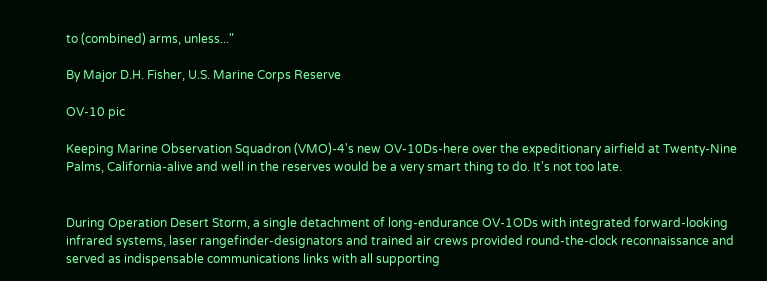to (combined) arms, unless..."

By Major D.H. Fisher, U.S. Marine Corps Reserve

OV-10 pic

Keeping Marine Observation Squadron (VMO)-4's new OV-10Ds-here over the expeditionary airfield at Twenty-Nine Palms, California-alive and well in the reserves would be a very smart thing to do. It's not too late.


During Operation Desert Storm, a single detachment of long-endurance OV-1ODs with integrated forward-looking infrared systems, laser rangefinder-designators and trained air crews provided round-the-clock reconnaissance and served as indispensable communications links with all supporting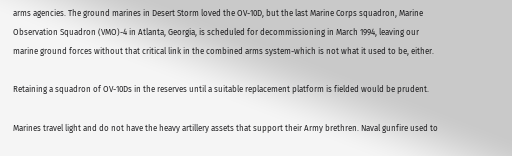arms agencies. The ground marines in Desert Storm loved the OV-10D, but the last Marine Corps squadron, Marine Observation Squadron (VMO)-4 in Atlanta, Georgia, is scheduled for decommissioning in March 1994, leaving our marine ground forces without that critical link in the combined arms system-which is not what it used to be, either.

Retaining a squadron of OV-10Ds in the reserves until a suitable replacement platform is fielded would be prudent.

Marines travel light and do not have the heavy artillery assets that support their Army brethren. Naval gunfire used to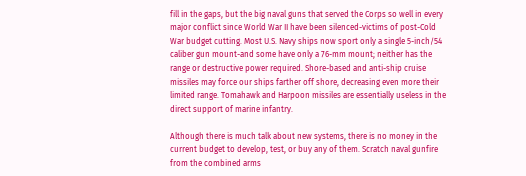fill in the gaps, but the big naval guns that served the Corps so well in every major conflict since World War II have been silenced-victims of post-Cold War budget cutting. Most U.S. Navy ships now sport only a single 5-inch/54 caliber gun mount-and some have only a 76-mm mount; neither has the range or destructive power required. Shore-based and anti-ship cruise missiles may force our ships farther off shore, decreasing even more their limited range. Tomahawk and Harpoon missiles are essentially useless in the direct support of marine infantry.

Although there is much talk about new systems, there is no money in the current budget to develop, test, or buy any of them. Scratch naval gunfire from the combined arms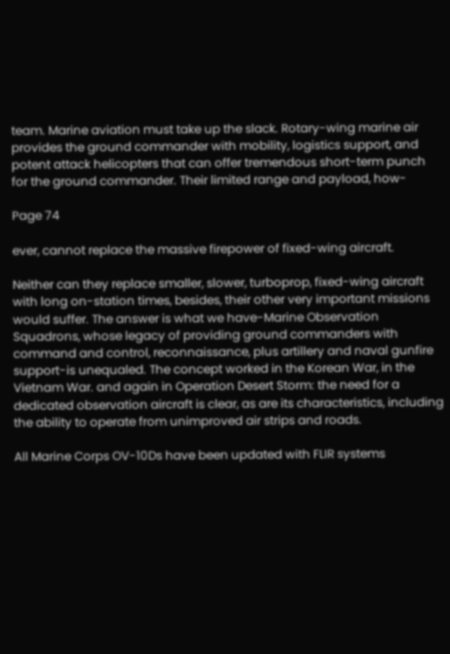team. Marine aviation must take up the slack. Rotary-wing marine air provides the ground commander with mobility, logistics support, and potent attack helicopters that can offer tremendous short-term punch for the ground commander. Their limited range and payload, how-

Page 74

ever, cannot replace the massive firepower of fixed-wing aircraft.

Neither can they replace smaller, slower, turboprop, fixed-wing aircraft with long on-station times, besides, their other very important missions would suffer. The answer is what we have-Marine Observation Squadrons, whose legacy of providing ground commanders with command and control, reconnaissance, plus artillery and naval gunfire support-is unequaled. The concept worked in the Korean War, in the Vietnam War. and again in Operation Desert Storm: the need for a dedicated observation aircraft is clear, as are its characteristics, including the ability to operate from unimproved air strips and roads.

All Marine Corps OV-10Ds have been updated with FLIR systems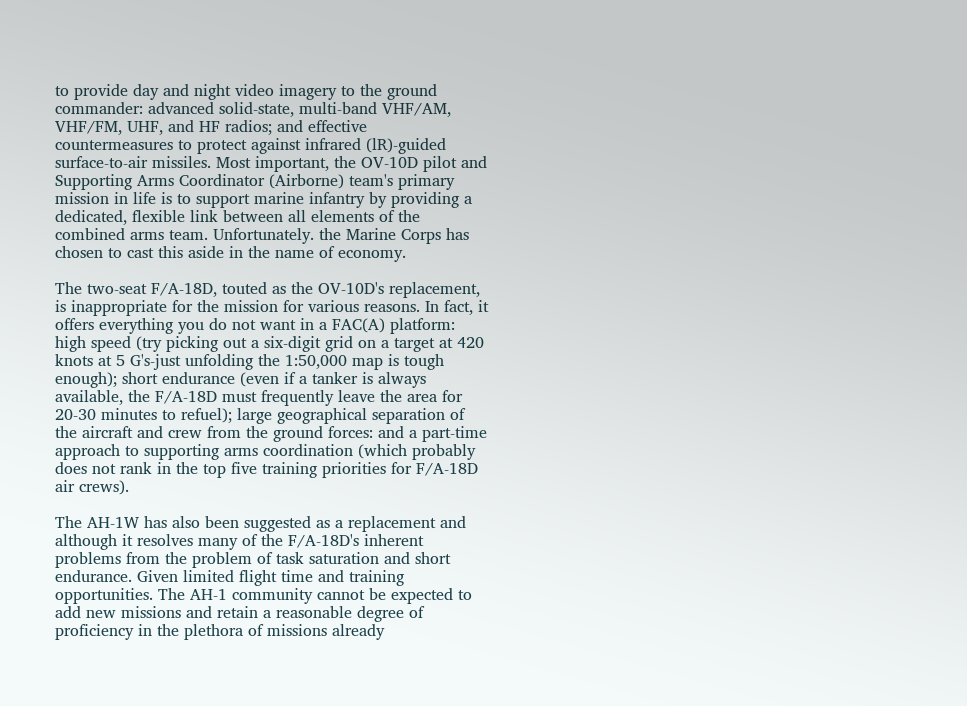to provide day and night video imagery to the ground commander: advanced solid-state, multi-band VHF/AM, VHF/FM, UHF, and HF radios; and effective countermeasures to protect against infrared (lR)-guided surface-to-air missiles. Most important, the OV-10D pilot and Supporting Arms Coordinator (Airborne) team's primary mission in life is to support marine infantry by providing a dedicated, flexible link between all elements of the combined arms team. Unfortunately. the Marine Corps has chosen to cast this aside in the name of economy.

The two-seat F/A-18D, touted as the OV-10D's replacement, is inappropriate for the mission for various reasons. In fact, it offers everything you do not want in a FAC(A) platform: high speed (try picking out a six-digit grid on a target at 420 knots at 5 G's-just unfolding the 1:50,000 map is tough enough); short endurance (even if a tanker is always available, the F/A-18D must frequently leave the area for 20-30 minutes to refuel); large geographical separation of the aircraft and crew from the ground forces: and a part-time approach to supporting arms coordination (which probably does not rank in the top five training priorities for F/A-18D air crews).

The AH-1W has also been suggested as a replacement and although it resolves many of the F/A-18D's inherent problems from the problem of task saturation and short endurance. Given limited flight time and training opportunities. The AH-1 community cannot be expected to add new missions and retain a reasonable degree of proficiency in the plethora of missions already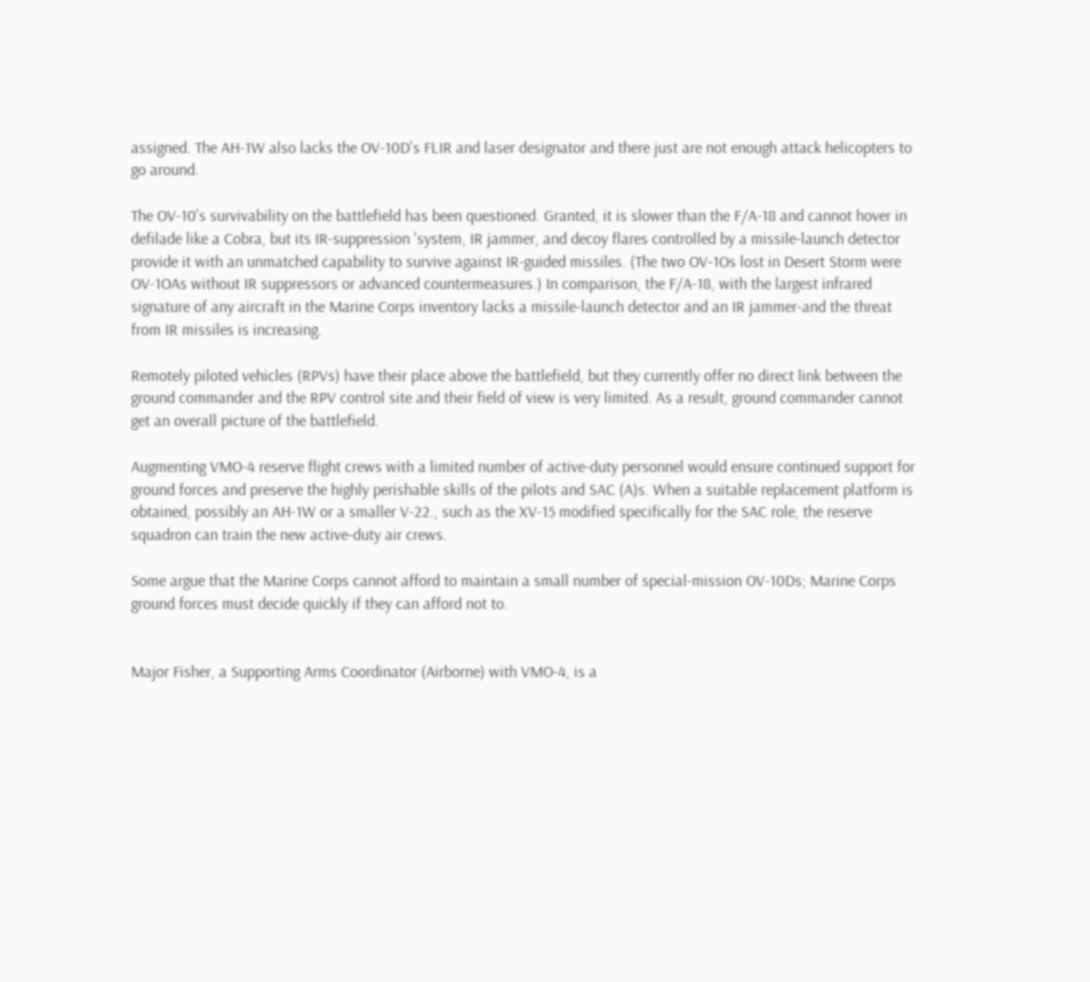assigned. The AH-1W also lacks the OV-10D's FLIR and laser designator and there just are not enough attack helicopters to go around.

The OV-10's survivability on the battlefield has been questioned. Granted, it is slower than the F/A-18 and cannot hover in defilade like a Cobra, but its IR-suppression 'system, IR jammer, and decoy flares controlled by a missile-launch detector provide it with an unmatched capability to survive against IR-guided missiles. (The two OV-1Os lost in Desert Storm were OV-1OAs without IR suppressors or advanced countermeasures.) In comparison, the F/A-18, with the largest infrared signature of any aircraft in the Marine Corps inventory lacks a missile-launch detector and an IR jammer-and the threat from IR missiles is increasing.

Remotely piloted vehicles (RPVs) have their place above the battlefield, but they currently offer no direct link between the ground commander and the RPV control site and their field of view is very limited. As a result, ground commander cannot get an overall picture of the battlefield.

Augmenting VMO-4 reserve flight crews with a limited number of active-duty personnel would ensure continued support for ground forces and preserve the highly perishable skills of the pilots and SAC (A)s. When a suitable replacement platform is obtained, possibly an AH-1W or a smaller V-22., such as the XV-15 modified specifically for the SAC role, the reserve squadron can train the new active-duty air crews.

Some argue that the Marine Corps cannot afford to maintain a small number of special-mission OV-10Ds; Marine Corps ground forces must decide quickly if they can afford not to.


Major Fisher, a Supporting Arms Coordinator (Airborne) with VMO-4, is a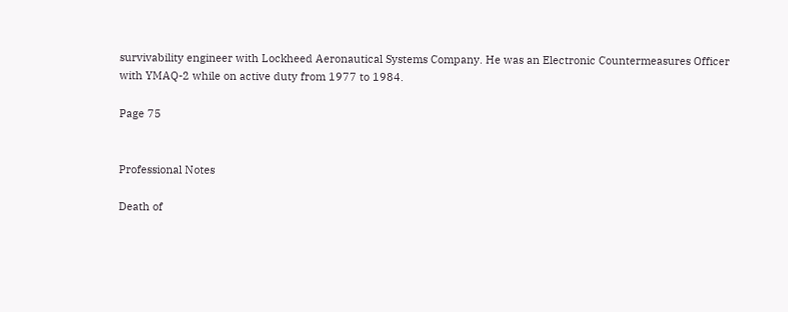survivability engineer with Lockheed Aeronautical Systems Company. He was an Electronic Countermeasures Officer with YMAQ-2 while on active duty from 1977 to 1984.

Page 75


Professional Notes

Death of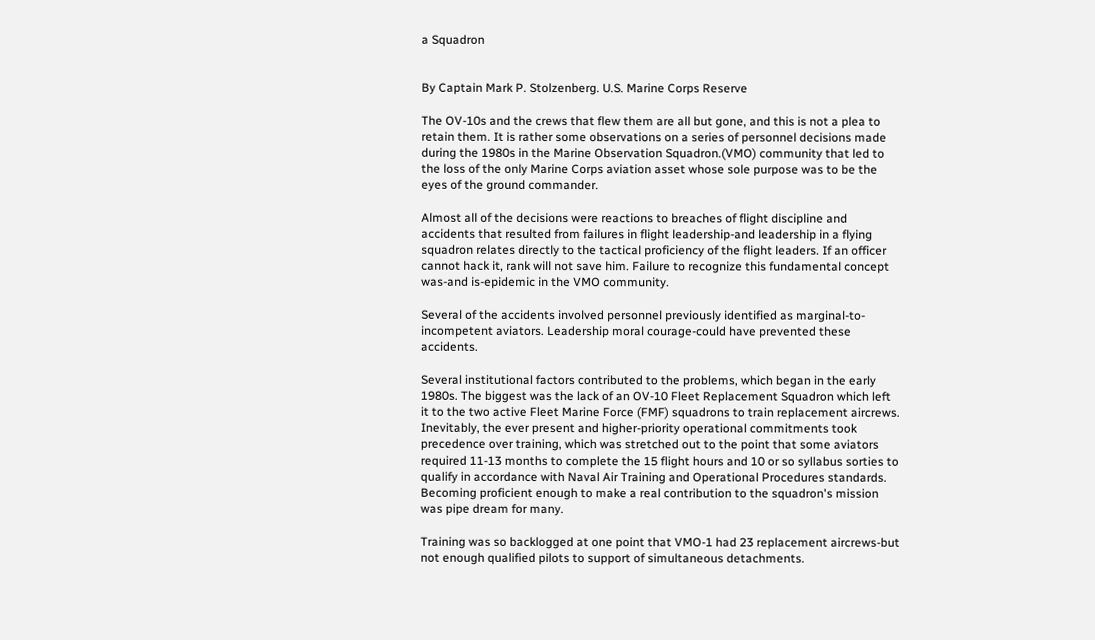a Squadron


By Captain Mark P. Stolzenberg. U.S. Marine Corps Reserve

The OV-10s and the crews that flew them are all but gone, and this is not a plea to retain them. It is rather some observations on a series of personnel decisions made during the 1980s in the Marine Observation Squadron.(VMO) community that led to the loss of the only Marine Corps aviation asset whose sole purpose was to be the eyes of the ground commander.

Almost all of the decisions were reactions to breaches of flight discipline and accidents that resulted from failures in flight leadership-and leadership in a flying squadron relates directly to the tactical proficiency of the flight leaders. If an officer cannot hack it, rank will not save him. Failure to recognize this fundamental concept was-and is-epidemic in the VMO community.

Several of the accidents involved personnel previously identified as marginal-to-incompetent aviators. Leadership moral courage-could have prevented these accidents.

Several institutional factors contributed to the problems, which began in the early 1980s. The biggest was the lack of an OV-10 Fleet Replacement Squadron which left it to the two active Fleet Marine Force (FMF) squadrons to train replacement aircrews. Inevitably, the ever present and higher-priority operational commitments took precedence over training, which was stretched out to the point that some aviators required 11-13 months to complete the 15 flight hours and 10 or so syllabus sorties to qualify in accordance with Naval Air Training and Operational Procedures standards. Becoming proficient enough to make a real contribution to the squadron's mission was pipe dream for many.

Training was so backlogged at one point that VMO-1 had 23 replacement aircrews-but not enough qualified pilots to support of simultaneous detachments.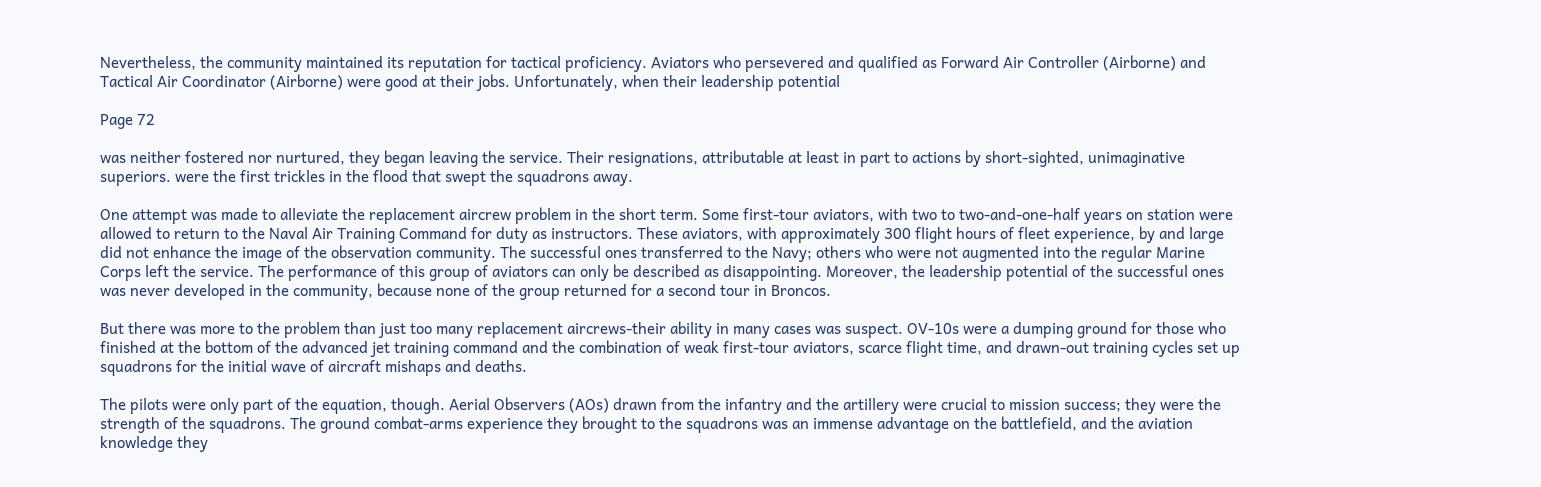Nevertheless, the community maintained its reputation for tactical proficiency. Aviators who persevered and qualified as Forward Air Controller (Airborne) and Tactical Air Coordinator (Airborne) were good at their jobs. Unfortunately, when their leadership potential

Page 72

was neither fostered nor nurtured, they began leaving the service. Their resignations, attributable at least in part to actions by short-sighted, unimaginative superiors. were the first trickles in the flood that swept the squadrons away.

One attempt was made to alleviate the replacement aircrew problem in the short term. Some first-tour aviators, with two to two-and-one-half years on station were allowed to return to the Naval Air Training Command for duty as instructors. These aviators, with approximately 300 flight hours of fleet experience, by and large did not enhance the image of the observation community. The successful ones transferred to the Navy; others who were not augmented into the regular Marine Corps left the service. The performance of this group of aviators can only be described as disappointing. Moreover, the leadership potential of the successful ones was never developed in the community, because none of the group returned for a second tour in Broncos.

But there was more to the problem than just too many replacement aircrews-their ability in many cases was suspect. OV-10s were a dumping ground for those who finished at the bottom of the advanced jet training command and the combination of weak first-tour aviators, scarce flight time, and drawn-out training cycles set up squadrons for the initial wave of aircraft mishaps and deaths.

The pilots were only part of the equation, though. Aerial Observers (AOs) drawn from the infantry and the artillery were crucial to mission success; they were the strength of the squadrons. The ground combat-arms experience they brought to the squadrons was an immense advantage on the battlefield, and the aviation knowledge they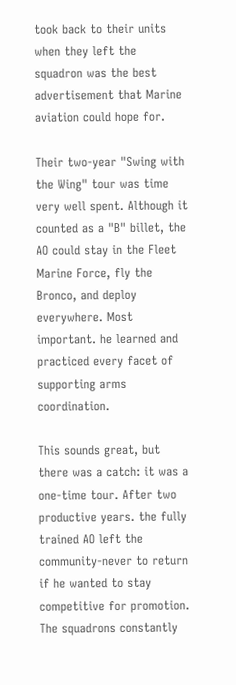took back to their units when they left the squadron was the best advertisement that Marine aviation could hope for.

Their two-year "Swing with the Wing" tour was time very well spent. Although it counted as a "B" billet, the AO could stay in the Fleet Marine Force, fly the Bronco, and deploy everywhere. Most important. he learned and practiced every facet of supporting arms coordination.

This sounds great, but there was a catch: it was a one-time tour. After two productive years. the fully trained AO left the community-never to return if he wanted to stay competitive for promotion. The squadrons constantly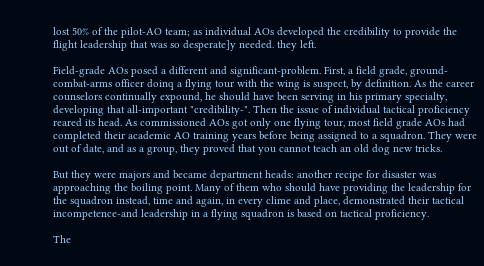lost 50% of the pilot-AO team; as individual AOs developed the credibility to provide the flight leadership that was so desperate]y needed. they left.

Field-grade AOs posed a different and significant-problem. First, a field grade, ground-combat-arms officer doinq a flying tour with the wing is suspect, by definition. As the career counselors continually expound, he should have been serving in his primary specialty, developing that all-important "credibility-". Then the issue of individual tactical proficiency reared its head. As commissioned AOs got only one flying tour, most field grade AOs had completed their academic AO training years before being assigned to a squadron. They were out of date, and as a group, they proved that you cannot teach an old dog new tricks.

But they were majors and became department heads: another recipe for disaster was approaching the boiling point. Many of them who should have providing the leadership for the squadron instead, time and again, in every clime and place, demonstrated their tactical incompetence-and leadership in a flying squadron is based on tactical proficiency.

The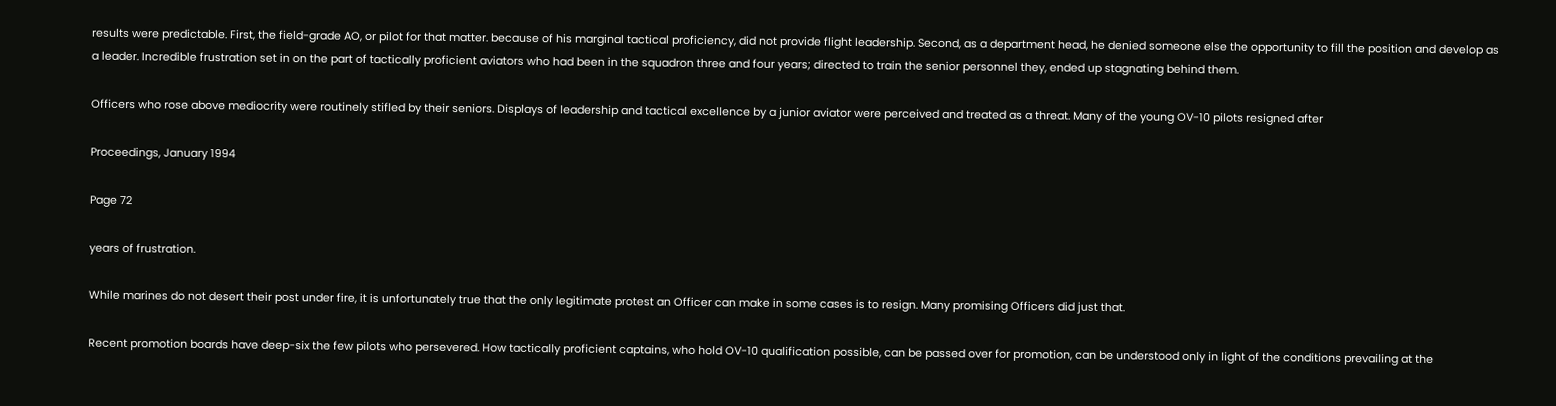results were predictable. First, the field-grade AO, or pilot for that matter. because of his marginal tactical proficiency, did not provide flight leadership. Second, as a department head, he denied someone else the opportunity to fill the position and develop as a leader. Incredible frustration set in on the part of tactically proficient aviators who had been in the squadron three and four years; directed to train the senior personnel they, ended up stagnating behind them.

Officers who rose above mediocrity were routinely stifled by their seniors. Displays of leadership and tactical excellence by a junior aviator were perceived and treated as a threat. Many of the young OV-10 pilots resigned after

Proceedings, January 1994

Page 72

years of frustration.

While marines do not desert their post under fire, it is unfortunately true that the only legitimate protest an Officer can make in some cases is to resign. Many promising Officers did just that.

Recent promotion boards have deep-six the few pilots who persevered. How tactically proficient captains, who hold OV-10 qualification possible, can be passed over for promotion, can be understood only in light of the conditions prevailing at the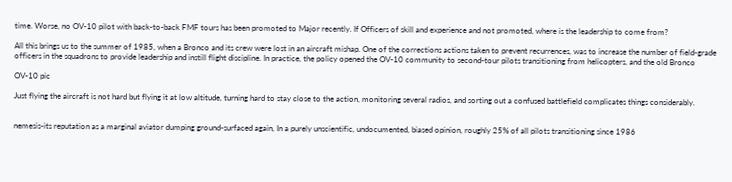time. Worse, no OV-10 pilot with back-to-back FMF tours has been promoted to Major recently. If Officers of skill and experience and not promoted, where is the leadership to come from?

All this brings us to the summer of 1985, when a Bronco and its crew were lost in an aircraft mishap. One of the corrections actions taken to prevent recurrences, was to increase the number of field-grade officers in the squadrons to provide leadership and instill flight discipline. In practice, the policy opened the OV-10 community to second-tour pilots transitioning from helicopters, and the old Bronco

OV-10 pic

Just flying the aircraft is not hard but flying it at low altitude, turning hard to stay close to the action, monitoring several radios, and sorting out a confused battlefield complicates things considerably.


nemesis-its reputation as a marginal aviator dumping ground-surfaced again, In a purely unscientific, undocumented, biased opinion, roughly 25% of all pilots transitioning since 1986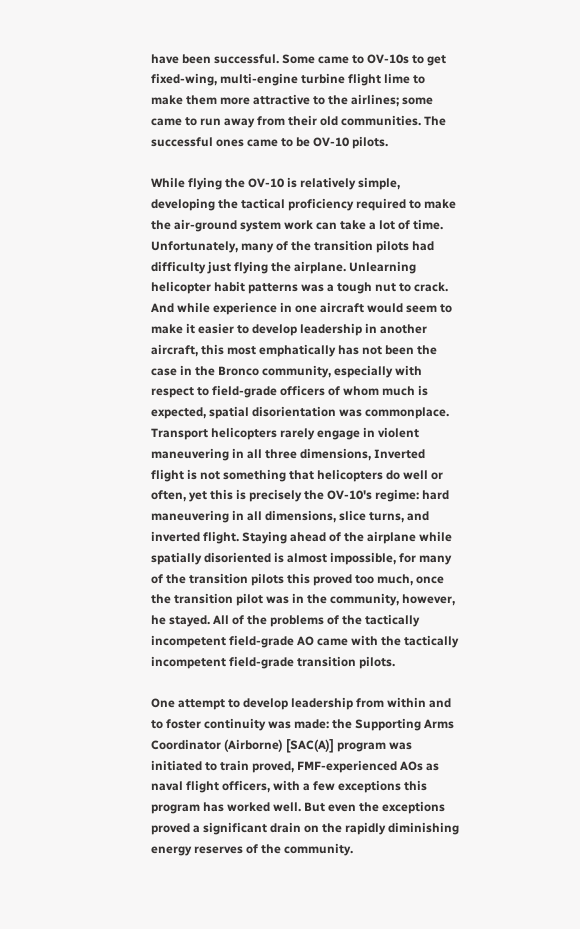have been successful. Some came to OV-10s to get fixed-wing, multi-engine turbine flight lime to make them more attractive to the airlines; some came to run away from their old communities. The successful ones came to be OV-10 pilots.

While flying the OV-10 is relatively simple, developing the tactical proficiency required to make the air-ground system work can take a lot of time. Unfortunately, many of the transition pilots had difficulty just flying the airplane. Unlearning helicopter habit patterns was a tough nut to crack. And while experience in one aircraft would seem to make it easier to develop leadership in another aircraft, this most emphatically has not been the case in the Bronco community, especially with respect to field-grade officers of whom much is expected, spatial disorientation was commonplace. Transport helicopters rarely engage in violent maneuvering in all three dimensions, Inverted flight is not something that helicopters do well or often, yet this is precisely the OV-10's regime: hard maneuvering in all dimensions, slice turns, and inverted flight. Staying ahead of the airplane while spatially disoriented is almost impossible, for many of the transition pilots this proved too much, once the transition pilot was in the community, however, he stayed. All of the problems of the tactically incompetent field-grade AO came with the tactically incompetent field-grade transition pilots.

One attempt to develop leadership from within and to foster continuity was made: the Supporting Arms Coordinator (Airborne) [SAC(A)] program was initiated to train proved, FMF-experienced AOs as naval flight officers, with a few exceptions this program has worked well. But even the exceptions proved a significant drain on the rapidly diminishing energy reserves of the community.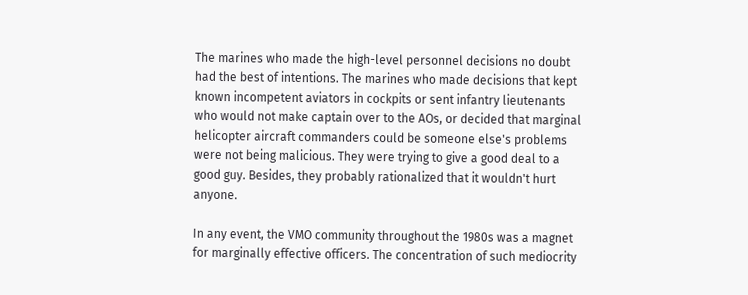The marines who made the high-level personnel decisions no doubt had the best of intentions. The marines who made decisions that kept known incompetent aviators in cockpits or sent infantry lieutenants who would not make captain over to the AOs, or decided that marginal helicopter aircraft commanders could be someone else's problems were not being malicious. They were trying to give a good deal to a good guy. Besides, they probably rationalized that it wouldn't hurt anyone.

In any event, the VMO community throughout the 1980s was a magnet for marginally effective officers. The concentration of such mediocrity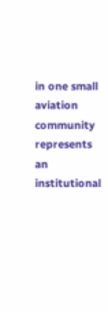in one small aviation community represents an institutional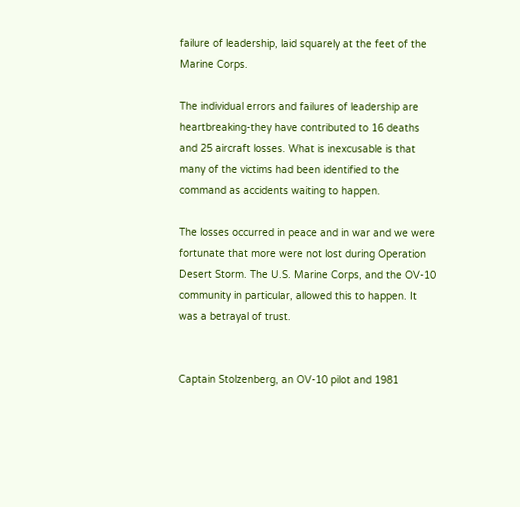failure of leadership, laid squarely at the feet of the Marine Corps.

The individual errors and failures of leadership are heartbreaking-they have contributed to 16 deaths and 25 aircraft losses. What is inexcusable is that many of the victims had been identified to the command as accidents waiting to happen.

The losses occurred in peace and in war and we were fortunate that more were not lost during Operation Desert Storm. The U.S. Marine Corps, and the OV-10 community in particular, allowed this to happen. It was a betrayal of trust.


Captain Stolzenberg, an OV-10 pilot and 1981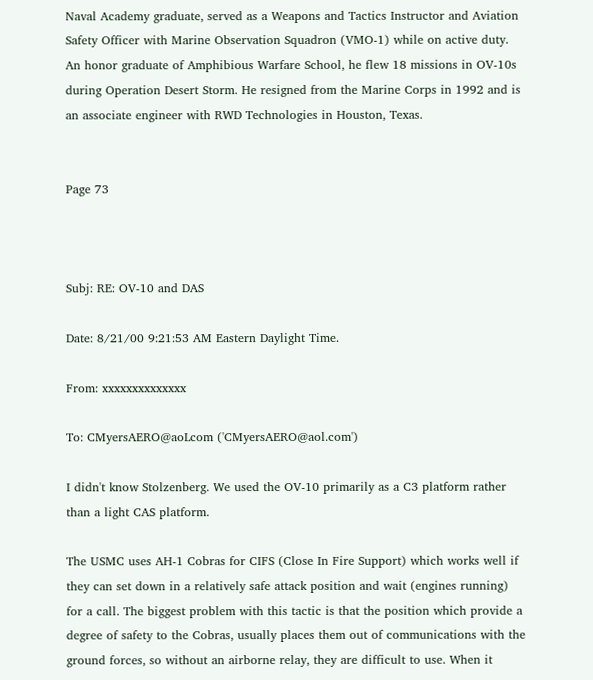Naval Academy graduate, served as a Weapons and Tactics Instructor and Aviation Safety Officer with Marine Observation Squadron (VMO-1) while on active duty. An honor graduate of Amphibious Warfare School, he flew 18 missions in OV-10s during Operation Desert Storm. He resigned from the Marine Corps in 1992 and is an associate engineer with RWD Technologies in Houston, Texas.


Page 73



Subj: RE: OV-10 and DAS

Date: 8/21/00 9:21:53 AM Eastern Daylight Time.

From: xxxxxxxxxxxxxx

To: CMyersAERO@aoLcom ('CMyersAERO@aol.com')

I didn't know Stolzenberg. We used the OV-10 primarily as a C3 platform rather than a light CAS platform.

The USMC uses AH-1 Cobras for CIFS (Close In Fire Support) which works well if they can set down in a relatively safe attack position and wait (engines running) for a call. The biggest problem with this tactic is that the position which provide a degree of safety to the Cobras, usually places them out of communications with the ground forces, so without an airborne relay, they are difficult to use. When it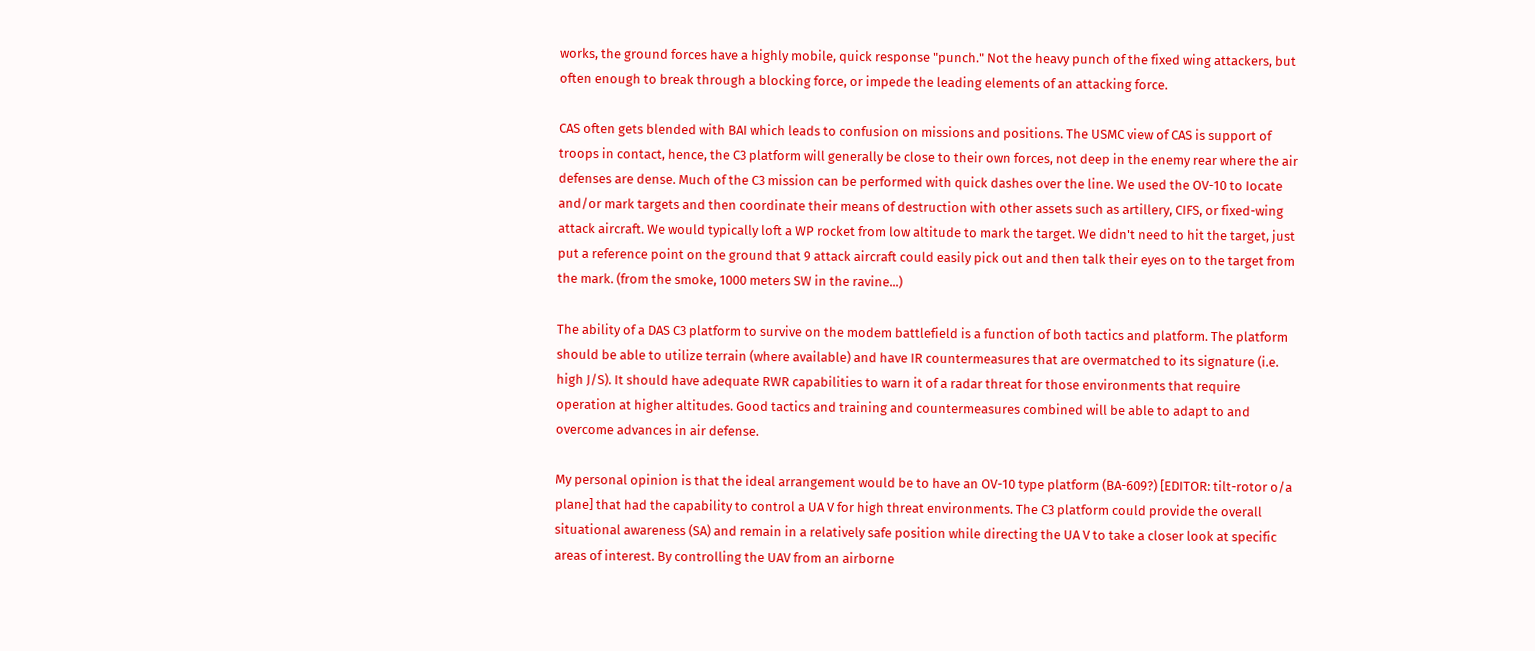works, the ground forces have a highly mobile, quick response "punch." Not the heavy punch of the fixed wing attackers, but often enough to break through a blocking force, or impede the leading elements of an attacking force.

CAS often gets blended with BAI which leads to confusion on missions and positions. The USMC view of CAS is support of troops in contact, hence, the C3 platform will generally be close to their own forces, not deep in the enemy rear where the air defenses are dense. Much of the C3 mission can be performed with quick dashes over the line. We used the OV-10 to Iocate and/or mark targets and then coordinate their means of destruction with other assets such as artillery, CIFS, or fixed-wing attack aircraft. We would typically loft a WP rocket from low altitude to mark the target. We didn't need to hit the target, just put a reference point on the ground that 9 attack aircraft could easily pick out and then talk their eyes on to the target from the mark. (from the smoke, 1000 meters SW in the ravine...)

The ability of a DAS C3 platform to survive on the modem battlefield is a function of both tactics and platform. The platform should be able to utilize terrain (where available) and have IR countermeasures that are overmatched to its signature (i.e. high J/S). It should have adequate RWR capabilities to warn it of a radar threat for those environments that require operation at higher altitudes. Good tactics and training and countermeasures combined will be able to adapt to and overcome advances in air defense.

My personal opinion is that the ideal arrangement would be to have an OV-10 type platform (BA-609?) [EDITOR: tilt-rotor o/a plane] that had the capability to control a UA V for high threat environments. The C3 platform could provide the overall situational awareness (SA) and remain in a relatively safe position while directing the UA V to take a closer look at specific areas of interest. By controlling the UAV from an airborne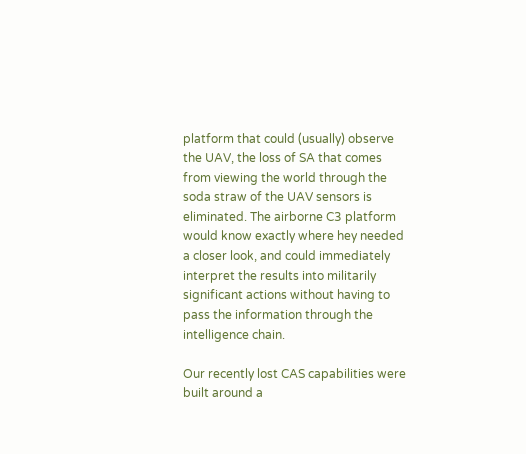platform that could (usually) observe the UAV, the loss of SA that comes from viewing the world through the soda straw of the UAV sensors is eliminated. The airborne C3 platform would know exactly where hey needed a closer look, and could immediately interpret the results into militarily significant actions without having to pass the information through the intelligence chain.

Our recently lost CAS capabilities were built around a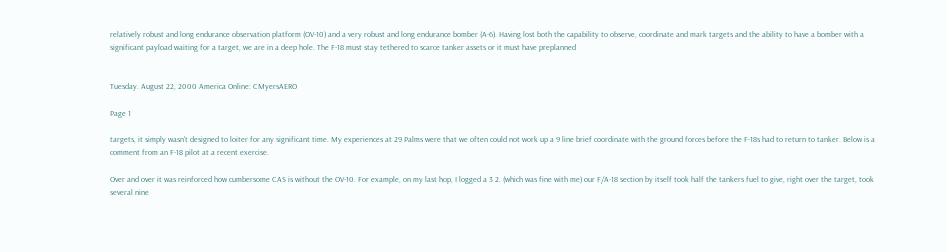relatively robust and long endurance observation platform (OV-10) and a very robust and long endurance bomber (A-6). Having lost both the capability to observe, coordinate and mark targets and the ability to have a bomber with a significant payload waiting for a target, we are in a deep hole. The F-18 must stay tethered to scarce tanker assets or it must have preplanned


Tuesday. August 22, 2000 America Online: CMyersAERO

Page 1

targets, it simply wasn't designed to loiter for any significant time. My experiences at 29 Palms were that we often could not work up a 9 line brief coordinate with the ground forces before the F-18s had to return to tanker. Below is a comment from an F-18 pilot at a recent exercise.

Over and over it was reinforced how cumbersome CAS is without the OV-10. For example, on my last hop, I logged a 3 2. (which was fine with me) our F/A-18 section by itself took half the tankers fuel to give, right over the target, took several nine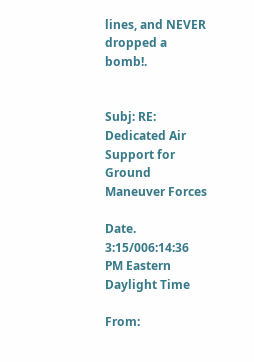lines, and NEVER dropped a bomb!.


Subj: RE: Dedicated Air Support for Ground Maneuver Forces

Date. 3:15/006:14:36 PM Eastern Daylight Time

From: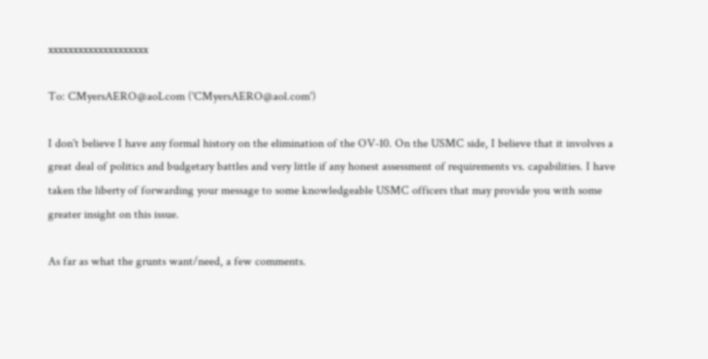xxxxxxxxxxxxxxxxxxxx

To: CMyersAERO@aoLcom ('CMyersAERO@aol.com')

I don't believe I have any formal history on the elimination of the OV-10. On the USMC side, I believe that it involves a great deal of politics and budgetary battles and very little if any honest assessment of requirements vs. capabilities. I have taken the liberty of forwarding your message to some knowledgeable USMC officers that may provide you with some greater insight on this issue.

As far as what the grunts want/need, a few comments.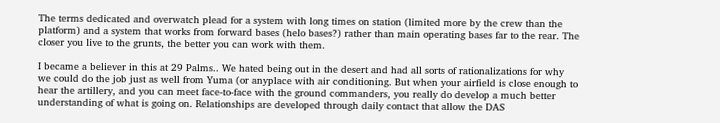The terms dedicated and overwatch plead for a system with long times on station (limited more by the crew than the platform) and a system that works from forward bases (helo bases?) rather than main operating bases far to the rear. The closer you live to the grunts, the better you can work with them.

I became a believer in this at 29 Palms.. We hated being out in the desert and had all sorts of rationalizations for why we could do the job just as well from Yuma (or anyplace with air conditioning. But when your airfield is close enough to hear the artillery, and you can meet face-to-face with the ground commanders, you really do develop a much better understanding of what is going on. Relationships are developed through daily contact that allow the DAS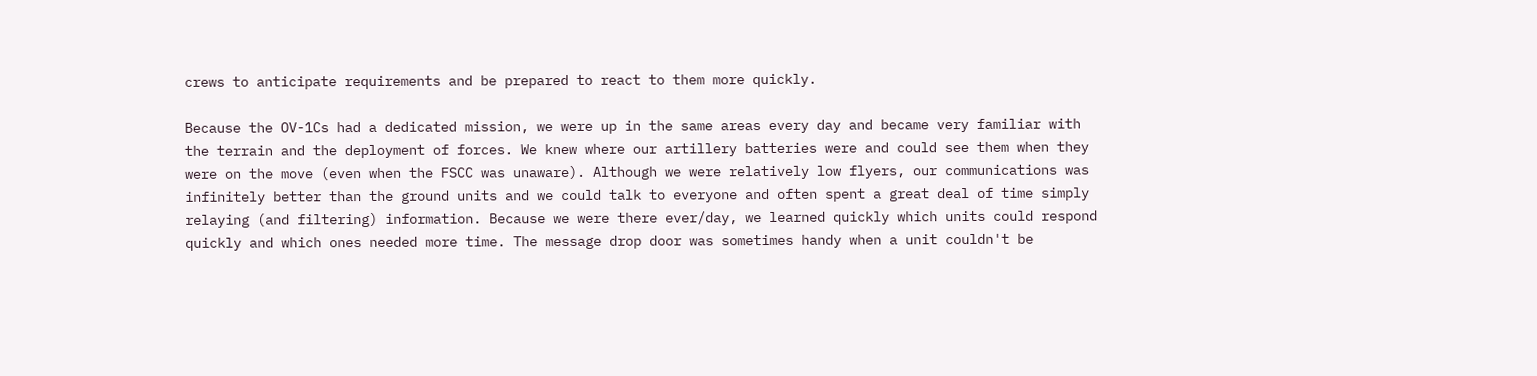crews to anticipate requirements and be prepared to react to them more quickly.

Because the OV-1Cs had a dedicated mission, we were up in the same areas every day and became very familiar with the terrain and the deployment of forces. We knew where our artillery batteries were and could see them when they were on the move (even when the FSCC was unaware). Although we were relatively low flyers, our communications was infinitely better than the ground units and we could talk to everyone and often spent a great deal of time simply relaying (and filtering) information. Because we were there ever/day, we learned quickly which units could respond quickly and which ones needed more time. The message drop door was sometimes handy when a unit couldn't be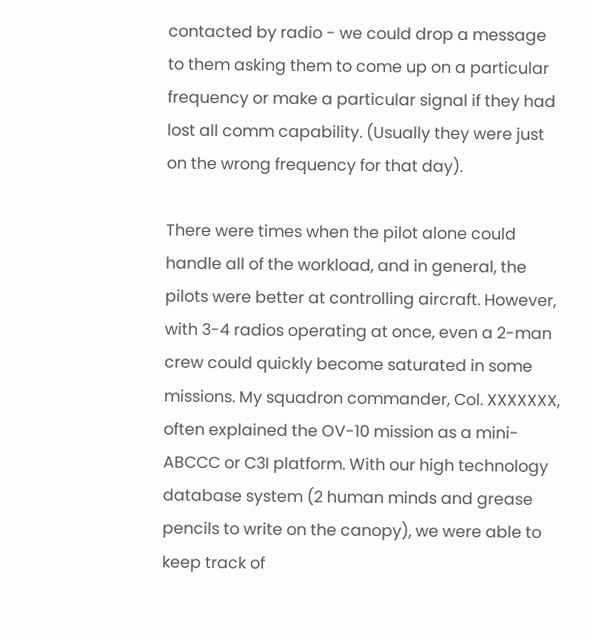contacted by radio - we could drop a message to them asking them to come up on a particular frequency or make a particular signal if they had lost all comm capability. (Usually they were just on the wrong frequency for that day).

There were times when the pilot alone could handle all of the workload, and in general, the pilots were better at controlling aircraft. However, with 3-4 radios operating at once, even a 2-man crew could quickly become saturated in some missions. My squadron commander, Col. XXXXXXX, often explained the OV-10 mission as a mini-ABCCC or C3I platform. With our high technology database system (2 human minds and grease pencils to write on the canopy), we were able to keep track of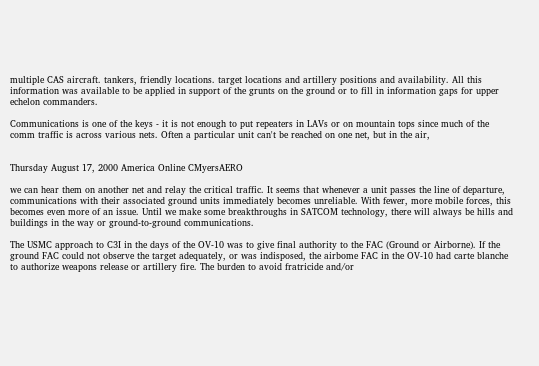multiple CAS aircraft. tankers, friendly locations. target locations and artillery positions and availability. All this information was available to be applied in support of the grunts on the ground or to fill in information gaps for upper echelon commanders.

Communications is one of the keys - it is not enough to put repeaters in LAVs or on mountain tops since much of the comm traffic is across various nets. Often a particular unit can't be reached on one net, but in the air,


Thursday August 17, 2000 America Online CMyersAERO

we can hear them on another net and relay the critical traffic. It seems that whenever a unit passes the line of departure, communications with their associated ground units immediately becomes unreliable. With fewer, more mobile forces, this becomes even more of an issue. Until we make some breakthroughs in SATCOM technology, there will always be hills and buildings in the way or ground-to-ground communications.

The USMC approach to C3I in the days of the OV-10 was to give final authority to the FAC (Ground or Airborne). If the ground FAC could not observe the target adequately, or was indisposed, the airbome FAC in the OV-10 had carte blanche to authorize weapons release or artillery fire. The burden to avoid fratricide and/or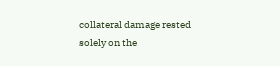collateral damage rested solely on the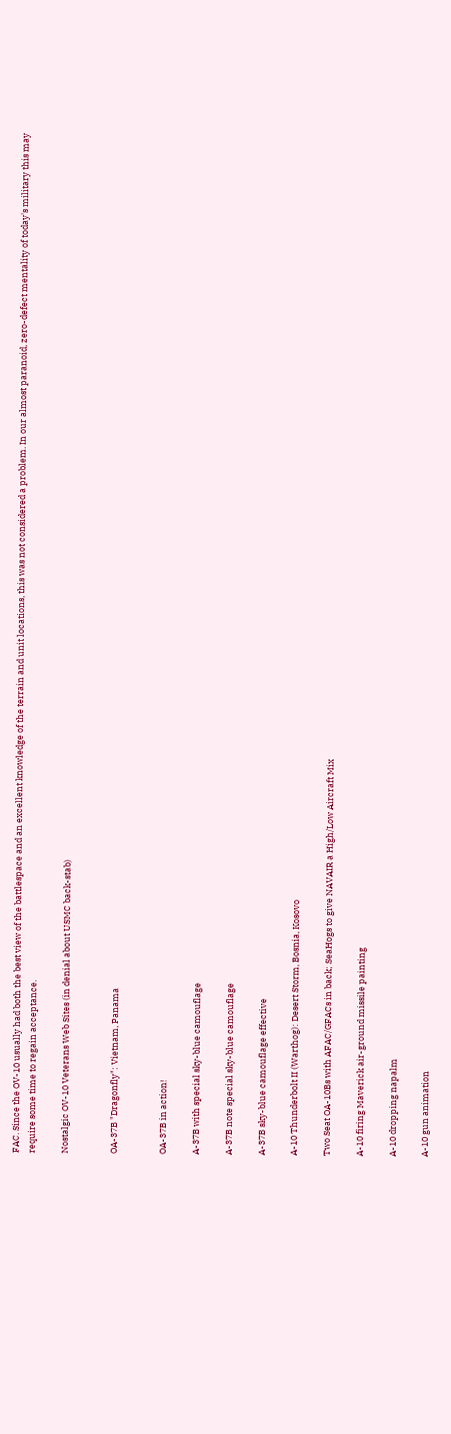FAC. Since the OV-10 usually had both the best view of the battlespace and an excellent knowledge of the terrain and unit locations, this was not considered a problem. In our almost paranoid, zero-defect mentality of today's military this may require some time to regain acceptance.

Nostalgic OV-10 Veterans Web Sites (in denial about USMC back-stab)


OA-37B "Dragonfly": Vietnam, Panama


OA-37B in action!

A-37B with special sky-blue camouflage

A-37B note special sky-blue camouflage

A-37B sky-blue camouflage effective

A-10 Thunderbolt II (Warthog): Desert Storm, Bosnia, Kosovo

Two Seat OA-10Bs with AFAC/GFACs in back; SeaHogs to give NAVAIR a High/Low Aircraft Mix

A-10 firing Maverick air-ground missile painting

A-10 dropping napalm

A-10 gun animation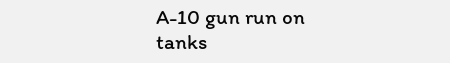A-10 gun run on tanks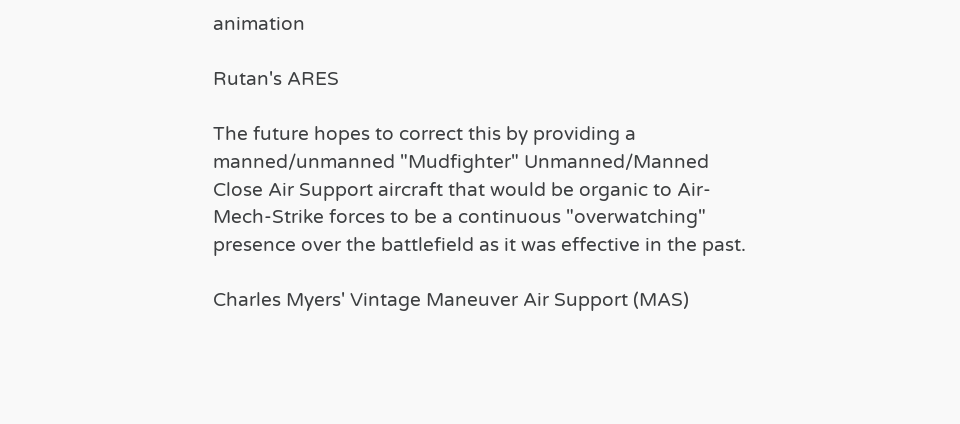animation

Rutan's ARES

The future hopes to correct this by providing a manned/unmanned "Mudfighter" Unmanned/Manned Close Air Support aircraft that would be organic to Air-Mech-Strike forces to be a continuous "overwatching" presence over the battlefield as it was effective in the past.

Charles Myers' Vintage Maneuver Air Support (MAS)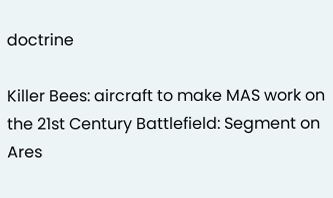doctrine

Killer Bees: aircraft to make MAS work on the 21st Century Battlefield: Segment on Ares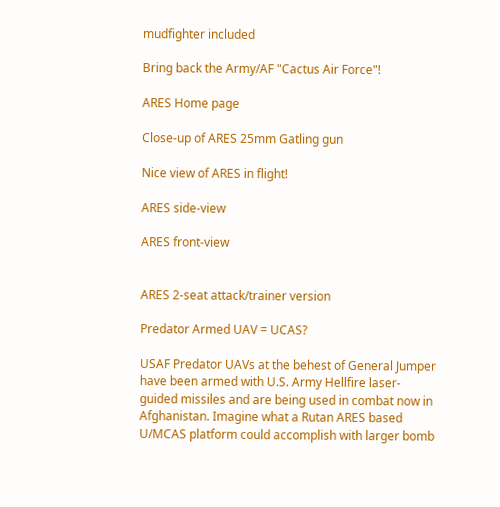mudfighter included

Bring back the Army/AF "Cactus Air Force"!

ARES Home page

Close-up of ARES 25mm Gatling gun

Nice view of ARES in flight!

ARES side-view

ARES front-view


ARES 2-seat attack/trainer version

Predator Armed UAV = UCAS?

USAF Predator UAVs at the behest of General Jumper have been armed with U.S. Army Hellfire laser-guided missiles and are being used in combat now in Afghanistan. Imagine what a Rutan ARES based U/MCAS platform could accomplish with larger bomb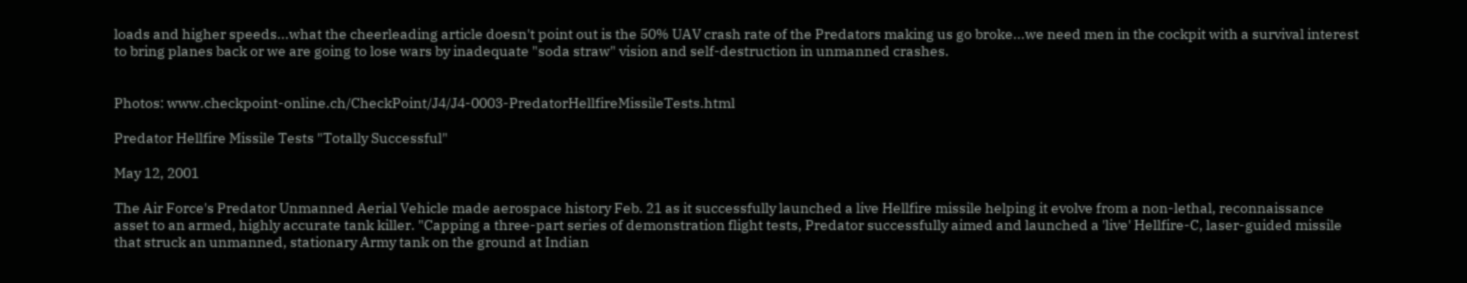loads and higher speeds...what the cheerleading article doesn't point out is the 50% UAV crash rate of the Predators making us go broke...we need men in the cockpit with a survival interest to bring planes back or we are going to lose wars by inadequate "soda straw" vision and self-destruction in unmanned crashes.


Photos: www.checkpoint-online.ch/CheckPoint/J4/J4-0003-PredatorHellfireMissileTests.html

Predator Hellfire Missile Tests "Totally Successful"

May 12, 2001

The Air Force's Predator Unmanned Aerial Vehicle made aerospace history Feb. 21 as it successfully launched a live Hellfire missile helping it evolve from a non-lethal, reconnaissance asset to an armed, highly accurate tank killer. "Capping a three-part series of demonstration flight tests, Predator successfully aimed and launched a 'live' Hellfire-C, laser-guided missile that struck an unmanned, stationary Army tank on the ground at Indian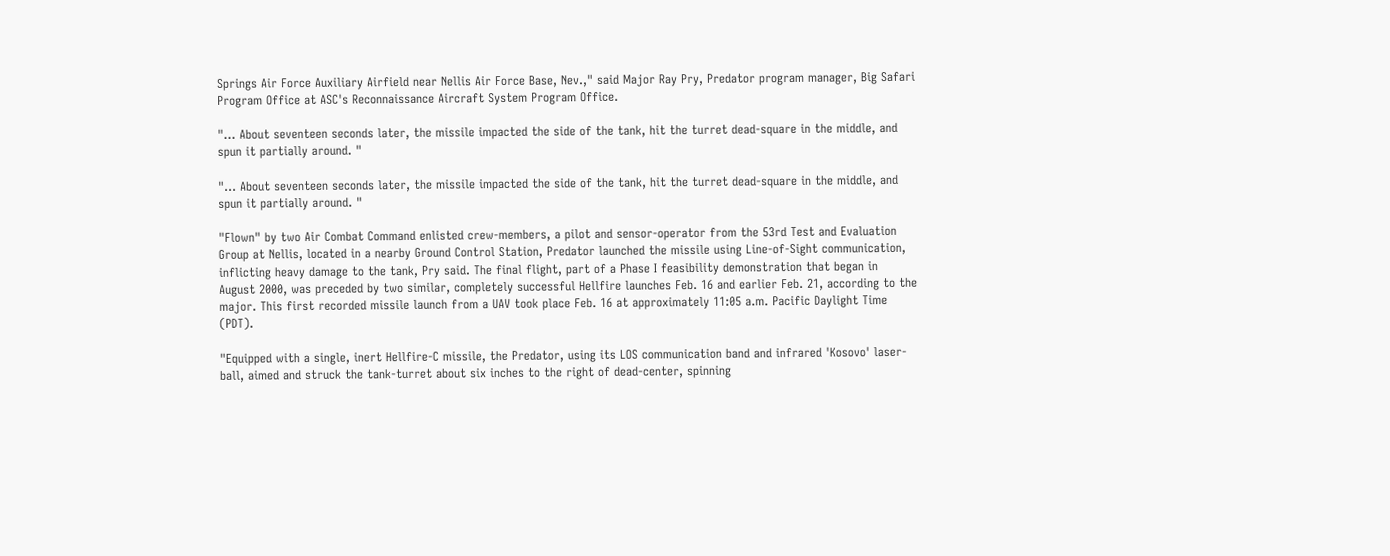Springs Air Force Auxiliary Airfield near Nellis Air Force Base, Nev.," said Major Ray Pry, Predator program manager, Big Safari Program Office at ASC's Reconnaissance Aircraft System Program Office.

"... About seventeen seconds later, the missile impacted the side of the tank, hit the turret dead-square in the middle, and spun it partially around. "

"... About seventeen seconds later, the missile impacted the side of the tank, hit the turret dead-square in the middle, and spun it partially around. "

"Flown" by two Air Combat Command enlisted crew-members, a pilot and sensor-operator from the 53rd Test and Evaluation Group at Nellis, located in a nearby Ground Control Station, Predator launched the missile using Line-of-Sight communication, inflicting heavy damage to the tank, Pry said. The final flight, part of a Phase I feasibility demonstration that began in August 2000, was preceded by two similar, completely successful Hellfire launches Feb. 16 and earlier Feb. 21, according to the major. This first recorded missile launch from a UAV took place Feb. 16 at approximately 11:05 a.m. Pacific Daylight Time (PDT).

"Equipped with a single, inert Hellfire-C missile, the Predator, using its LOS communication band and infrared 'Kosovo' laser-ball, aimed and struck the tank-turret about six inches to the right of dead-center, spinning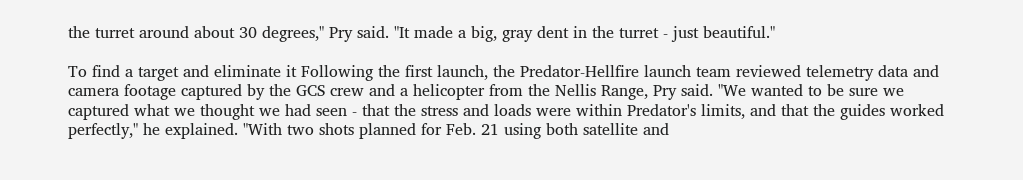the turret around about 30 degrees," Pry said. "It made a big, gray dent in the turret - just beautiful."

To find a target and eliminate it Following the first launch, the Predator-Hellfire launch team reviewed telemetry data and camera footage captured by the GCS crew and a helicopter from the Nellis Range, Pry said. "We wanted to be sure we captured what we thought we had seen - that the stress and loads were within Predator's limits, and that the guides worked perfectly," he explained. "With two shots planned for Feb. 21 using both satellite and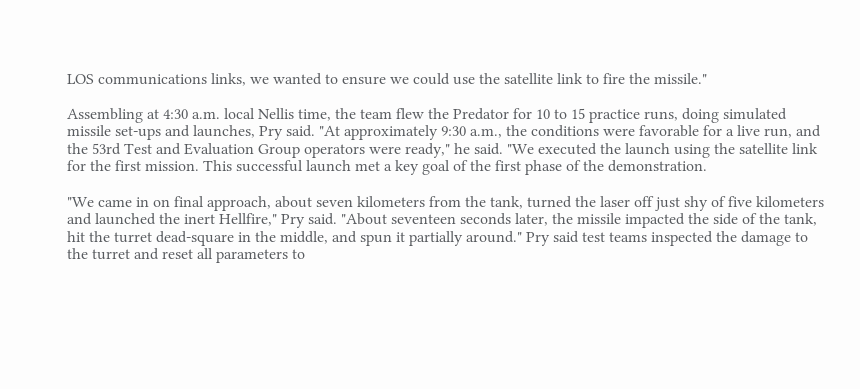LOS communications links, we wanted to ensure we could use the satellite link to fire the missile."

Assembling at 4:30 a.m. local Nellis time, the team flew the Predator for 10 to 15 practice runs, doing simulated missile set-ups and launches, Pry said. "At approximately 9:30 a.m., the conditions were favorable for a live run, and the 53rd Test and Evaluation Group operators were ready," he said. "We executed the launch using the satellite link for the first mission. This successful launch met a key goal of the first phase of the demonstration.

"We came in on final approach, about seven kilometers from the tank, turned the laser off just shy of five kilometers and launched the inert Hellfire," Pry said. "About seventeen seconds later, the missile impacted the side of the tank, hit the turret dead-square in the middle, and spun it partially around." Pry said test teams inspected the damage to the turret and reset all parameters to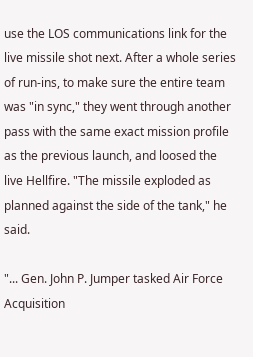use the LOS communications link for the live missile shot next. After a whole series of run-ins, to make sure the entire team was "in sync," they went through another pass with the same exact mission profile as the previous launch, and loosed the live Hellfire. "The missile exploded as planned against the side of the tank," he said.

"... Gen. John P. Jumper tasked Air Force Acquisition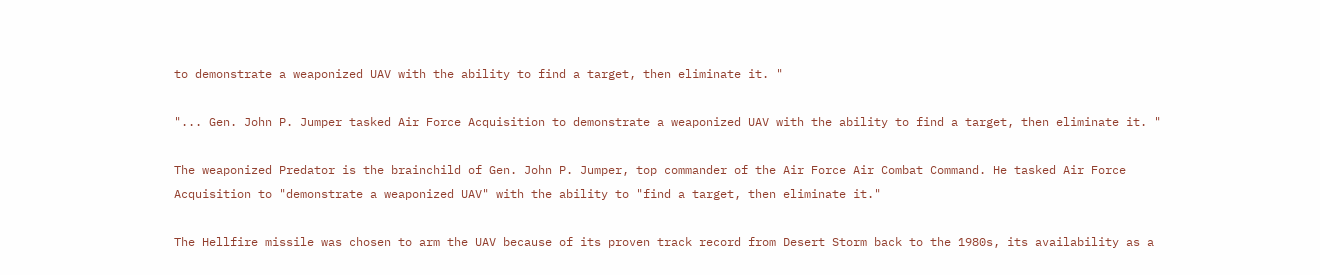to demonstrate a weaponized UAV with the ability to find a target, then eliminate it. "

"... Gen. John P. Jumper tasked Air Force Acquisition to demonstrate a weaponized UAV with the ability to find a target, then eliminate it. "

The weaponized Predator is the brainchild of Gen. John P. Jumper, top commander of the Air Force Air Combat Command. He tasked Air Force Acquisition to "demonstrate a weaponized UAV" with the ability to "find a target, then eliminate it."

The Hellfire missile was chosen to arm the UAV because of its proven track record from Desert Storm back to the 1980s, its availability as a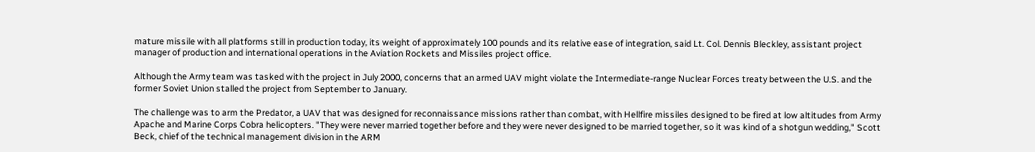mature missile with all platforms still in production today, its weight of approximately 100 pounds and its relative ease of integration, said Lt. Col. Dennis Bleckley, assistant project manager of production and international operations in the Aviation Rockets and Missiles project office.

Although the Army team was tasked with the project in July 2000, concerns that an armed UAV might violate the Intermediate-range Nuclear Forces treaty between the U.S. and the former Soviet Union stalled the project from September to January.

The challenge was to arm the Predator, a UAV that was designed for reconnaissance missions rather than combat, with Hellfire missiles designed to be fired at low altitudes from Army Apache and Marine Corps Cobra helicopters. "They were never married together before and they were never designed to be married together, so it was kind of a shotgun wedding," Scott Beck, chief of the technical management division in the ARM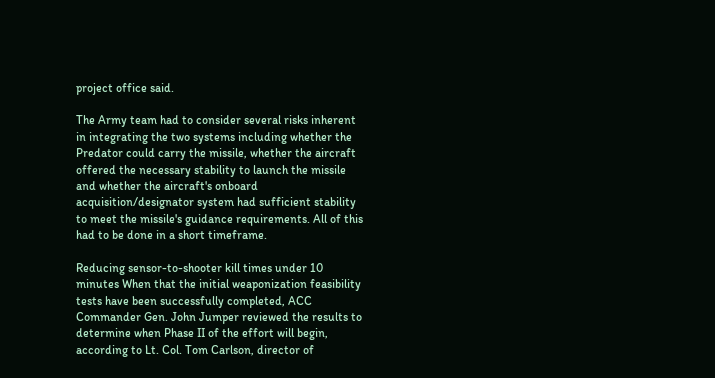project office said.

The Army team had to consider several risks inherent in integrating the two systems including whether the Predator could carry the missile, whether the aircraft offered the necessary stability to launch the missile and whether the aircraft's onboard acquisition/designator system had sufficient stability to meet the missile's guidance requirements. All of this had to be done in a short timeframe.

Reducing sensor-to-shooter kill times under 10 minutes When that the initial weaponization feasibility tests have been successfully completed, ACC Commander Gen. John Jumper reviewed the results to determine when Phase II of the effort will begin, according to Lt. Col. Tom Carlson, director of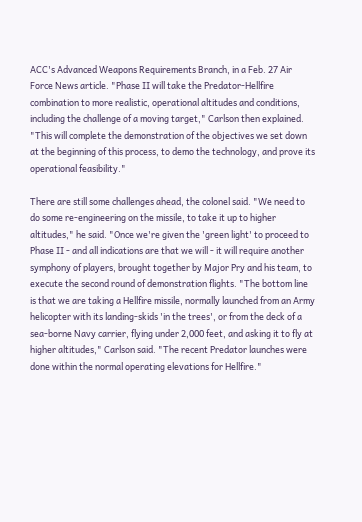ACC's Advanced Weapons Requirements Branch, in a Feb. 27 Air Force News article. "Phase II will take the Predator-Hellfire combination to more realistic, operational altitudes and conditions, including the challenge of a moving target," Carlson then explained. "This will complete the demonstration of the objectives we set down at the beginning of this process, to demo the technology, and prove its operational feasibility."

There are still some challenges ahead, the colonel said. "We need to do some re-engineering on the missile, to take it up to higher altitudes," he said. "Once we're given the 'green light' to proceed to Phase II - and all indications are that we will - it will require another symphony of players, brought together by Major Pry and his team, to execute the second round of demonstration flights. "The bottom line is that we are taking a Hellfire missile, normally launched from an Army helicopter with its landing-skids 'in the trees', or from the deck of a sea-borne Navy carrier, flying under 2,000 feet, and asking it to fly at higher altitudes," Carlson said. "The recent Predator launches were done within the normal operating elevations for Hellfire."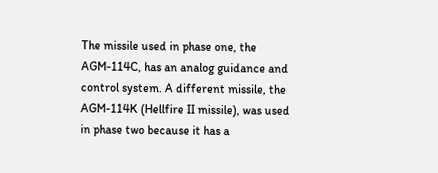The missile used in phase one, the AGM-114C, has an analog guidance and control system. A different missile, the AGM-114K (Hellfire II missile), was used in phase two because it has a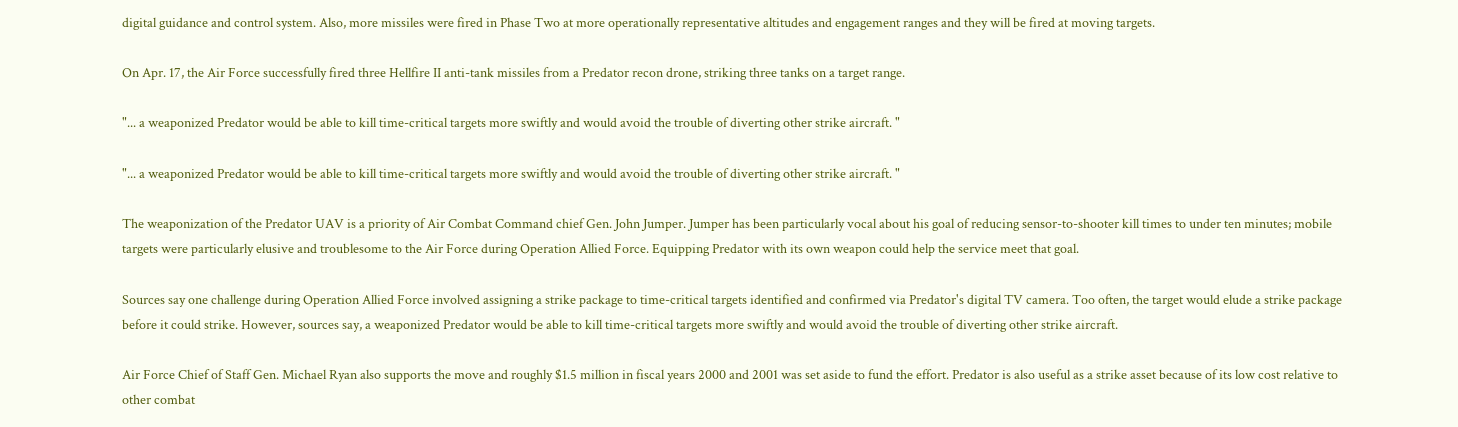digital guidance and control system. Also, more missiles were fired in Phase Two at more operationally representative altitudes and engagement ranges and they will be fired at moving targets.

On Apr. 17, the Air Force successfully fired three Hellfire II anti-tank missiles from a Predator recon drone, striking three tanks on a target range.

"... a weaponized Predator would be able to kill time-critical targets more swiftly and would avoid the trouble of diverting other strike aircraft. "

"... a weaponized Predator would be able to kill time-critical targets more swiftly and would avoid the trouble of diverting other strike aircraft. "

The weaponization of the Predator UAV is a priority of Air Combat Command chief Gen. John Jumper. Jumper has been particularly vocal about his goal of reducing sensor-to-shooter kill times to under ten minutes; mobile targets were particularly elusive and troublesome to the Air Force during Operation Allied Force. Equipping Predator with its own weapon could help the service meet that goal.

Sources say one challenge during Operation Allied Force involved assigning a strike package to time-critical targets identified and confirmed via Predator's digital TV camera. Too often, the target would elude a strike package before it could strike. However, sources say, a weaponized Predator would be able to kill time-critical targets more swiftly and would avoid the trouble of diverting other strike aircraft.

Air Force Chief of Staff Gen. Michael Ryan also supports the move and roughly $1.5 million in fiscal years 2000 and 2001 was set aside to fund the effort. Predator is also useful as a strike asset because of its low cost relative to other combat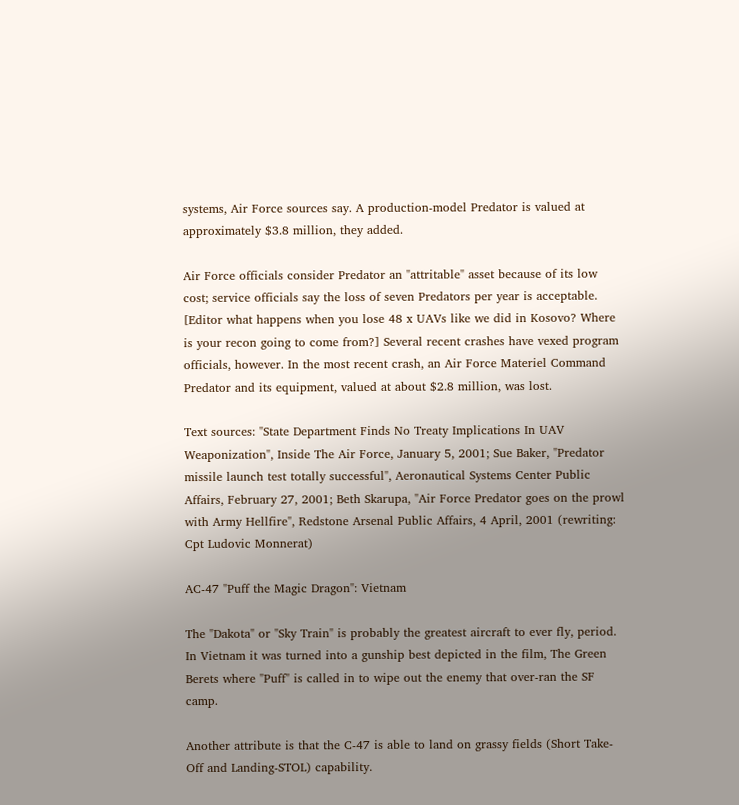systems, Air Force sources say. A production-model Predator is valued at approximately $3.8 million, they added.

Air Force officials consider Predator an "attritable" asset because of its low cost; service officials say the loss of seven Predators per year is acceptable. [Editor what happens when you lose 48 x UAVs like we did in Kosovo? Where is your recon going to come from?] Several recent crashes have vexed program officials, however. In the most recent crash, an Air Force Materiel Command Predator and its equipment, valued at about $2.8 million, was lost.

Text sources: "State Department Finds No Treaty Implications In UAV Weaponization", Inside The Air Force, January 5, 2001; Sue Baker, "Predator missile launch test totally successful", Aeronautical Systems Center Public Affairs, February 27, 2001; Beth Skarupa, "Air Force Predator goes on the prowl with Army Hellfire", Redstone Arsenal Public Affairs, 4 April, 2001 (rewriting: Cpt Ludovic Monnerat)

AC-47 "Puff the Magic Dragon": Vietnam

The "Dakota" or "Sky Train" is probably the greatest aircraft to ever fly, period. In Vietnam it was turned into a gunship best depicted in the film, The Green Berets where "Puff" is called in to wipe out the enemy that over-ran the SF camp.

Another attribute is that the C-47 is able to land on grassy fields (Short Take-Off and Landing-STOL) capability.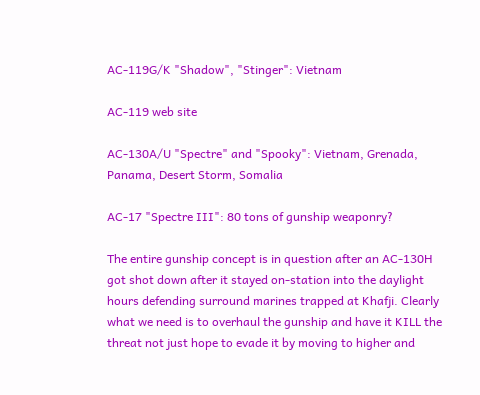AC-119G/K "Shadow", "Stinger": Vietnam

AC-119 web site

AC-130A/U "Spectre" and "Spooky": Vietnam, Grenada, Panama, Desert Storm, Somalia

AC-17 "Spectre III": 80 tons of gunship weaponry?

The entire gunship concept is in question after an AC-130H got shot down after it stayed on-station into the daylight hours defending surround marines trapped at Khafji. Clearly what we need is to overhaul the gunship and have it KILL the threat not just hope to evade it by moving to higher and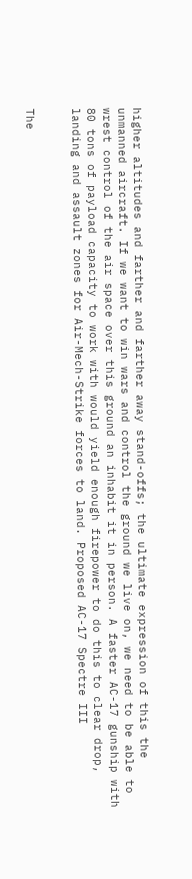higher altitudes and farther and farther away stand-offs; the ultimate expression of this the unmanned aircraft. If we want to win wars and control the ground we live on, we need to be able to wrest control of the air space over this ground an inhabit it in person. A faster AC-17 gunship with 80 tons of payload capacity to work with would yield enough firepower to do this to clear drop, landing and assault zones for Air-Mech-Strike forces to land. Proposed AC-17 Spectre III


The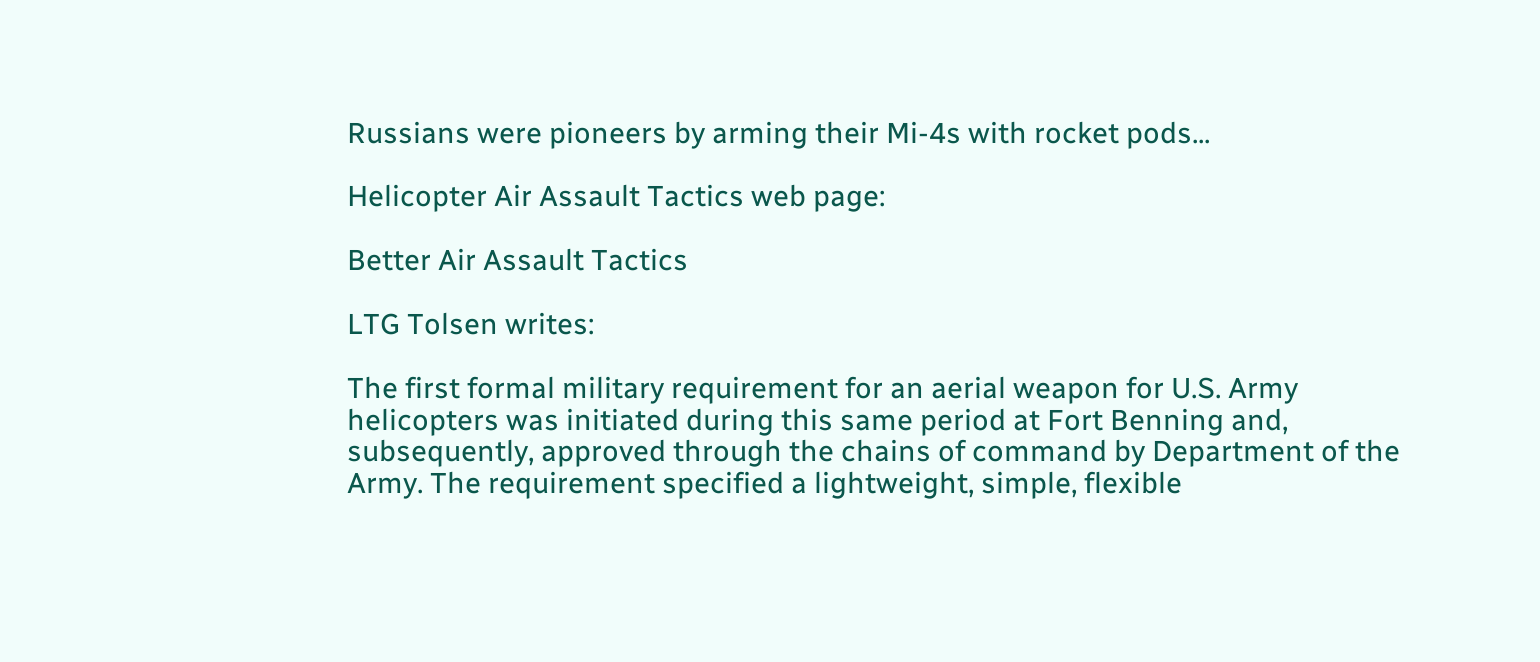Russians were pioneers by arming their Mi-4s with rocket pods...

Helicopter Air Assault Tactics web page:

Better Air Assault Tactics

LTG Tolsen writes:

The first formal military requirement for an aerial weapon for U.S. Army helicopters was initiated during this same period at Fort Benning and, subsequently, approved through the chains of command by Department of the Army. The requirement specified a lightweight, simple, flexible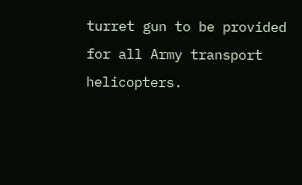turret gun to be provided for all Army transport helicopters.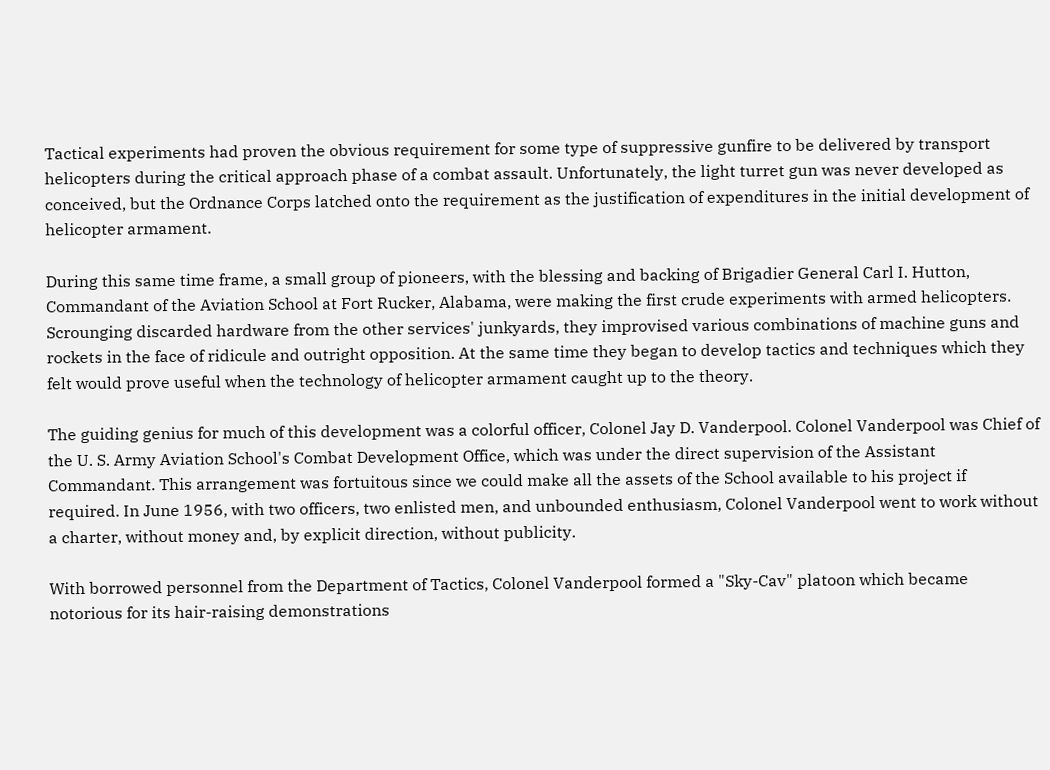Tactical experiments had proven the obvious requirement for some type of suppressive gunfire to be delivered by transport helicopters during the critical approach phase of a combat assault. Unfortunately, the light turret gun was never developed as conceived, but the Ordnance Corps latched onto the requirement as the justification of expenditures in the initial development of helicopter armament.

During this same time frame, a small group of pioneers, with the blessing and backing of Brigadier General Carl I. Hutton, Commandant of the Aviation School at Fort Rucker, Alabama, were making the first crude experiments with armed helicopters. Scrounging discarded hardware from the other services' junkyards, they improvised various combinations of machine guns and rockets in the face of ridicule and outright opposition. At the same time they began to develop tactics and techniques which they felt would prove useful when the technology of helicopter armament caught up to the theory.

The guiding genius for much of this development was a colorful officer, Colonel Jay D. Vanderpool. Colonel Vanderpool was Chief of the U. S. Army Aviation School's Combat Development Office, which was under the direct supervision of the Assistant Commandant. This arrangement was fortuitous since we could make all the assets of the School available to his project if required. In June 1956, with two officers, two enlisted men, and unbounded enthusiasm, Colonel Vanderpool went to work without a charter, without money and, by explicit direction, without publicity.

With borrowed personnel from the Department of Tactics, Colonel Vanderpool formed a "Sky-Cav" platoon which became notorious for its hair-raising demonstrations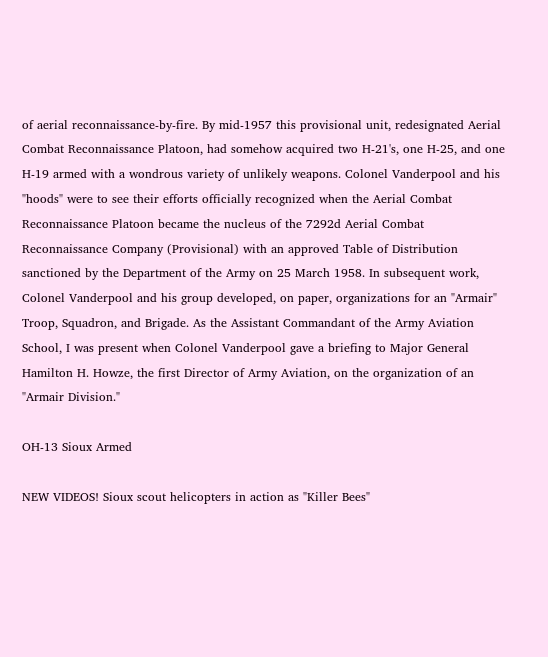of aerial reconnaissance-by-fire. By mid-1957 this provisional unit, redesignated Aerial Combat Reconnaissance Platoon, had somehow acquired two H-21's, one H-25, and one H-19 armed with a wondrous variety of unlikely weapons. Colonel Vanderpool and his "hoods" were to see their efforts officially recognized when the Aerial Combat Reconnaissance Platoon became the nucleus of the 7292d Aerial Combat Reconnaissance Company (Provisional) with an approved Table of Distribution sanctioned by the Department of the Army on 25 March 1958. In subsequent work, Colonel Vanderpool and his group developed, on paper, organizations for an "Armair" Troop, Squadron, and Brigade. As the Assistant Commandant of the Army Aviation School, I was present when Colonel Vanderpool gave a briefing to Major General Hamilton H. Howze, the first Director of Army Aviation, on the organization of an "Armair Division."

OH-13 Sioux Armed

NEW VIDEOS! Sioux scout helicopters in action as "Killer Bees"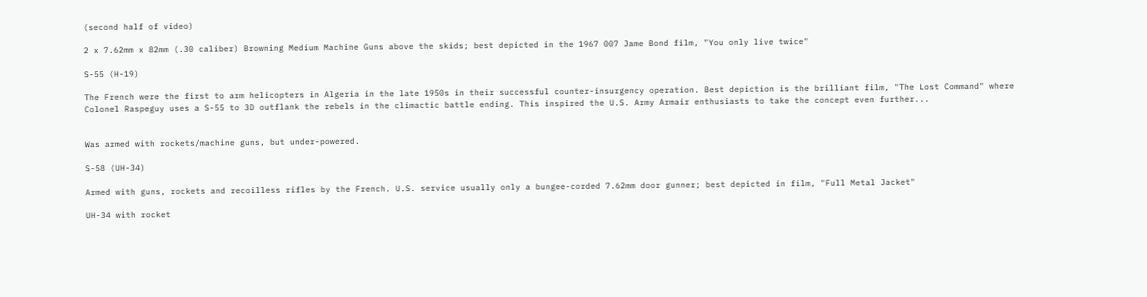(second half of video)

2 x 7.62mm x 82mm (.30 caliber) Browning Medium Machine Guns above the skids; best depicted in the 1967 007 Jame Bond film, "You only live twice"

S-55 (H-19)

The French were the first to arm helicopters in Algeria in the late 1950s in their successful counter-insurgency operation. Best depiction is the brilliant film, "The Lost Command" where Colonel Raspeguy uses a S-55 to 3D outflank the rebels in the climactic battle ending. This inspired the U.S. Army Armair enthusiasts to take the concept even further...


Was armed with rockets/machine guns, but under-powered.

S-58 (UH-34)

Armed with guns, rockets and recoilless rifles by the French. U.S. service usually only a bungee-corded 7.62mm door gunner; best depicted in film, "Full Metal Jacket"

UH-34 with rocket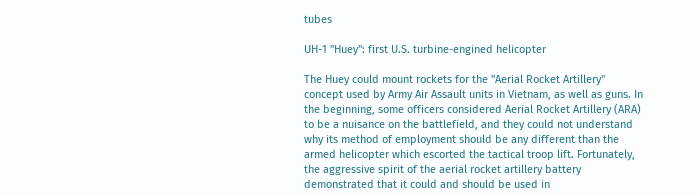tubes

UH-1 "Huey": first U.S. turbine-engined helicopter

The Huey could mount rockets for the "Aerial Rocket Artillery" concept used by Army Air Assault units in Vietnam, as well as guns. In the beginning, some officers considered Aerial Rocket Artillery (ARA) to be a nuisance on the battlefield, and they could not understand why its method of employment should be any different than the armed helicopter which escorted the tactical troop lift. Fortunately, the aggressive spirit of the aerial rocket artillery battery demonstrated that it could and should be used in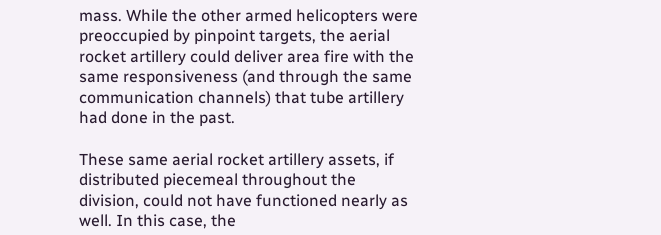mass. While the other armed helicopters were preoccupied by pinpoint targets, the aerial rocket artillery could deliver area fire with the same responsiveness (and through the same communication channels) that tube artillery had done in the past.

These same aerial rocket artillery assets, if distributed piecemeal throughout the division, could not have functioned nearly as well. In this case, the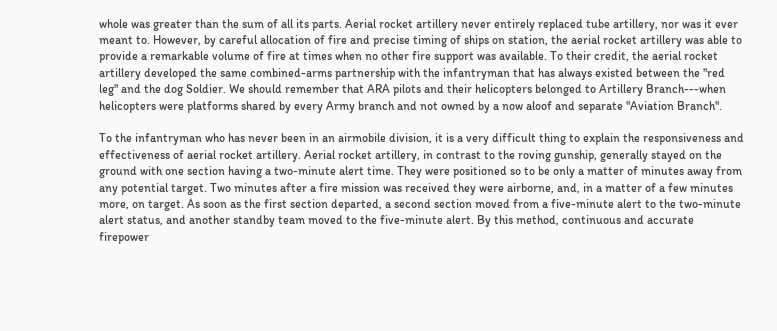whole was greater than the sum of all its parts. Aerial rocket artillery never entirely replaced tube artillery, nor was it ever meant to. However, by careful allocation of fire and precise timing of ships on station, the aerial rocket artillery was able to provide a remarkable volume of fire at times when no other fire support was available. To their credit, the aerial rocket artillery developed the same combined-arms partnership with the infantryman that has always existed between the "red leg" and the dog Soldier. We should remember that ARA pilots and their helicopters belonged to Artillery Branch---when helicopters were platforms shared by every Army branch and not owned by a now aloof and separate "Aviation Branch".

To the infantryman who has never been in an airmobile division, it is a very difficult thing to explain the responsiveness and effectiveness of aerial rocket artillery. Aerial rocket artillery, in contrast to the roving gunship, generally stayed on the ground with one section having a two-minute alert time. They were positioned so to be only a matter of minutes away from any potential target. Two minutes after a fire mission was received they were airborne, and, in a matter of a few minutes more, on target. As soon as the first section departed, a second section moved from a five-minute alert to the two-minute alert status, and another standby team moved to the five-minute alert. By this method, continuous and accurate firepower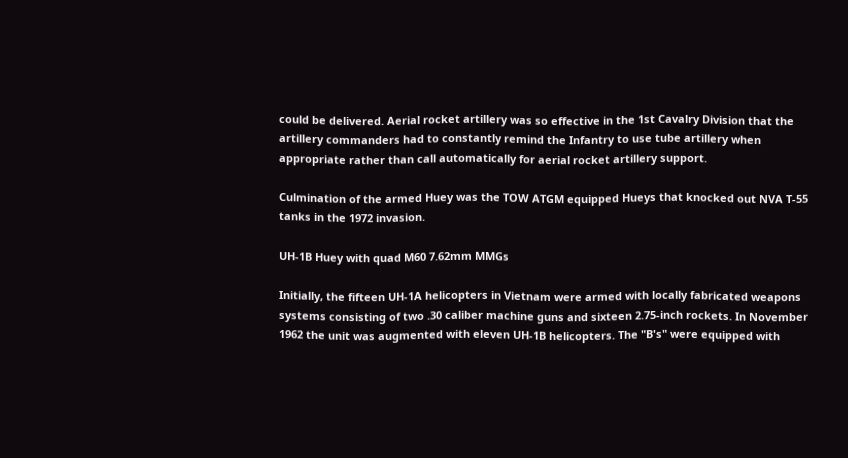could be delivered. Aerial rocket artillery was so effective in the 1st Cavalry Division that the artillery commanders had to constantly remind the Infantry to use tube artillery when appropriate rather than call automatically for aerial rocket artillery support.

Culmination of the armed Huey was the TOW ATGM equipped Hueys that knocked out NVA T-55 tanks in the 1972 invasion.

UH-1B Huey with quad M60 7.62mm MMGs

Initially, the fifteen UH-1A helicopters in Vietnam were armed with locally fabricated weapons systems consisting of two .30 caliber machine guns and sixteen 2.75-inch rockets. In November 1962 the unit was augmented with eleven UH-1B helicopters. The "B's" were equipped with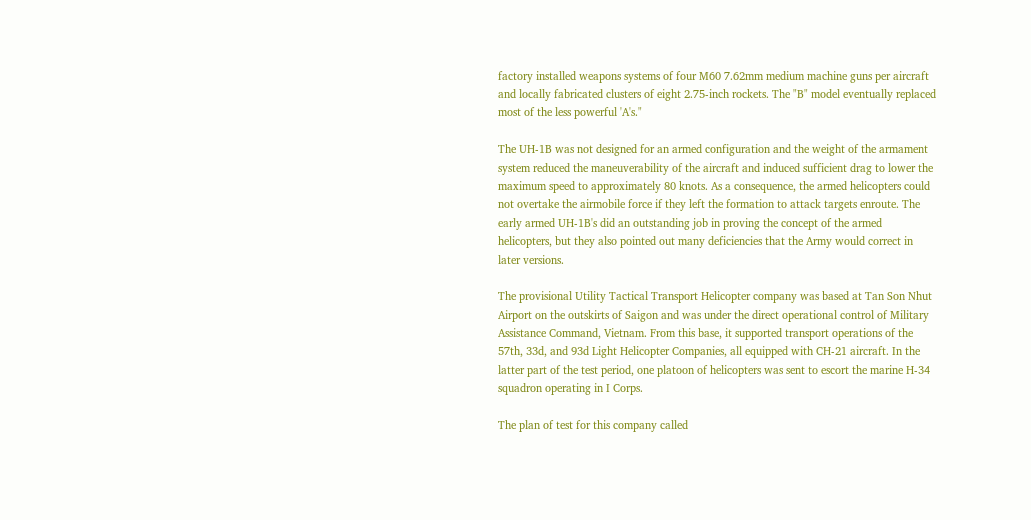factory installed weapons systems of four M60 7.62mm medium machine guns per aircraft and locally fabricated clusters of eight 2.75-inch rockets. The "B" model eventually replaced most of the less powerful 'A's."

The UH-1B was not designed for an armed configuration and the weight of the armament system reduced the maneuverability of the aircraft and induced sufficient drag to lower the maximum speed to approximately 80 knots. As a consequence, the armed helicopters could not overtake the airmobile force if they left the formation to attack targets enroute. The early armed UH-1B's did an outstanding job in proving the concept of the armed helicopters, but they also pointed out many deficiencies that the Army would correct in later versions.

The provisional Utility Tactical Transport Helicopter company was based at Tan Son Nhut Airport on the outskirts of Saigon and was under the direct operational control of Military Assistance Command, Vietnam. From this base, it supported transport operations of the 57th, 33d, and 93d Light Helicopter Companies, all equipped with CH-21 aircraft. In the latter part of the test period, one platoon of helicopters was sent to escort the marine H-34 squadron operating in I Corps.

The plan of test for this company called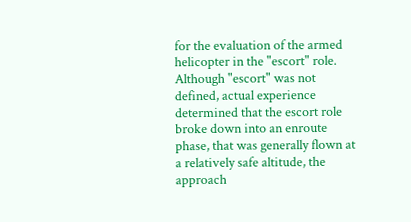for the evaluation of the armed helicopter in the "escort" role. Although "escort" was not defined, actual experience determined that the escort role broke down into an enroute phase, that was generally flown at a relatively safe altitude, the approach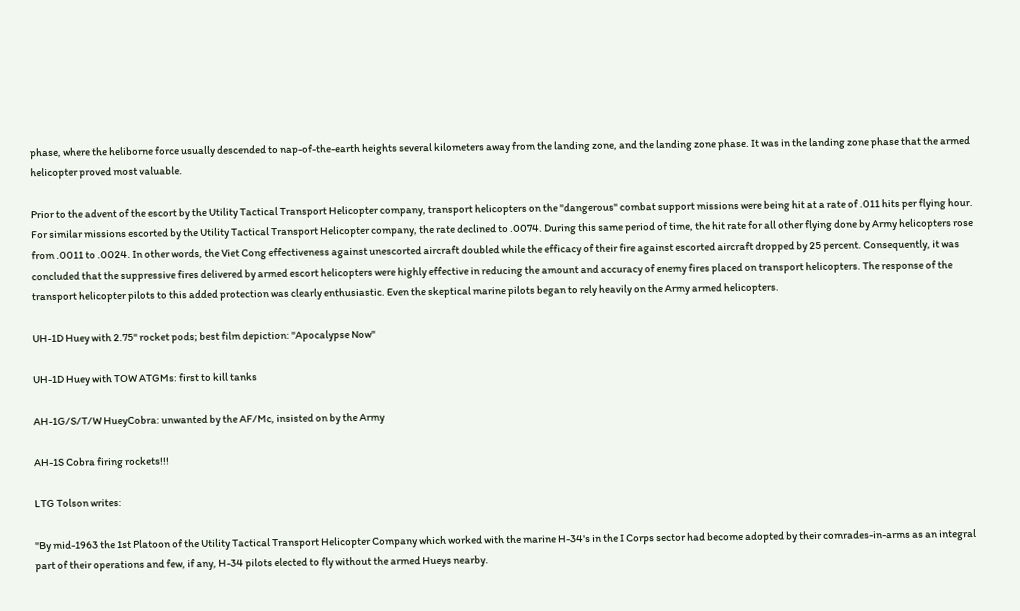phase, where the heliborne force usually descended to nap-of-the-earth heights several kilometers away from the landing zone, and the landing zone phase. It was in the landing zone phase that the armed helicopter proved most valuable.

Prior to the advent of the escort by the Utility Tactical Transport Helicopter company, transport helicopters on the "dangerous" combat support missions were being hit at a rate of .011 hits per flying hour. For similar missions escorted by the Utility Tactical Transport Helicopter company, the rate declined to .0074. During this same period of time, the hit rate for all other flying done by Army helicopters rose from .0011 to .0024. In other words, the Viet Cong effectiveness against unescorted aircraft doubled while the efficacy of their fire against escorted aircraft dropped by 25 percent. Consequently, it was concluded that the suppressive fires delivered by armed escort helicopters were highly effective in reducing the amount and accuracy of enemy fires placed on transport helicopters. The response of the transport helicopter pilots to this added protection was clearly enthusiastic. Even the skeptical marine pilots began to rely heavily on the Army armed helicopters.

UH-1D Huey with 2.75" rocket pods; best film depiction: "Apocalypse Now"

UH-1D Huey with TOW ATGMs: first to kill tanks

AH-1G/S/T/W HueyCobra: unwanted by the AF/Mc, insisted on by the Army

AH-1S Cobra firing rockets!!!

LTG Tolson writes:

"By mid-1963 the 1st Platoon of the Utility Tactical Transport Helicopter Company which worked with the marine H-34's in the I Corps sector had become adopted by their comrades-in-arms as an integral part of their operations and few, if any, H-34 pilots elected to fly without the armed Hueys nearby.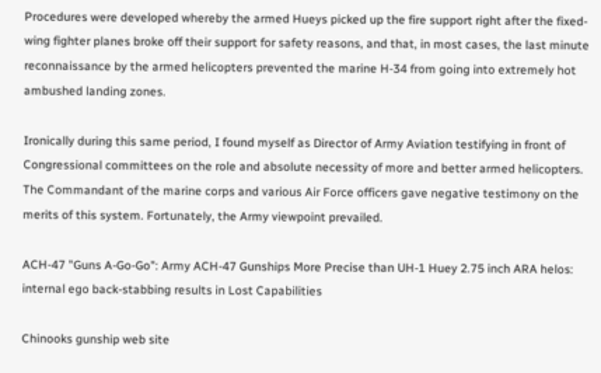Procedures were developed whereby the armed Hueys picked up the fire support right after the fixed-wing fighter planes broke off their support for safety reasons, and that, in most cases, the last minute reconnaissance by the armed helicopters prevented the marine H-34 from going into extremely hot ambushed landing zones.

Ironically during this same period, I found myself as Director of Army Aviation testifying in front of Congressional committees on the role and absolute necessity of more and better armed helicopters. The Commandant of the marine corps and various Air Force officers gave negative testimony on the merits of this system. Fortunately, the Army viewpoint prevailed.

ACH-47 "Guns A-Go-Go": Army ACH-47 Gunships More Precise than UH-1 Huey 2.75 inch ARA helos: internal ego back-stabbing results in Lost Capabilities

Chinooks gunship web site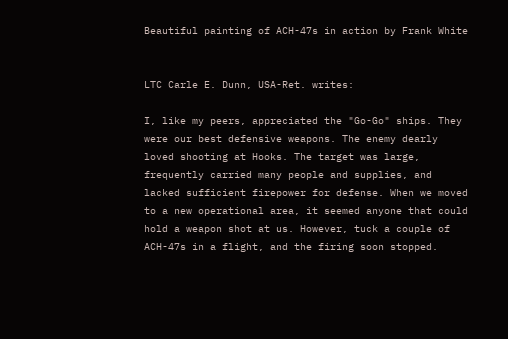Beautiful painting of ACH-47s in action by Frank White


LTC Carle E. Dunn, USA-Ret. writes:

I, like my peers, appreciated the "Go-Go" ships. They were our best defensive weapons. The enemy dearly loved shooting at Hooks. The target was large, frequently carried many people and supplies, and lacked sufficient firepower for defense. When we moved to a new operational area, it seemed anyone that could hold a weapon shot at us. However, tuck a couple of ACH-47s in a flight, and the firing soon stopped.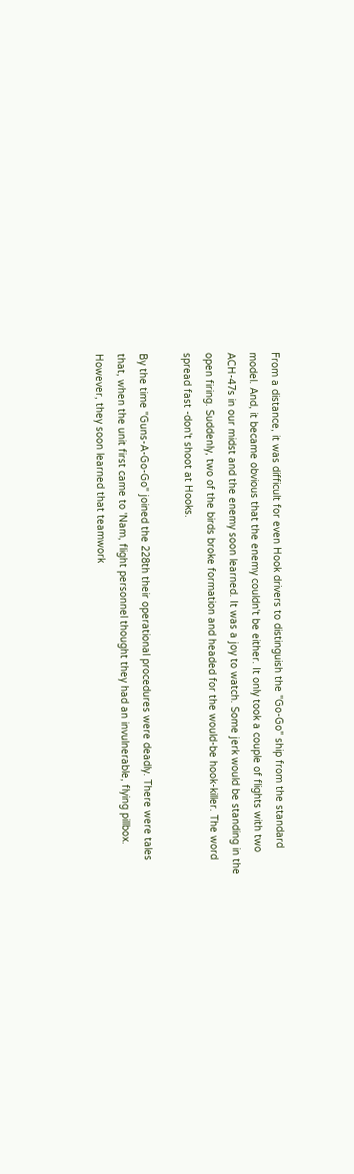From a distance, it was difficult for even Hook drivers to distinguish the "Go-Go" ship from the standard model. And, it became obvious that the enemy couldn't be either. It only took a couple of flights with two ACH-47s in our midst and the enemy soon learned. It was a joy to watch. Some jerk would be standing in the open firing. Suddenly, two of the birds broke formation and headed for the would-be hook-killer. The word spread fast -don't shoot at Hooks.

By the time "Guns-A-Go-Go" joined the 228th their operational procedures were deadly. There were tales that, when the unit first came to 'Nam, flight personnel thought they had an invulnerable, flying pillbox. However, they soon learned that teamwork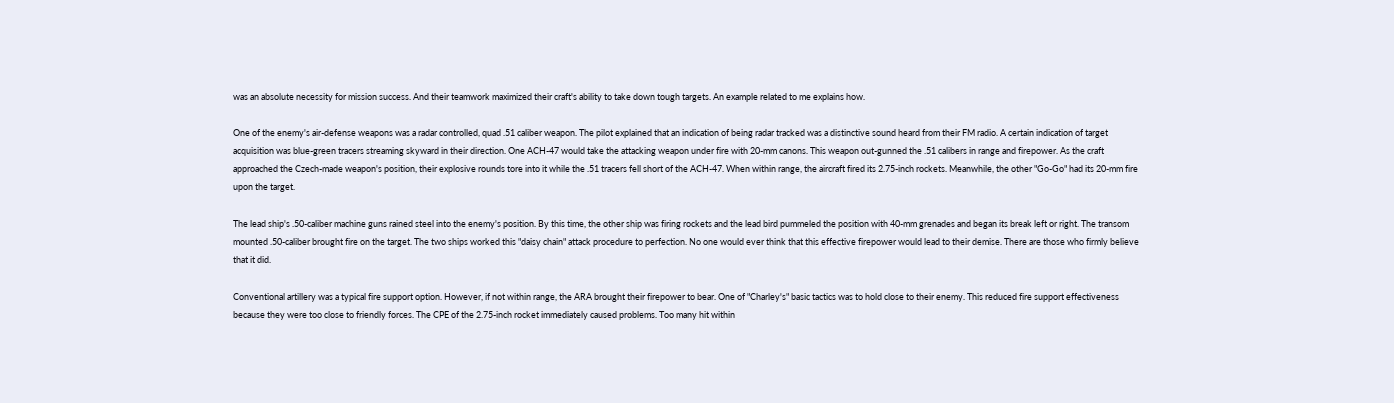was an absolute necessity for mission success. And their teamwork maximized their craft's ability to take down tough targets. An example related to me explains how.

One of the enemy's air-defense weapons was a radar controlled, quad .51 caliber weapon. The pilot explained that an indication of being radar tracked was a distinctive sound heard from their FM radio. A certain indication of target acquisition was blue-green tracers streaming skyward in their direction. One ACH-47 would take the attacking weapon under fire with 20-mm canons. This weapon out-gunned the .51 calibers in range and firepower. As the craft approached the Czech-made weapon's position, their explosive rounds tore into it while the .51 tracers fell short of the ACH-47. When within range, the aircraft fired its 2.75-inch rockets. Meanwhile, the other "Go-Go" had its 20-mm fire upon the target.

The lead ship's .50-caliber machine guns rained steel into the enemy's position. By this time, the other ship was firing rockets and the lead bird pummeled the position with 40-mm grenades and began its break left or right. The transom mounted .50-caliber brought fire on the target. The two ships worked this "daisy chain" attack procedure to perfection. No one would ever think that this effective firepower would lead to their demise. There are those who firmly believe that it did.

Conventional artillery was a typical fire support option. However, if not within range, the ARA brought their firepower to bear. One of "Charley's" basic tactics was to hold close to their enemy. This reduced fire support effectiveness because they were too close to friendly forces. The CPE of the 2.75-inch rocket immediately caused problems. Too many hit within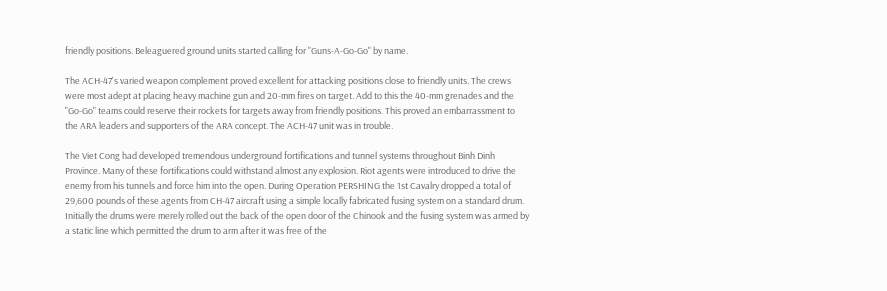friendly positions. Beleaguered ground units started calling for "Guns-A-Go-Go" by name.

The ACH-47's varied weapon complement proved excellent for attacking positions close to friendly units. The crews were most adept at placing heavy machine gun and 20-mm fires on target. Add to this the 40-mm grenades and the "Go-Go" teams could reserve their rockets for targets away from friendly positions. This proved an embarrassment to the ARA leaders and supporters of the ARA concept. The ACH-47 unit was in trouble.

The Viet Cong had developed tremendous underground fortifications and tunnel systems throughout Binh Dinh Province. Many of these fortifications could withstand almost any explosion. Riot agents were introduced to drive the enemy from his tunnels and force him into the open. During Operation PERSHING the 1st Cavalry dropped a total of 29,600 pounds of these agents from CH-47 aircraft using a simple locally fabricated fusing system on a standard drum. Initially the drums were merely rolled out the back of the open door of the Chinook and the fusing system was armed by a static line which permitted the drum to arm after it was free of the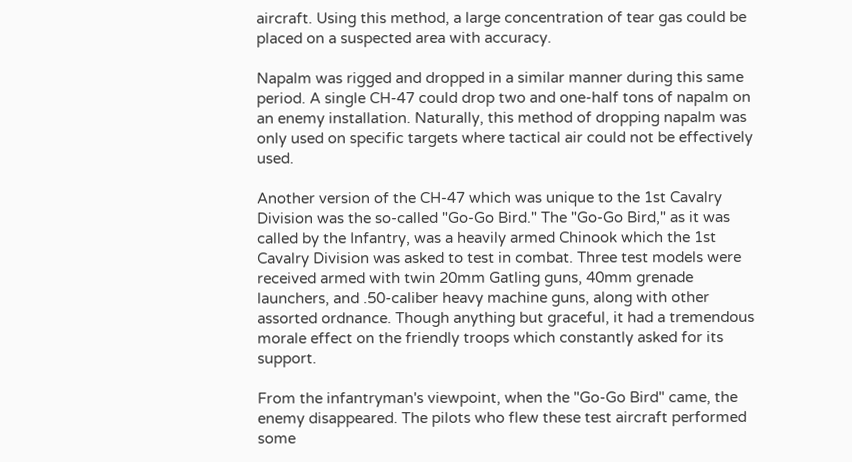aircraft. Using this method, a large concentration of tear gas could be placed on a suspected area with accuracy.

Napalm was rigged and dropped in a similar manner during this same period. A single CH-47 could drop two and one-half tons of napalm on an enemy installation. Naturally, this method of dropping napalm was only used on specific targets where tactical air could not be effectively used.

Another version of the CH-47 which was unique to the 1st Cavalry Division was the so-called "Go-Go Bird." The "Go-Go Bird," as it was called by the Infantry, was a heavily armed Chinook which the 1st Cavalry Division was asked to test in combat. Three test models were received armed with twin 20mm Gatling guns, 40mm grenade launchers, and .50-caliber heavy machine guns, along with other assorted ordnance. Though anything but graceful, it had a tremendous morale effect on the friendly troops which constantly asked for its support.

From the infantryman's viewpoint, when the "Go-Go Bird" came, the enemy disappeared. The pilots who flew these test aircraft performed some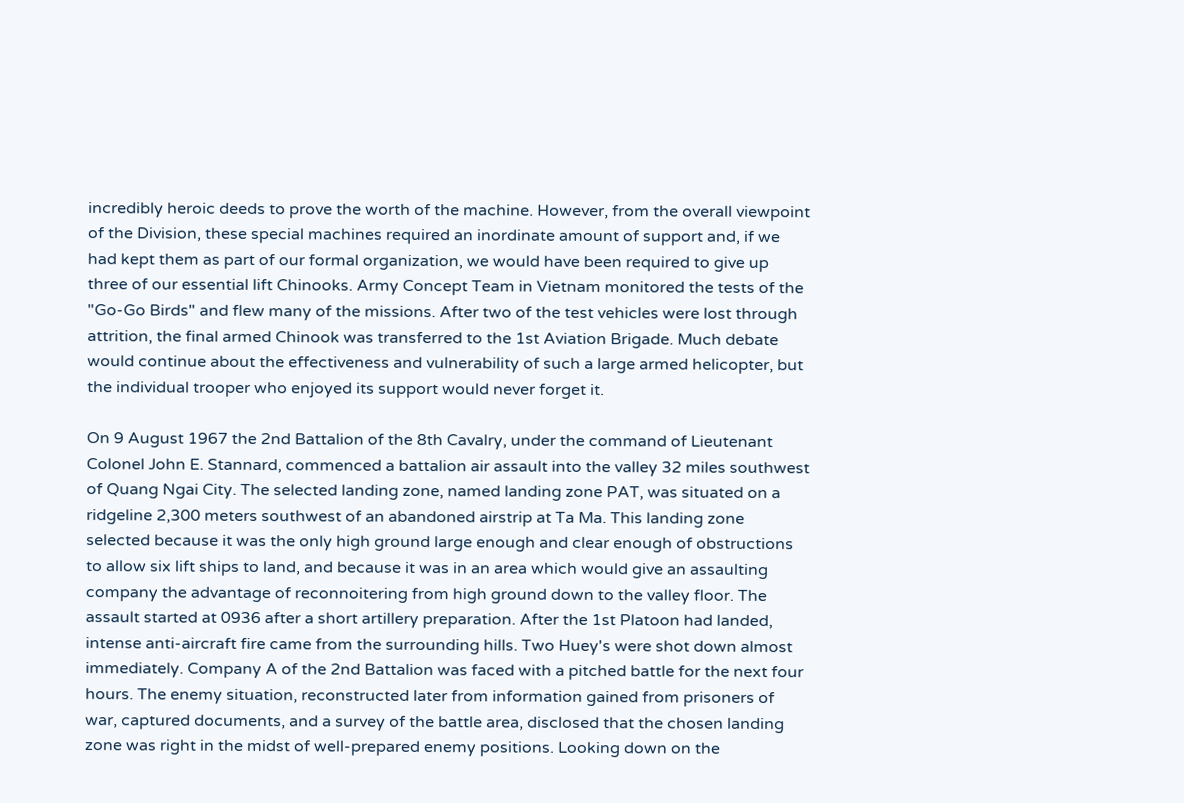incredibly heroic deeds to prove the worth of the machine. However, from the overall viewpoint of the Division, these special machines required an inordinate amount of support and, if we had kept them as part of our formal organization, we would have been required to give up three of our essential lift Chinooks. Army Concept Team in Vietnam monitored the tests of the "Go-Go Birds" and flew many of the missions. After two of the test vehicles were lost through attrition, the final armed Chinook was transferred to the 1st Aviation Brigade. Much debate would continue about the effectiveness and vulnerability of such a large armed helicopter, but the individual trooper who enjoyed its support would never forget it.

On 9 August 1967 the 2nd Battalion of the 8th Cavalry, under the command of Lieutenant Colonel John E. Stannard, commenced a battalion air assault into the valley 32 miles southwest of Quang Ngai City. The selected landing zone, named landing zone PAT, was situated on a ridgeline 2,300 meters southwest of an abandoned airstrip at Ta Ma. This landing zone selected because it was the only high ground large enough and clear enough of obstructions to allow six lift ships to land, and because it was in an area which would give an assaulting company the advantage of reconnoitering from high ground down to the valley floor. The assault started at 0936 after a short artillery preparation. After the 1st Platoon had landed, intense anti-aircraft fire came from the surrounding hills. Two Huey's were shot down almost immediately. Company A of the 2nd Battalion was faced with a pitched battle for the next four hours. The enemy situation, reconstructed later from information gained from prisoners of war, captured documents, and a survey of the battle area, disclosed that the chosen landing zone was right in the midst of well-prepared enemy positions. Looking down on the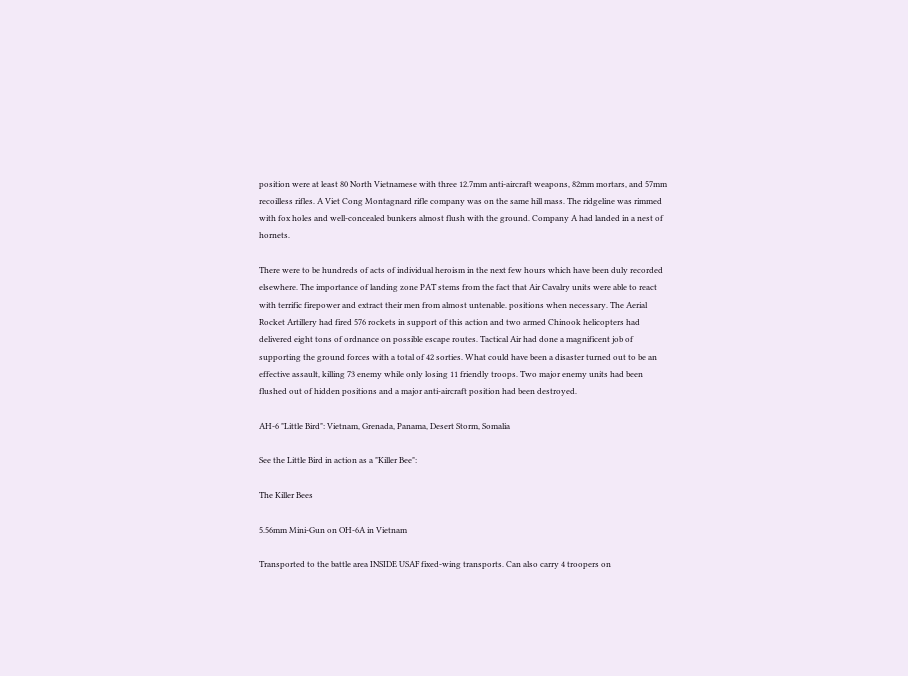position were at least 80 North Vietnamese with three 12.7mm anti-aircraft weapons, 82mm mortars, and 57mm recoilless rifles. A Viet Cong Montagnard rifle company was on the same hill mass. The ridgeline was rimmed with fox holes and well-concealed bunkers almost flush with the ground. Company A had landed in a nest of hornets.

There were to be hundreds of acts of individual heroism in the next few hours which have been duly recorded elsewhere. The importance of landing zone PAT stems from the fact that Air Cavalry units were able to react with terrific firepower and extract their men from almost untenable. positions when necessary. The Aerial Rocket Artillery had fired 576 rockets in support of this action and two armed Chinook helicopters had delivered eight tons of ordnance on possible escape routes. Tactical Air had done a magnificent job of supporting the ground forces with a total of 42 sorties. What could have been a disaster turned out to be an effective assault, killing 73 enemy while only losing 11 friendly troops. Two major enemy units had been flushed out of hidden positions and a major anti-aircraft position had been destroyed.

AH-6 "Little Bird": Vietnam, Grenada, Panama, Desert Storm, Somalia

See the Little Bird in action as a "Killer Bee":

The Killer Bees

5.56mm Mini-Gun on OH-6A in Vietnam

Transported to the battle area INSIDE USAF fixed-wing transports. Can also carry 4 troopers on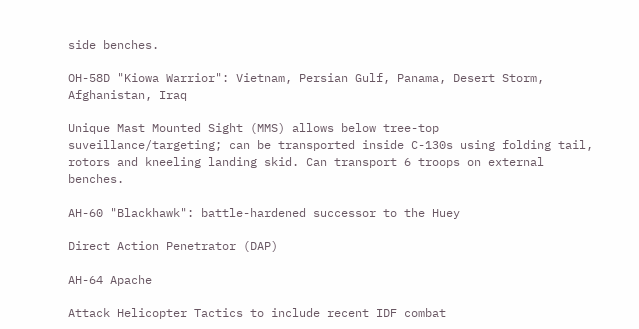side benches.

OH-58D "Kiowa Warrior": Vietnam, Persian Gulf, Panama, Desert Storm, Afghanistan, Iraq

Unique Mast Mounted Sight (MMS) allows below tree-top suveillance/targeting; can be transported inside C-130s using folding tail, rotors and kneeling landing skid. Can transport 6 troops on external benches.

AH-60 "Blackhawk": battle-hardened successor to the Huey

Direct Action Penetrator (DAP)

AH-64 Apache

Attack Helicopter Tactics to include recent IDF combat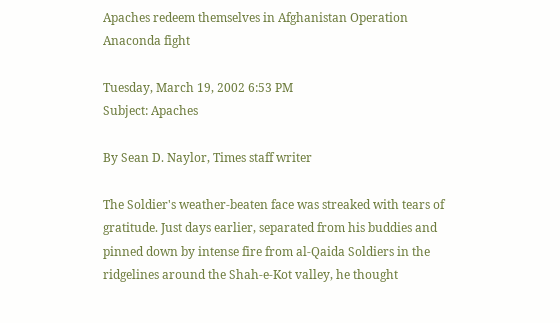Apaches redeem themselves in Afghanistan Operation Anaconda fight

Tuesday, March 19, 2002 6:53 PM
Subject: Apaches

By Sean D. Naylor, Times staff writer

The Soldier's weather-beaten face was streaked with tears of gratitude. Just days earlier, separated from his buddies and pinned down by intense fire from al-Qaida Soldiers in the ridgelines around the Shah-e-Kot valley, he thought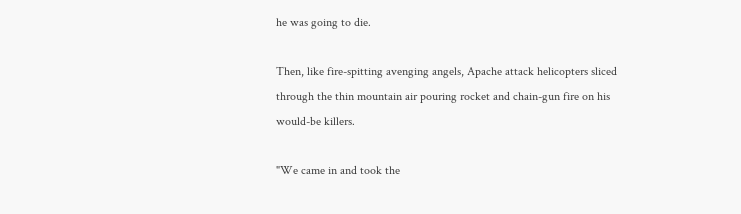he was going to die.

Then, like fire-spitting avenging angels, Apache attack helicopters sliced through the thin mountain air pouring rocket and chain-gun fire on his would-be killers.

"We came in and took the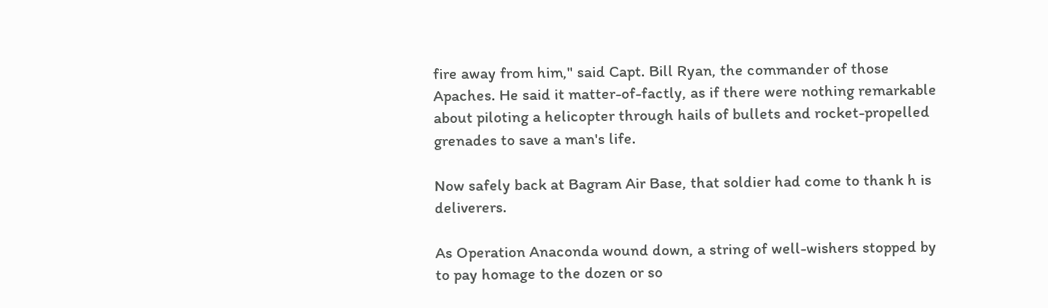fire away from him," said Capt. Bill Ryan, the commander of those Apaches. He said it matter-of-factly, as if there were nothing remarkable about piloting a helicopter through hails of bullets and rocket-propelled grenades to save a man's life.

Now safely back at Bagram Air Base, that soldier had come to thank h is deliverers.

As Operation Anaconda wound down, a string of well-wishers stopped by to pay homage to the dozen or so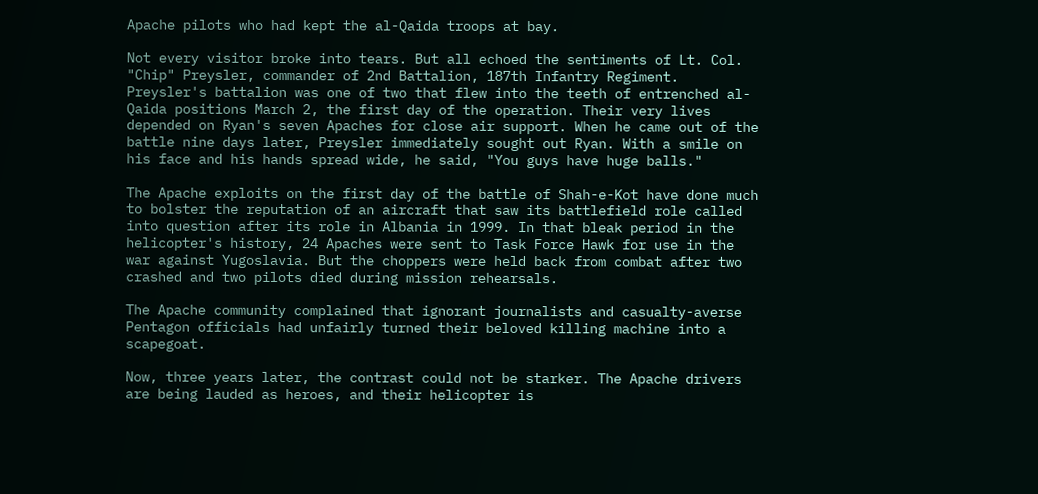Apache pilots who had kept the al-Qaida troops at bay.

Not every visitor broke into tears. But all echoed the sentiments of Lt. Col. "Chip" Preysler, commander of 2nd Battalion, 187th Infantry Regiment. Preysler's battalion was one of two that flew into the teeth of entrenched al-Qaida positions March 2, the first day of the operation. Their very lives depended on Ryan's seven Apaches for close air support. When he came out of the battle nine days later, Preysler immediately sought out Ryan. With a smile on his face and his hands spread wide, he said, "You guys have huge balls."

The Apache exploits on the first day of the battle of Shah-e-Kot have done much to bolster the reputation of an aircraft that saw its battlefield role called into question after its role in Albania in 1999. In that bleak period in the helicopter's history, 24 Apaches were sent to Task Force Hawk for use in the war against Yugoslavia. But the choppers were held back from combat after two crashed and two pilots died during mission rehearsals.

The Apache community complained that ignorant journalists and casualty-averse Pentagon officials had unfairly turned their beloved killing machine into a scapegoat.

Now, three years later, the contrast could not be starker. The Apache drivers are being lauded as heroes, and their helicopter is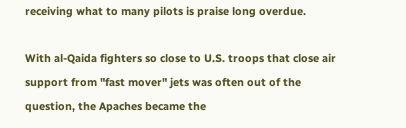receiving what to many pilots is praise long overdue.

With al-Qaida fighters so close to U.S. troops that close air support from "fast mover" jets was often out of the question, the Apaches became the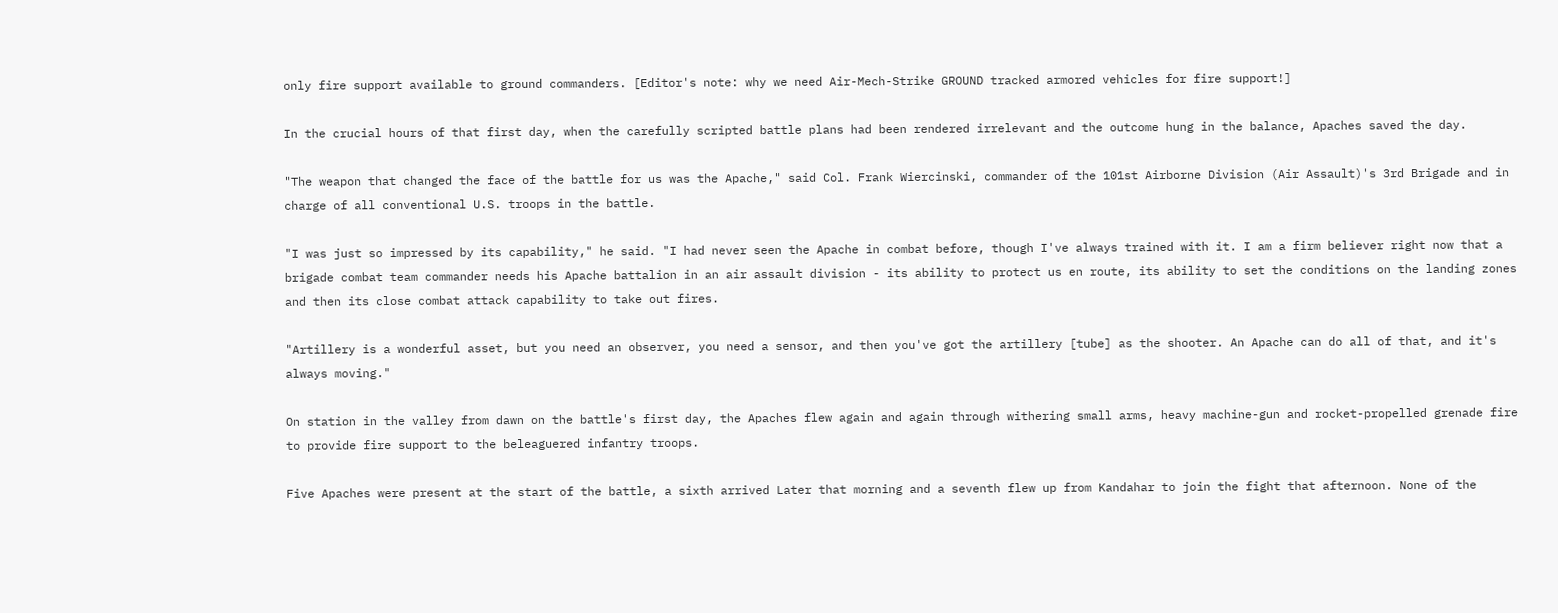only fire support available to ground commanders. [Editor's note: why we need Air-Mech-Strike GROUND tracked armored vehicles for fire support!]

In the crucial hours of that first day, when the carefully scripted battle plans had been rendered irrelevant and the outcome hung in the balance, Apaches saved the day.

"The weapon that changed the face of the battle for us was the Apache," said Col. Frank Wiercinski, commander of the 101st Airborne Division (Air Assault)'s 3rd Brigade and in charge of all conventional U.S. troops in the battle.

"I was just so impressed by its capability," he said. "I had never seen the Apache in combat before, though I've always trained with it. I am a firm believer right now that a brigade combat team commander needs his Apache battalion in an air assault division - its ability to protect us en route, its ability to set the conditions on the landing zones and then its close combat attack capability to take out fires.

"Artillery is a wonderful asset, but you need an observer, you need a sensor, and then you've got the artillery [tube] as the shooter. An Apache can do all of that, and it's always moving."

On station in the valley from dawn on the battle's first day, the Apaches flew again and again through withering small arms, heavy machine-gun and rocket-propelled grenade fire to provide fire support to the beleaguered infantry troops.

Five Apaches were present at the start of the battle, a sixth arrived Later that morning and a seventh flew up from Kandahar to join the fight that afternoon. None of the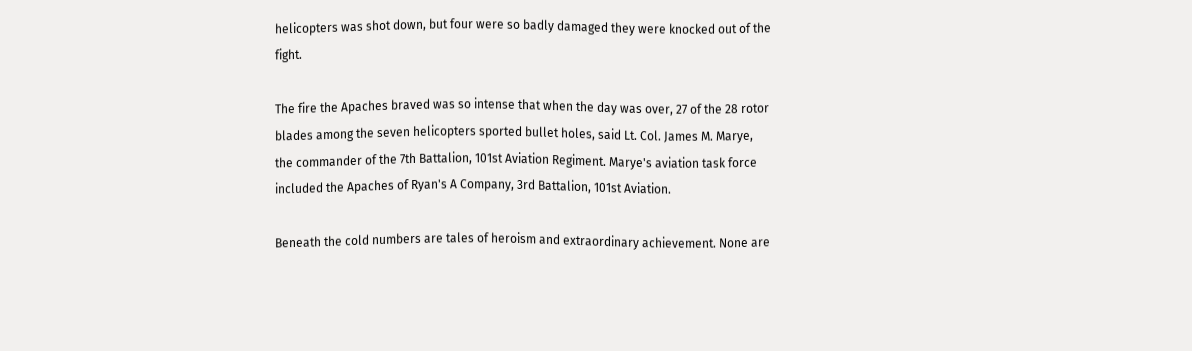helicopters was shot down, but four were so badly damaged they were knocked out of the fight.

The fire the Apaches braved was so intense that when the day was over, 27 of the 28 rotor blades among the seven helicopters sported bullet holes, said Lt. Col. James M. Marye, the commander of the 7th Battalion, 101st Aviation Regiment. Marye's aviation task force included the Apaches of Ryan's A Company, 3rd Battalion, 101st Aviation.

Beneath the cold numbers are tales of heroism and extraordinary achievement. None are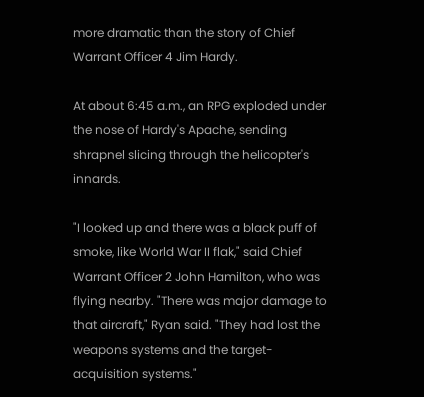more dramatic than the story of Chief Warrant Officer 4 Jim Hardy.

At about 6:45 a.m., an RPG exploded under the nose of Hardy's Apache, sending shrapnel slicing through the helicopter's innards.

"I looked up and there was a black puff of smoke, like World War II flak," said Chief Warrant Officer 2 John Hamilton, who was flying nearby. "There was major damage to that aircraft," Ryan said. "They had lost the weapons systems and the target-acquisition systems."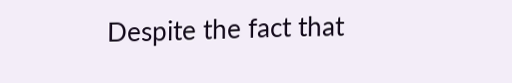Despite the fact that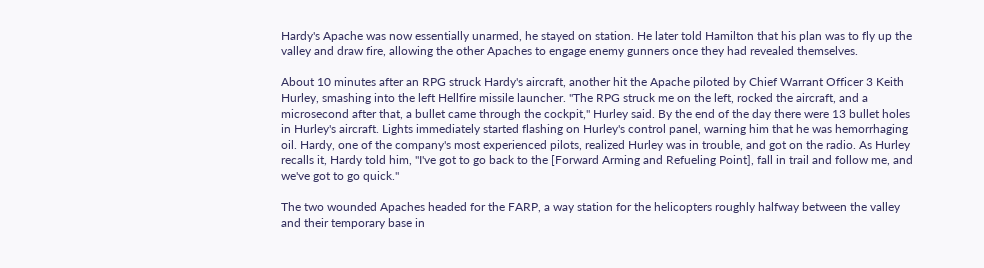Hardy's Apache was now essentially unarmed, he stayed on station. He later told Hamilton that his plan was to fly up the valley and draw fire, allowing the other Apaches to engage enemy gunners once they had revealed themselves.

About 10 minutes after an RPG struck Hardy's aircraft, another hit the Apache piloted by Chief Warrant Officer 3 Keith Hurley, smashing into the left Hellfire missile launcher. "The RPG struck me on the left, rocked the aircraft, and a microsecond after that, a bullet came through the cockpit," Hurley said. By the end of the day there were 13 bullet holes in Hurley's aircraft. Lights immediately started flashing on Hurley's control panel, warning him that he was hemorrhaging oil. Hardy, one of the company's most experienced pilots, realized Hurley was in trouble, and got on the radio. As Hurley recalls it, Hardy told him, "I've got to go back to the [Forward Arming and Refueling Point], fall in trail and follow me, and we've got to go quick."

The two wounded Apaches headed for the FARP, a way station for the helicopters roughly halfway between the valley and their temporary base in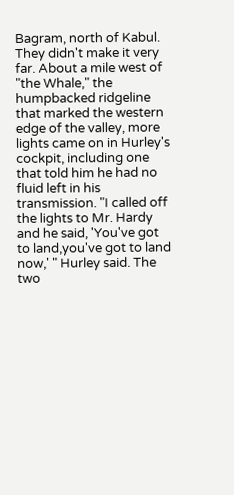Bagram, north of Kabul. They didn't make it very far. About a mile west of "the Whale," the humpbacked ridgeline that marked the western edge of the valley, more lights came on in Hurley's cockpit, including one that told him he had no fluid left in his transmission. "I called off the lights to Mr. Hardy and he said, 'You've got to land,you've got to land now,' " Hurley said. The two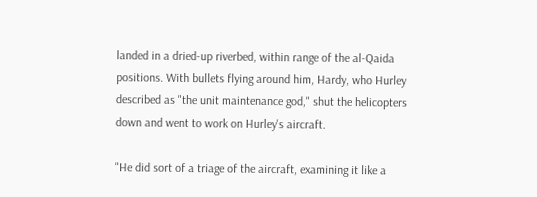landed in a dried-up riverbed, within range of the al-Qaida positions. With bullets flying around him, Hardy, who Hurley described as "the unit maintenance god," shut the helicopters down and went to work on Hurley's aircraft.

"He did sort of a triage of the aircraft, examining it like a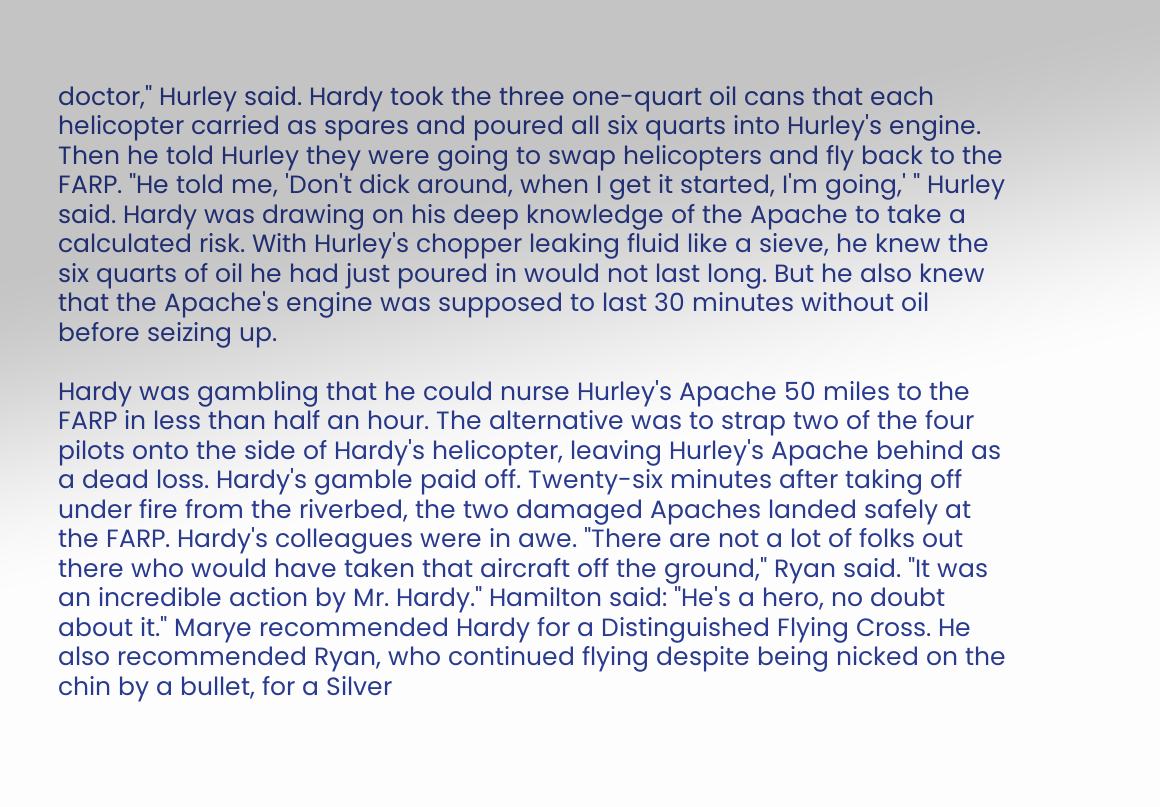doctor," Hurley said. Hardy took the three one-quart oil cans that each helicopter carried as spares and poured all six quarts into Hurley's engine. Then he told Hurley they were going to swap helicopters and fly back to the FARP. "He told me, 'Don't dick around, when I get it started, I'm going,' " Hurley said. Hardy was drawing on his deep knowledge of the Apache to take a calculated risk. With Hurley's chopper leaking fluid like a sieve, he knew the six quarts of oil he had just poured in would not last long. But he also knew that the Apache's engine was supposed to last 30 minutes without oil before seizing up.

Hardy was gambling that he could nurse Hurley's Apache 50 miles to the FARP in less than half an hour. The alternative was to strap two of the four pilots onto the side of Hardy's helicopter, leaving Hurley's Apache behind as a dead loss. Hardy's gamble paid off. Twenty-six minutes after taking off under fire from the riverbed, the two damaged Apaches landed safely at the FARP. Hardy's colleagues were in awe. "There are not a lot of folks out there who would have taken that aircraft off the ground," Ryan said. "It was an incredible action by Mr. Hardy." Hamilton said: "He's a hero, no doubt about it." Marye recommended Hardy for a Distinguished Flying Cross. He also recommended Ryan, who continued flying despite being nicked on the chin by a bullet, for a Silver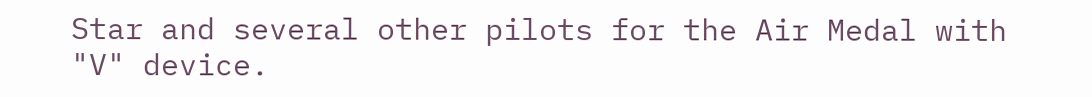Star and several other pilots for the Air Medal with "V" device.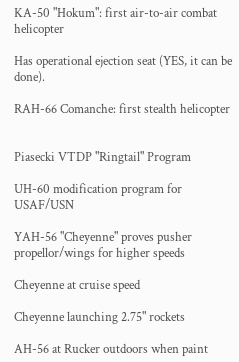KA-50 "Hokum": first air-to-air combat helicopter

Has operational ejection seat (YES, it can be done).

RAH-66 Comanche: first stealth helicopter


Piasecki VTDP "Ringtail" Program

UH-60 modification program for USAF/USN

YAH-56 "Cheyenne" proves pusher propellor/wings for higher speeds

Cheyenne at cruise speed

Cheyenne launching 2.75" rockets

AH-56 at Rucker outdoors when paint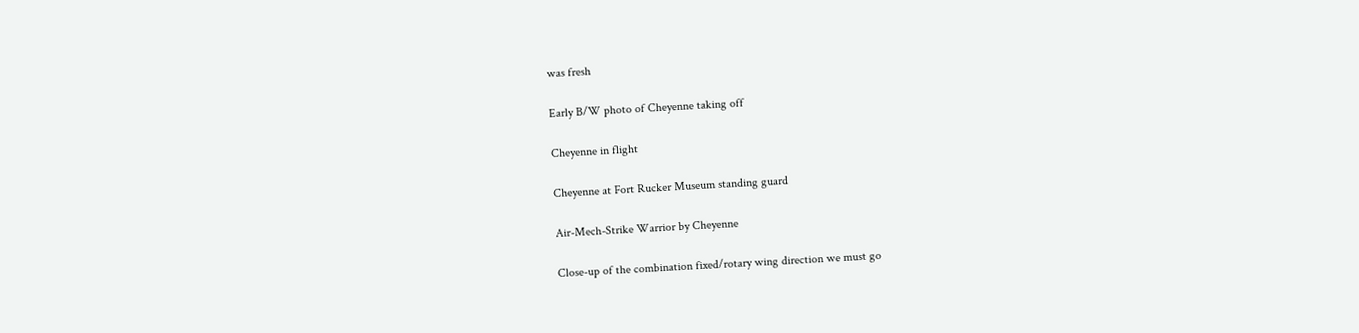was fresh

Early B/W photo of Cheyenne taking off

Cheyenne in flight

Cheyenne at Fort Rucker Museum standing guard

Air-Mech-Strike Warrior by Cheyenne

Close-up of the combination fixed/rotary wing direction we must go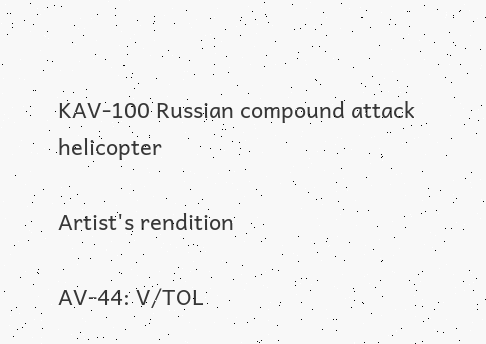KAV-100 Russian compound attack helicopter

Artist's rendition

AV-44: V/TOL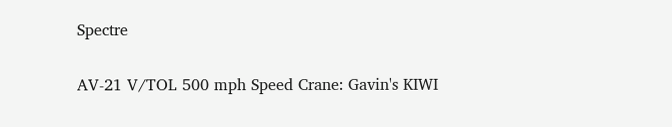Spectre

AV-21 V/TOL 500 mph Speed Crane: Gavin's KIWI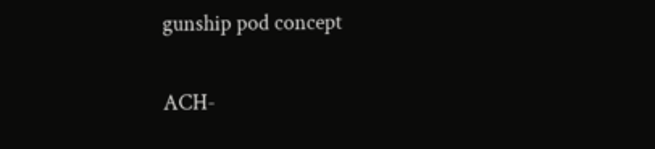gunship pod concept

ACH-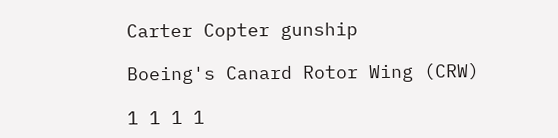Carter Copter gunship

Boeing's Canard Rotor Wing (CRW)

1 1 1 1